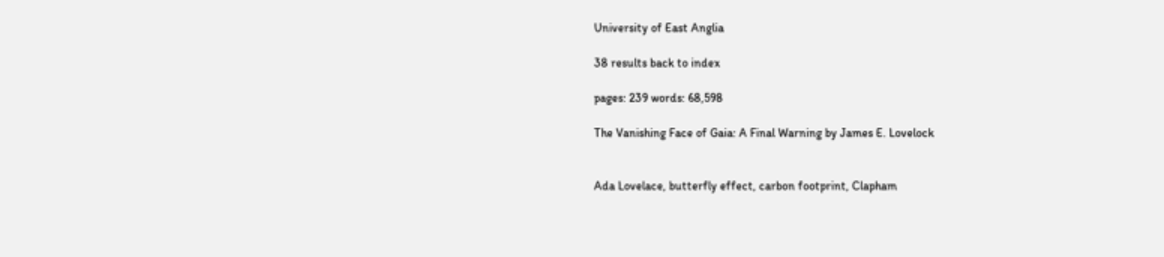University of East Anglia

38 results back to index

pages: 239 words: 68,598

The Vanishing Face of Gaia: A Final Warning by James E. Lovelock


Ada Lovelace, butterfly effect, carbon footprint, Clapham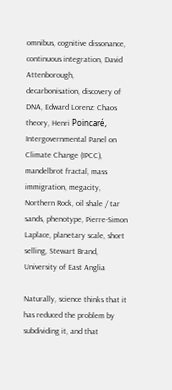omnibus, cognitive dissonance, continuous integration, David Attenborough, decarbonisation, discovery of DNA, Edward Lorenz: Chaos theory, Henri Poincaré, Intergovernmental Panel on Climate Change (IPCC), mandelbrot fractal, mass immigration, megacity, Northern Rock, oil shale / tar sands, phenotype, Pierre-Simon Laplace, planetary scale, short selling, Stewart Brand, University of East Anglia

Naturally, science thinks that it has reduced the problem by subdividing it, and that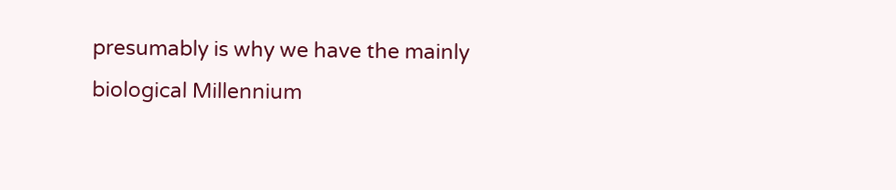presumably is why we have the mainly biological Millennium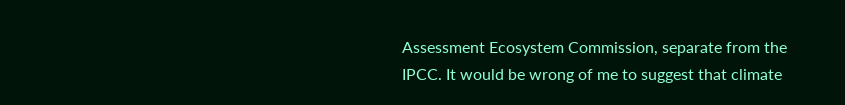Assessment Ecosystem Commission, separate from the IPCC. It would be wrong of me to suggest that climate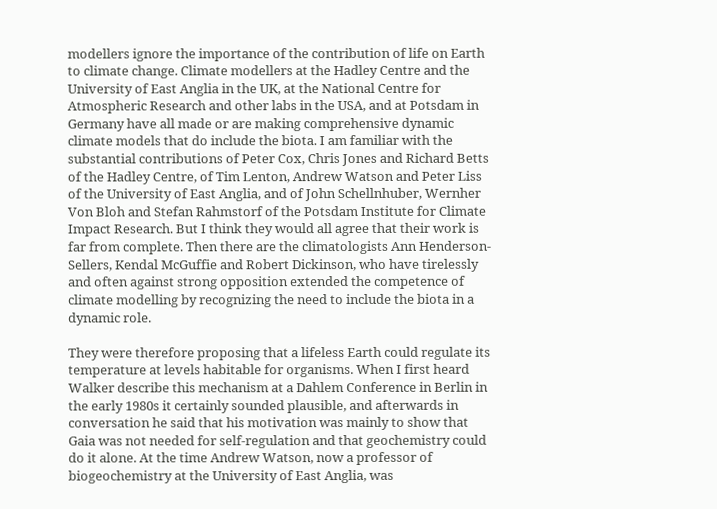modellers ignore the importance of the contribution of life on Earth to climate change. Climate modellers at the Hadley Centre and the University of East Anglia in the UK, at the National Centre for Atmospheric Research and other labs in the USA, and at Potsdam in Germany have all made or are making comprehensive dynamic climate models that do include the biota. I am familiar with the substantial contributions of Peter Cox, Chris Jones and Richard Betts of the Hadley Centre, of Tim Lenton, Andrew Watson and Peter Liss of the University of East Anglia, and of John Schellnhuber, Wernher Von Bloh and Stefan Rahmstorf of the Potsdam Institute for Climate Impact Research. But I think they would all agree that their work is far from complete. Then there are the climatologists Ann Henderson‐Sellers, Kendal McGuffie and Robert Dickinson, who have tirelessly and often against strong opposition extended the competence of climate modelling by recognizing the need to include the biota in a dynamic role.

They were therefore proposing that a lifeless Earth could regulate its temperature at levels habitable for organisms. When I first heard Walker describe this mechanism at a Dahlem Conference in Berlin in the early 1980s it certainly sounded plausible, and afterwards in conversation he said that his motivation was mainly to show that Gaia was not needed for self‐regulation and that geochemistry could do it alone. At the time Andrew Watson, now a professor of biogeochemistry at the University of East Anglia, was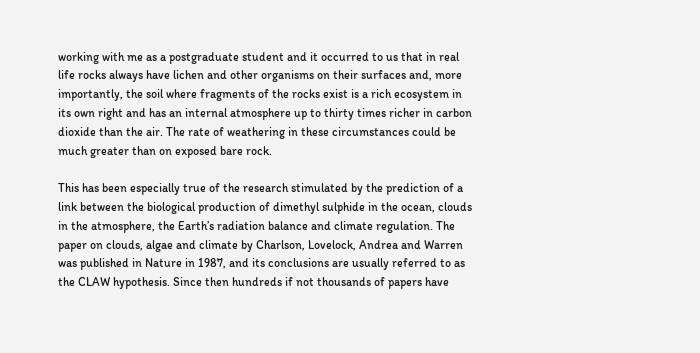working with me as a postgraduate student and it occurred to us that in real life rocks always have lichen and other organisms on their surfaces and, more importantly, the soil where fragments of the rocks exist is a rich ecosystem in its own right and has an internal atmosphere up to thirty times richer in carbon dioxide than the air. The rate of weathering in these circumstances could be much greater than on exposed bare rock.

This has been especially true of the research stimulated by the prediction of a link between the biological production of dimethyl sulphide in the ocean, clouds in the atmosphere, the Earth’s radiation balance and climate regulation. The paper on clouds, algae and climate by Charlson, Lovelock, Andrea and Warren was published in Nature in 1987, and its conclusions are usually referred to as the CLAW hypothesis. Since then hundreds if not thousands of papers have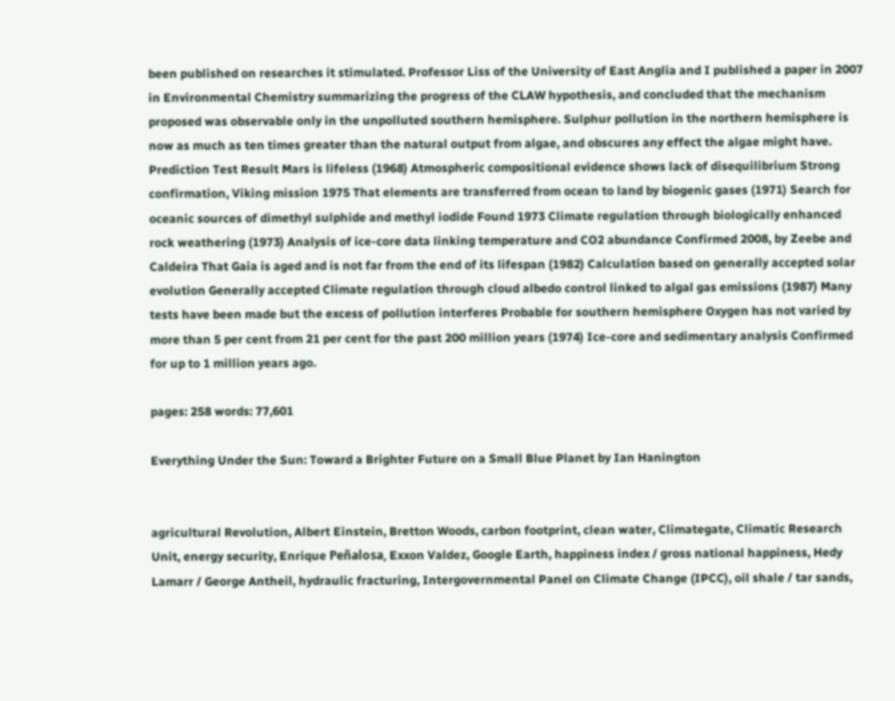been published on researches it stimulated. Professor Liss of the University of East Anglia and I published a paper in 2007 in Environmental Chemistry summarizing the progress of the CLAW hypothesis, and concluded that the mechanism proposed was observable only in the unpolluted southern hemisphere. Sulphur pollution in the northern hemisphere is now as much as ten times greater than the natural output from algae, and obscures any effect the algae might have. Prediction Test Result Mars is lifeless (1968) Atmospheric compositional evidence shows lack of disequilibrium Strong confirmation, Viking mission 1975 That elements are transferred from ocean to land by biogenic gases (1971) Search for oceanic sources of dimethyl sulphide and methyl iodide Found 1973 Climate regulation through biologically enhanced rock weathering (1973) Analysis of ice‐core data linking temperature and CO2 abundance Confirmed 2008, by Zeebe and Caldeira That Gaia is aged and is not far from the end of its lifespan (1982) Calculation based on generally accepted solar evolution Generally accepted Climate regulation through cloud albedo control linked to algal gas emissions (1987) Many tests have been made but the excess of pollution interferes Probable for southern hemisphere Oxygen has not varied by more than 5 per cent from 21 per cent for the past 200 million years (1974) Ice‐core and sedimentary analysis Confirmed for up to 1 million years ago.

pages: 258 words: 77,601

Everything Under the Sun: Toward a Brighter Future on a Small Blue Planet by Ian Hanington


agricultural Revolution, Albert Einstein, Bretton Woods, carbon footprint, clean water, Climategate, Climatic Research Unit, energy security, Enrique Peñalosa, Exxon Valdez, Google Earth, happiness index / gross national happiness, Hedy Lamarr / George Antheil, hydraulic fracturing, Intergovernmental Panel on Climate Change (IPCC), oil shale / tar sands,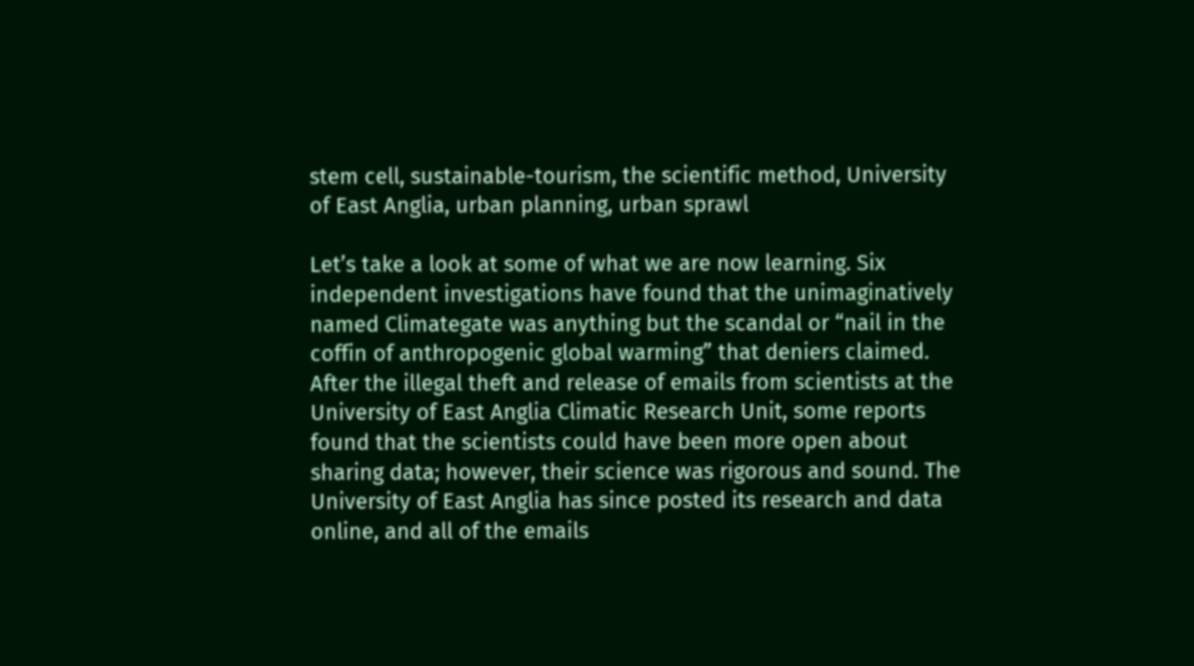stem cell, sustainable-tourism, the scientific method, University of East Anglia, urban planning, urban sprawl

Let’s take a look at some of what we are now learning. Six independent investigations have found that the unimaginatively named Climategate was anything but the scandal or “nail in the coffin of anthropogenic global warming” that deniers claimed. After the illegal theft and release of emails from scientists at the University of East Anglia Climatic Research Unit, some reports found that the scientists could have been more open about sharing data; however, their science was rigorous and sound. The University of East Anglia has since posted its research and data online, and all of the emails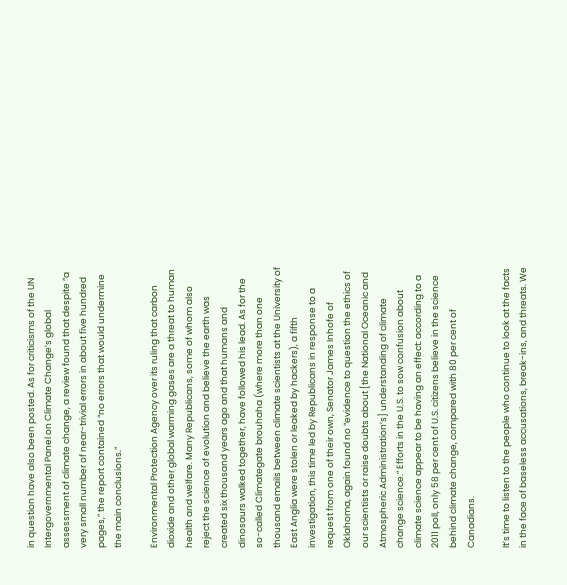in question have also been posted. As for criticisms of the UN Intergovernmental Panel on Climate Change’s global assessment of climate change, a review found that despite “a very small number of near-trivial errors in about five hundred pages,” the report contained “no errors that would undermine the main conclusions.”

Environmental Protection Agency over its ruling that carbon dioxide and other global warming gases are a threat to human health and welfare. Many Republicans, some of whom also reject the science of evolution and believe the earth was created six thousand years ago and that humans and dinosaurs walked together, have followed his lead. As for the so-called Climategate brouhaha (where more than one thousand emails between climate scientists at the University of East Anglia were stolen or leaked by hackers), a fifth investigation, this time led by Republicans in response to a request from one of their own, Senator James Inhofe of Oklahoma, again found no “evidence to question the ethics of our scientists or raise doubts about [the National Oceanic and Atmospheric Administration’s] understanding of climate change science.” Efforts in the U.S. to sow confusion about climate science appear to be having an effect: according to a 2011 poll, only 58 per cent of U.S. citizens believe in the science behind climate change, compared with 80 per cent of Canadians.

It’s time to listen to the people who continue to look at the facts in the face of baseless accusations, break-ins, and threats. We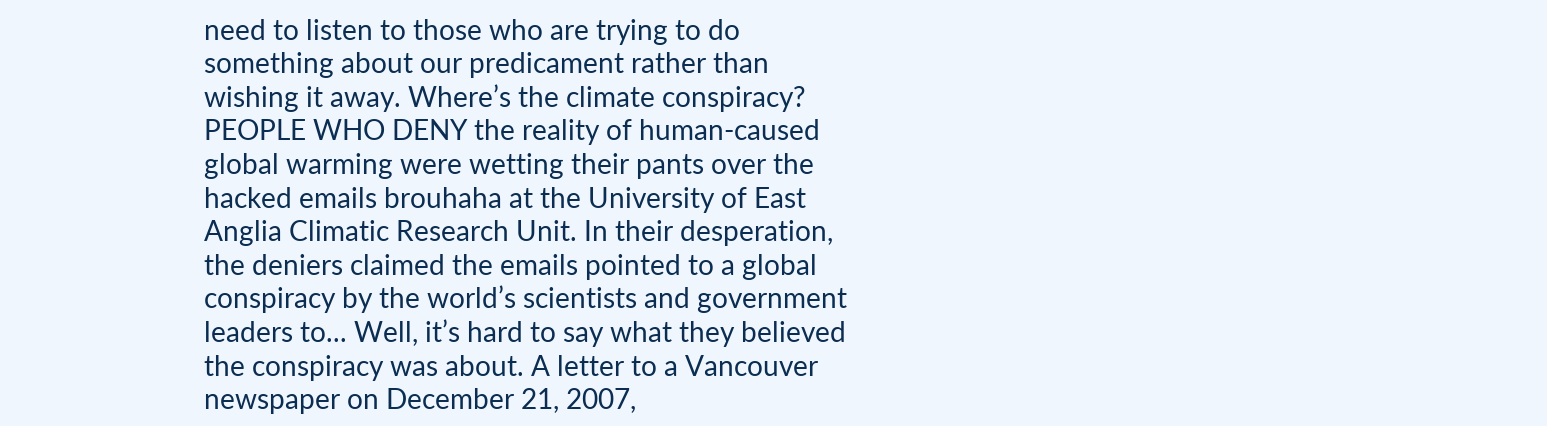need to listen to those who are trying to do something about our predicament rather than wishing it away. Where’s the climate conspiracy? PEOPLE WHO DENY the reality of human-caused global warming were wetting their pants over the hacked emails brouhaha at the University of East Anglia Climatic Research Unit. In their desperation, the deniers claimed the emails pointed to a global conspiracy by the world’s scientists and government leaders to... Well, it’s hard to say what they believed the conspiracy was about. A letter to a Vancouver newspaper on December 21, 2007,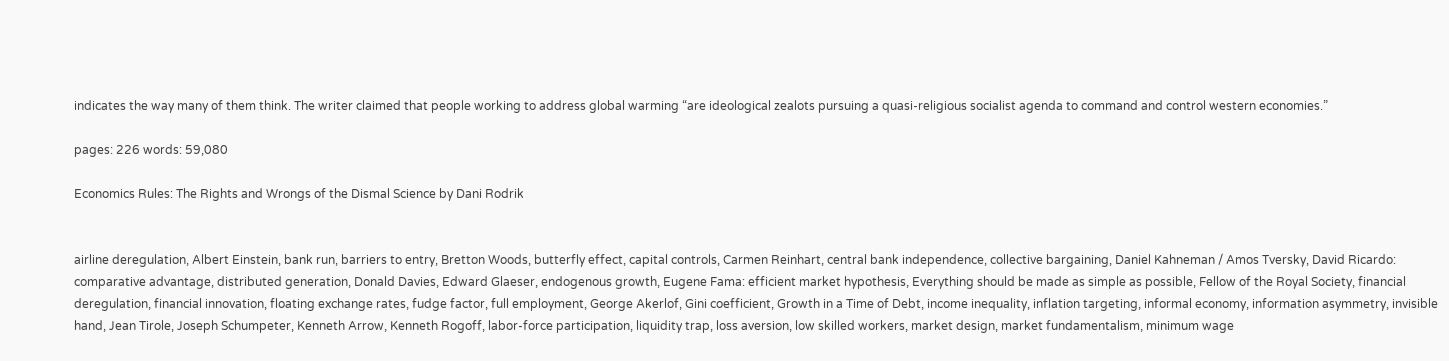indicates the way many of them think. The writer claimed that people working to address global warming “are ideological zealots pursuing a quasi-religious socialist agenda to command and control western economies.”

pages: 226 words: 59,080

Economics Rules: The Rights and Wrongs of the Dismal Science by Dani Rodrik


airline deregulation, Albert Einstein, bank run, barriers to entry, Bretton Woods, butterfly effect, capital controls, Carmen Reinhart, central bank independence, collective bargaining, Daniel Kahneman / Amos Tversky, David Ricardo: comparative advantage, distributed generation, Donald Davies, Edward Glaeser, endogenous growth, Eugene Fama: efficient market hypothesis, Everything should be made as simple as possible, Fellow of the Royal Society, financial deregulation, financial innovation, floating exchange rates, fudge factor, full employment, George Akerlof, Gini coefficient, Growth in a Time of Debt, income inequality, inflation targeting, informal economy, information asymmetry, invisible hand, Jean Tirole, Joseph Schumpeter, Kenneth Arrow, Kenneth Rogoff, labor-force participation, liquidity trap, loss aversion, low skilled workers, market design, market fundamentalism, minimum wage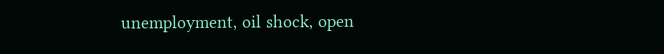unemployment, oil shock, open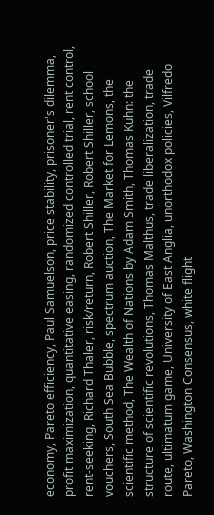economy, Pareto efficiency, Paul Samuelson, price stability, prisoner's dilemma, profit maximization, quantitative easing, randomized controlled trial, rent control, rent-seeking, Richard Thaler, risk/return, Robert Shiller, Robert Shiller, school vouchers, South Sea Bubble, spectrum auction, The Market for Lemons, the scientific method, The Wealth of Nations by Adam Smith, Thomas Kuhn: the structure of scientific revolutions, Thomas Malthus, trade liberalization, trade route, ultimatum game, University of East Anglia, unorthodox policies, Vilfredo Pareto, Washington Consensus, white flight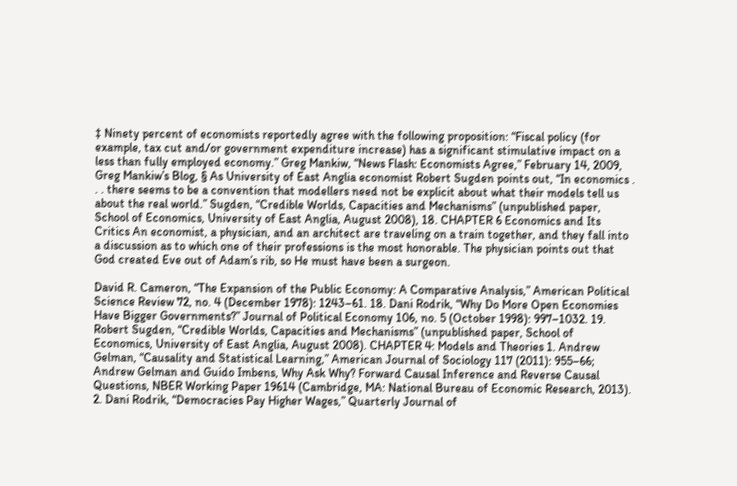‡ Ninety percent of economists reportedly agree with the following proposition: “Fiscal policy (for example, tax cut and/or government expenditure increase) has a significant stimulative impact on a less than fully employed economy.” Greg Mankiw, “News Flash: Economists Agree,” February 14, 2009, Greg Mankiw’s Blog, § As University of East Anglia economist Robert Sugden points out, “In economics . . . there seems to be a convention that modellers need not be explicit about what their models tell us about the real world.” Sugden, “Credible Worlds, Capacities and Mechanisms” (unpublished paper, School of Economics, University of East Anglia, August 2008), 18. CHAPTER 6 Economics and Its Critics An economist, a physician, and an architect are traveling on a train together, and they fall into a discussion as to which one of their professions is the most honorable. The physician points out that God created Eve out of Adam’s rib, so He must have been a surgeon.

David R. Cameron, “The Expansion of the Public Economy: A Comparative Analysis,” American Political Science Review 72, no. 4 (December 1978): 1243–61. 18. Dani Rodrik, “Why Do More Open Economies Have Bigger Governments?” Journal of Political Economy 106, no. 5 (October 1998): 997–1032. 19. Robert Sugden, “Credible Worlds, Capacities and Mechanisms” (unpublished paper, School of Economics, University of East Anglia, August 2008). CHAPTER 4: Models and Theories 1. Andrew Gelman, “Causality and Statistical Learning,” American Journal of Sociology 117 (2011): 955–66; Andrew Gelman and Guido Imbens, Why Ask Why? Forward Causal Inference and Reverse Causal Questions, NBER Working Paper 19614 (Cambridge, MA: National Bureau of Economic Research, 2013). 2. Dani Rodrik, “Democracies Pay Higher Wages,” Quarterly Journal of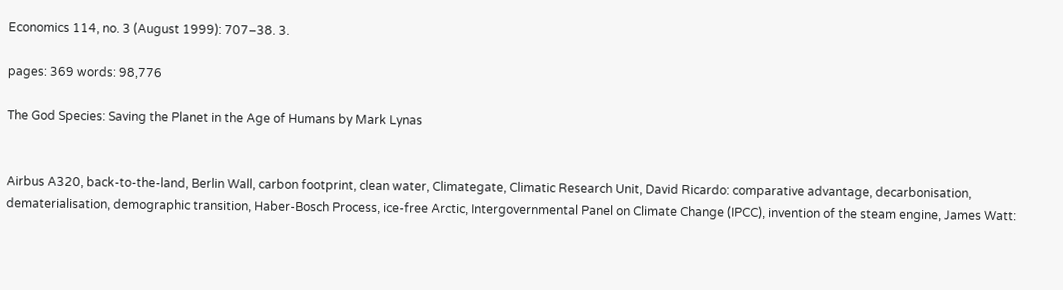Economics 114, no. 3 (August 1999): 707–38. 3.

pages: 369 words: 98,776

The God Species: Saving the Planet in the Age of Humans by Mark Lynas


Airbus A320, back-to-the-land, Berlin Wall, carbon footprint, clean water, Climategate, Climatic Research Unit, David Ricardo: comparative advantage, decarbonisation, dematerialisation, demographic transition, Haber-Bosch Process, ice-free Arctic, Intergovernmental Panel on Climate Change (IPCC), invention of the steam engine, James Watt: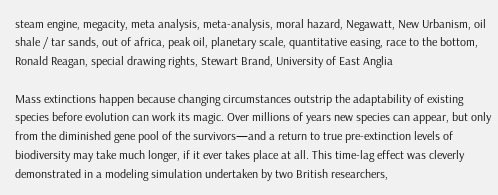steam engine, megacity, meta analysis, meta-analysis, moral hazard, Negawatt, New Urbanism, oil shale / tar sands, out of africa, peak oil, planetary scale, quantitative easing, race to the bottom, Ronald Reagan, special drawing rights, Stewart Brand, University of East Anglia

Mass extinctions happen because changing circumstances outstrip the adaptability of existing species before evolution can work its magic. Over millions of years new species can appear, but only from the diminished gene pool of the survivors—and a return to true pre-extinction levels of biodiversity may take much longer, if it ever takes place at all. This time-lag effect was cleverly demonstrated in a modeling simulation undertaken by two British researchers,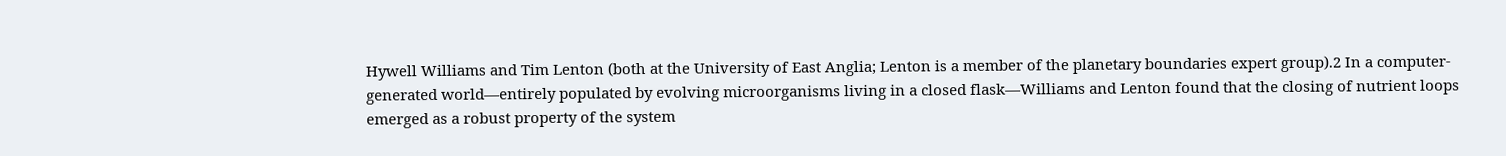Hywell Williams and Tim Lenton (both at the University of East Anglia; Lenton is a member of the planetary boundaries expert group).2 In a computer-generated world—entirely populated by evolving microorganisms living in a closed flask—Williams and Lenton found that the closing of nutrient loops emerged as a robust property of the system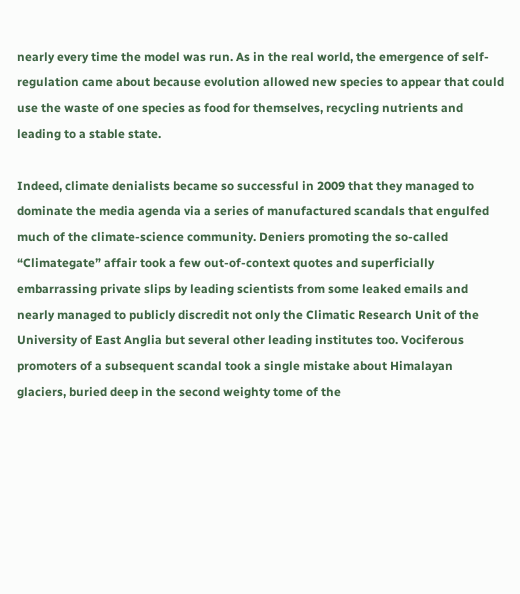nearly every time the model was run. As in the real world, the emergence of self-regulation came about because evolution allowed new species to appear that could use the waste of one species as food for themselves, recycling nutrients and leading to a stable state.

Indeed, climate denialists became so successful in 2009 that they managed to dominate the media agenda via a series of manufactured scandals that engulfed much of the climate-science community. Deniers promoting the so-called “Climategate” affair took a few out-of-context quotes and superficially embarrassing private slips by leading scientists from some leaked emails and nearly managed to publicly discredit not only the Climatic Research Unit of the University of East Anglia but several other leading institutes too. Vociferous promoters of a subsequent scandal took a single mistake about Himalayan glaciers, buried deep in the second weighty tome of the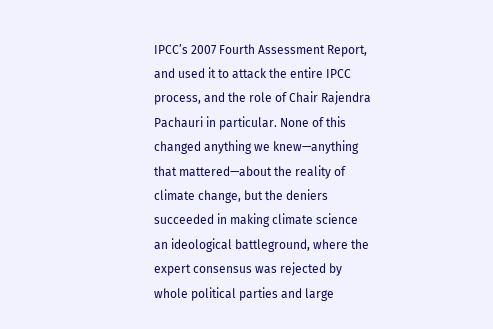IPCC’s 2007 Fourth Assessment Report, and used it to attack the entire IPCC process, and the role of Chair Rajendra Pachauri in particular. None of this changed anything we knew—anything that mattered—about the reality of climate change, but the deniers succeeded in making climate science an ideological battleground, where the expert consensus was rejected by whole political parties and large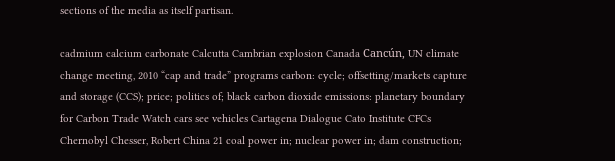sections of the media as itself partisan.

cadmium calcium carbonate Calcutta Cambrian explosion Canada Cancún, UN climate change meeting, 2010 “cap and trade” programs carbon: cycle; offsetting/markets capture and storage (CCS); price; politics of; black carbon dioxide emissions: planetary boundary for Carbon Trade Watch cars see vehicles Cartagena Dialogue Cato Institute CFCs Chernobyl Chesser, Robert China 21 coal power in; nuclear power in; dam construction;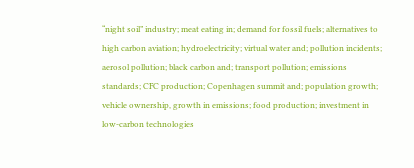“night soil” industry; meat eating in; demand for fossil fuels; alternatives to high carbon aviation; hydroelectricity; virtual water and; pollution incidents; aerosol pollution; black carbon and; transport pollution; emissions standards; CFC production; Copenhagen summit and; population growth; vehicle ownership, growth in emissions; food production; investment in low-carbon technologies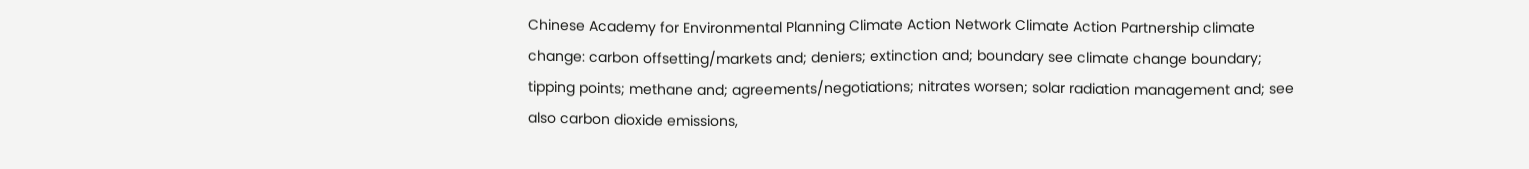Chinese Academy for Environmental Planning Climate Action Network Climate Action Partnership climate change: carbon offsetting/markets and; deniers; extinction and; boundary see climate change boundary; tipping points; methane and; agreements/negotiations; nitrates worsen; solar radiation management and; see also carbon dioxide emissions,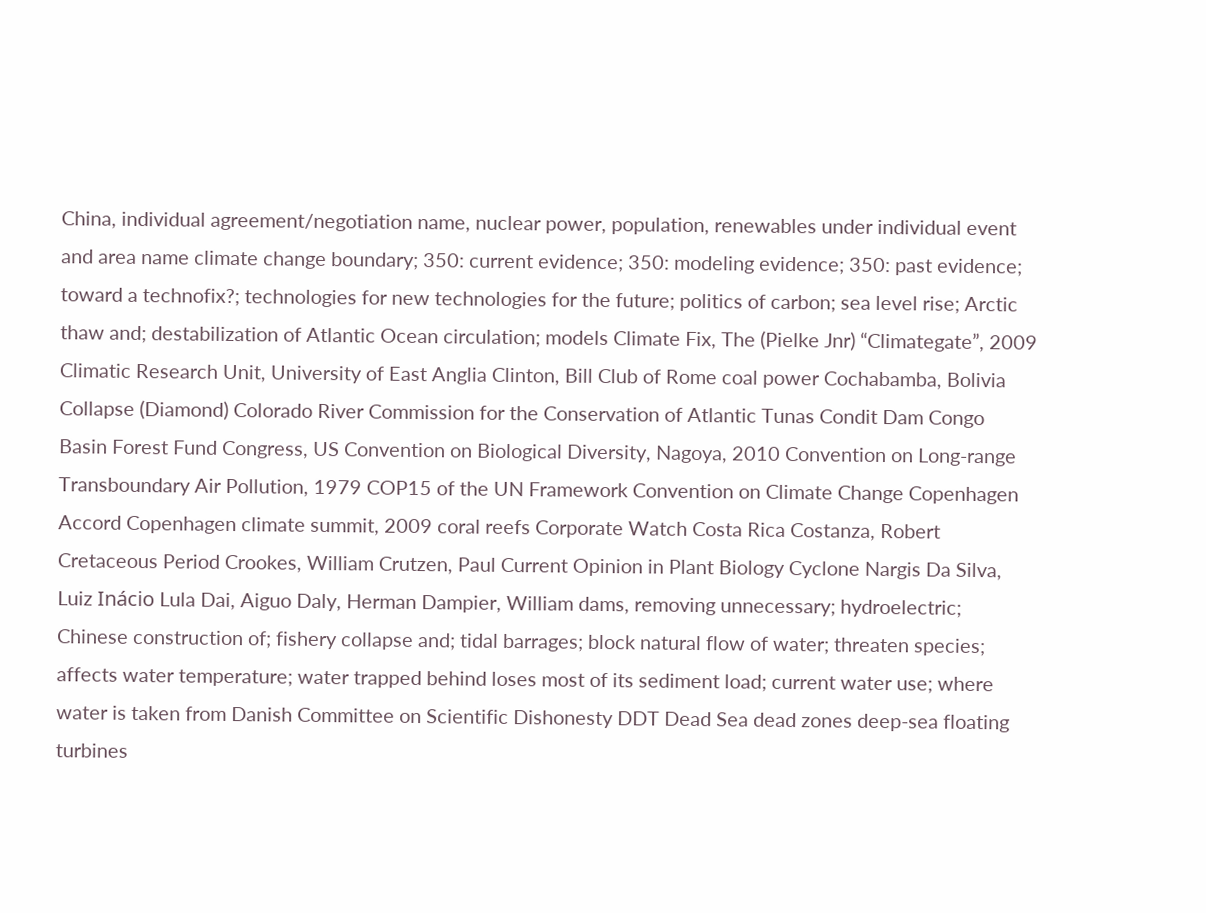China, individual agreement/negotiation name, nuclear power, population, renewables under individual event and area name climate change boundary; 350: current evidence; 350: modeling evidence; 350: past evidence; toward a technofix?; technologies for new technologies for the future; politics of carbon; sea level rise; Arctic thaw and; destabilization of Atlantic Ocean circulation; models Climate Fix, The (Pielke Jnr) “Climategate”, 2009 Climatic Research Unit, University of East Anglia Clinton, Bill Club of Rome coal power Cochabamba, Bolivia Collapse (Diamond) Colorado River Commission for the Conservation of Atlantic Tunas Condit Dam Congo Basin Forest Fund Congress, US Convention on Biological Diversity, Nagoya, 2010 Convention on Long-range Transboundary Air Pollution, 1979 COP15 of the UN Framework Convention on Climate Change Copenhagen Accord Copenhagen climate summit, 2009 coral reefs Corporate Watch Costa Rica Costanza, Robert Cretaceous Period Crookes, William Crutzen, Paul Current Opinion in Plant Biology Cyclone Nargis Da Silva, Luiz Inácio Lula Dai, Aiguo Daly, Herman Dampier, William dams, removing unnecessary; hydroelectric; Chinese construction of; fishery collapse and; tidal barrages; block natural flow of water; threaten species; affects water temperature; water trapped behind loses most of its sediment load; current water use; where water is taken from Danish Committee on Scientific Dishonesty DDT Dead Sea dead zones deep-sea floating turbines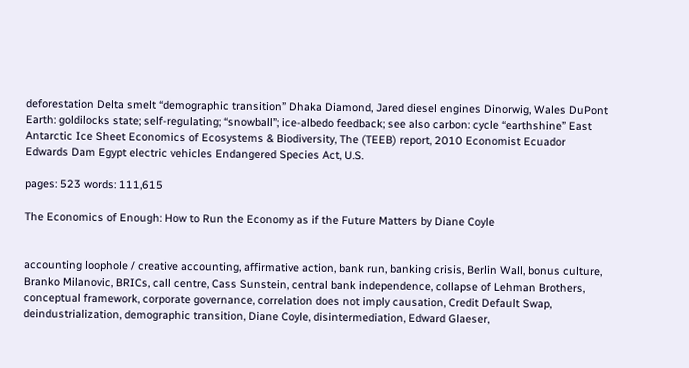deforestation Delta smelt “demographic transition” Dhaka Diamond, Jared diesel engines Dinorwig, Wales DuPont Earth: goldilocks state; self-regulating; “snowball”; ice-albedo feedback; see also carbon: cycle “earthshine” East Antarctic Ice Sheet Economics of Ecosystems & Biodiversity, The (TEEB) report, 2010 Economist Ecuador Edwards Dam Egypt electric vehicles Endangered Species Act, U.S.

pages: 523 words: 111,615

The Economics of Enough: How to Run the Economy as if the Future Matters by Diane Coyle


accounting loophole / creative accounting, affirmative action, bank run, banking crisis, Berlin Wall, bonus culture, Branko Milanovic, BRICs, call centre, Cass Sunstein, central bank independence, collapse of Lehman Brothers, conceptual framework, corporate governance, correlation does not imply causation, Credit Default Swap, deindustrialization, demographic transition, Diane Coyle, disintermediation, Edward Glaeser,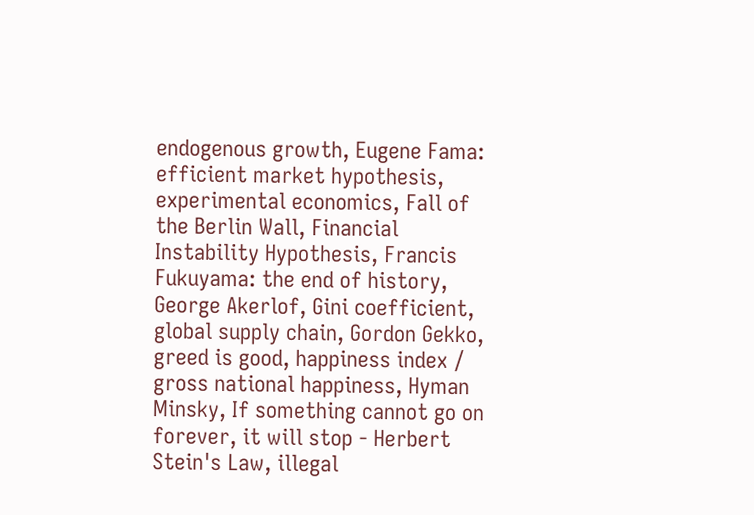endogenous growth, Eugene Fama: efficient market hypothesis, experimental economics, Fall of the Berlin Wall, Financial Instability Hypothesis, Francis Fukuyama: the end of history, George Akerlof, Gini coefficient, global supply chain, Gordon Gekko, greed is good, happiness index / gross national happiness, Hyman Minsky, If something cannot go on forever, it will stop - Herbert Stein's Law, illegal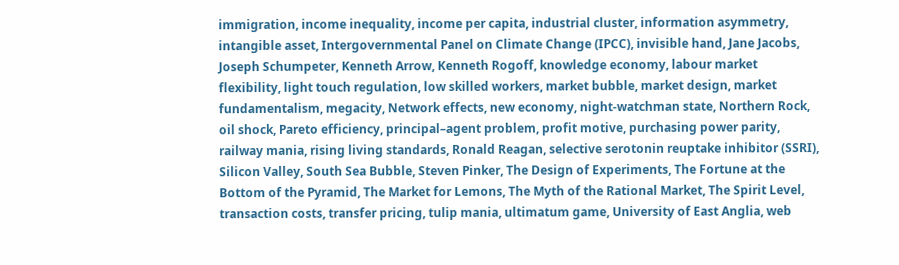immigration, income inequality, income per capita, industrial cluster, information asymmetry, intangible asset, Intergovernmental Panel on Climate Change (IPCC), invisible hand, Jane Jacobs, Joseph Schumpeter, Kenneth Arrow, Kenneth Rogoff, knowledge economy, labour market flexibility, light touch regulation, low skilled workers, market bubble, market design, market fundamentalism, megacity, Network effects, new economy, night-watchman state, Northern Rock, oil shock, Pareto efficiency, principal–agent problem, profit motive, purchasing power parity, railway mania, rising living standards, Ronald Reagan, selective serotonin reuptake inhibitor (SSRI), Silicon Valley, South Sea Bubble, Steven Pinker, The Design of Experiments, The Fortune at the Bottom of the Pyramid, The Market for Lemons, The Myth of the Rational Market, The Spirit Level, transaction costs, transfer pricing, tulip mania, ultimatum game, University of East Anglia, web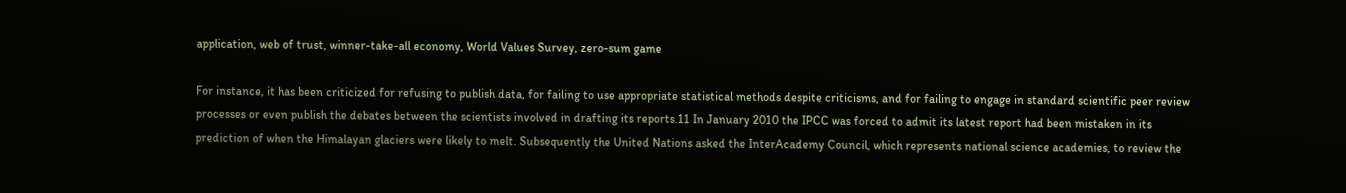application, web of trust, winner-take-all economy, World Values Survey, zero-sum game

For instance, it has been criticized for refusing to publish data, for failing to use appropriate statistical methods despite criticisms, and for failing to engage in standard scientific peer review processes or even publish the debates between the scientists involved in drafting its reports.11 In January 2010 the IPCC was forced to admit its latest report had been mistaken in its prediction of when the Himalayan glaciers were likely to melt. Subsequently the United Nations asked the InterAcademy Council, which represents national science academies, to review the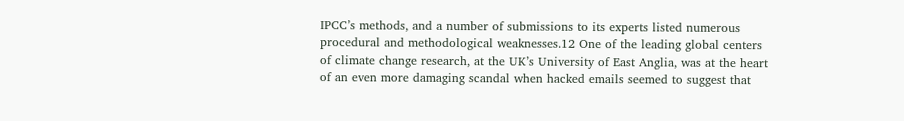IPCC’s methods, and a number of submissions to its experts listed numerous procedural and methodological weaknesses.12 One of the leading global centers of climate change research, at the UK’s University of East Anglia, was at the heart of an even more damaging scandal when hacked emails seemed to suggest that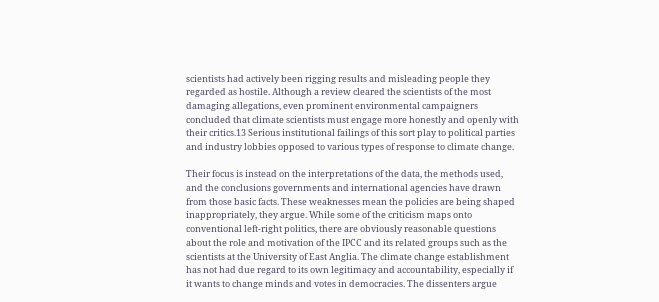scientists had actively been rigging results and misleading people they regarded as hostile. Although a review cleared the scientists of the most damaging allegations, even prominent environmental campaigners concluded that climate scientists must engage more honestly and openly with their critics.13 Serious institutional failings of this sort play to political parties and industry lobbies opposed to various types of response to climate change.

Their focus is instead on the interpretations of the data, the methods used, and the conclusions governments and international agencies have drawn from those basic facts. These weaknesses mean the policies are being shaped inappropriately, they argue. While some of the criticism maps onto conventional left-right politics, there are obviously reasonable questions about the role and motivation of the IPCC and its related groups such as the scientists at the University of East Anglia. The climate change establishment has not had due regard to its own legitimacy and accountability, especially if it wants to change minds and votes in democracies. The dissenters argue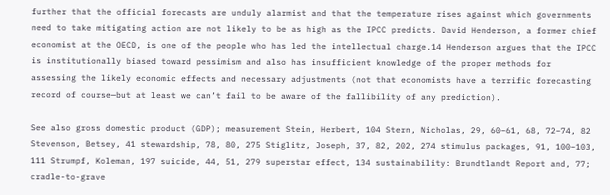further that the official forecasts are unduly alarmist and that the temperature rises against which governments need to take mitigating action are not likely to be as high as the IPCC predicts. David Henderson, a former chief economist at the OECD, is one of the people who has led the intellectual charge.14 Henderson argues that the IPCC is institutionally biased toward pessimism and also has insufficient knowledge of the proper methods for assessing the likely economic effects and necessary adjustments (not that economists have a terrific forecasting record of course—but at least we can’t fail to be aware of the fallibility of any prediction).

See also gross domestic product (GDP); measurement Stein, Herbert, 104 Stern, Nicholas, 29, 60–61, 68, 72–74, 82 Stevenson, Betsey, 41 stewardship, 78, 80, 275 Stiglitz, Joseph, 37, 82, 202, 274 stimulus packages, 91, 100–103, 111 Strumpf, Koleman, 197 suicide, 44, 51, 279 superstar effect, 134 sustainability: Brundtlandt Report and, 77; cradle-to-grave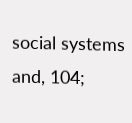social systems and, 104;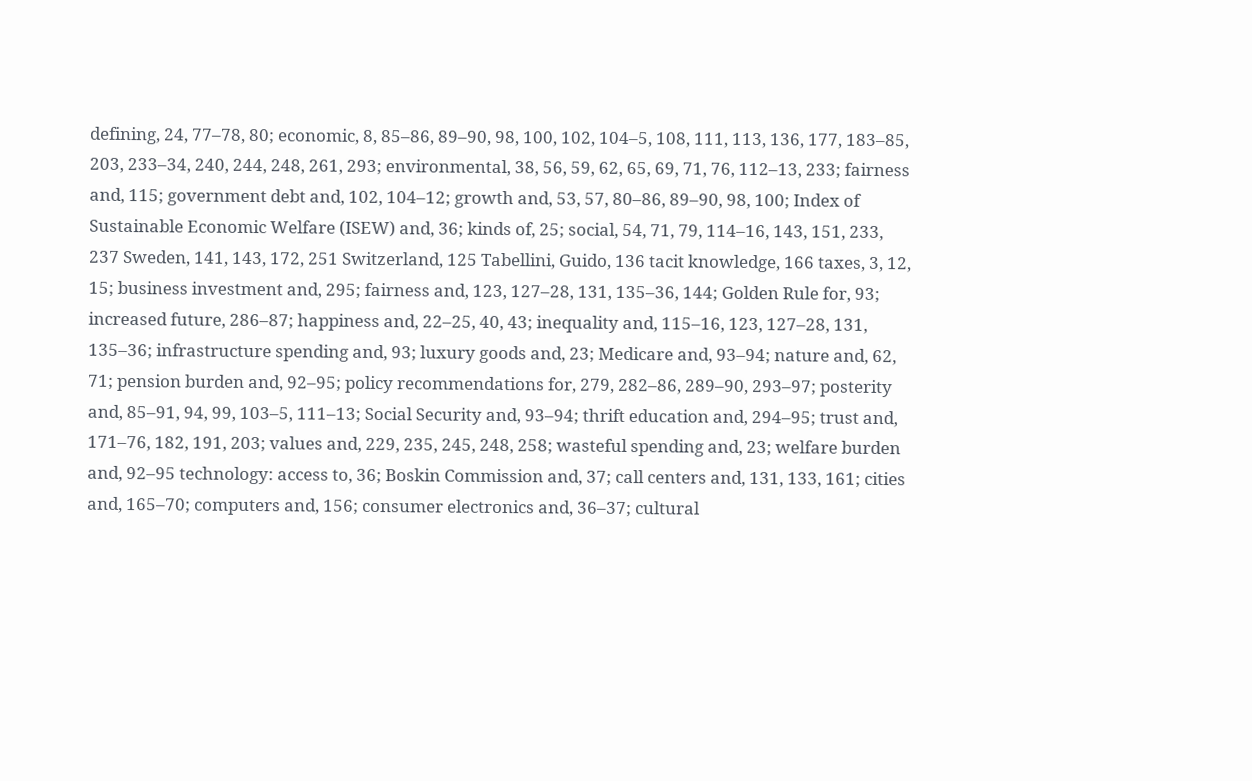defining, 24, 77–78, 80; economic, 8, 85–86, 89–90, 98, 100, 102, 104–5, 108, 111, 113, 136, 177, 183–85, 203, 233–34, 240, 244, 248, 261, 293; environmental, 38, 56, 59, 62, 65, 69, 71, 76, 112–13, 233; fairness and, 115; government debt and, 102, 104–12; growth and, 53, 57, 80–86, 89–90, 98, 100; Index of Sustainable Economic Welfare (ISEW) and, 36; kinds of, 25; social, 54, 71, 79, 114–16, 143, 151, 233, 237 Sweden, 141, 143, 172, 251 Switzerland, 125 Tabellini, Guido, 136 tacit knowledge, 166 taxes, 3, 12, 15; business investment and, 295; fairness and, 123, 127–28, 131, 135–36, 144; Golden Rule for, 93; increased future, 286–87; happiness and, 22–25, 40, 43; inequality and, 115–16, 123, 127–28, 131, 135–36; infrastructure spending and, 93; luxury goods and, 23; Medicare and, 93–94; nature and, 62, 71; pension burden and, 92–95; policy recommendations for, 279, 282–86, 289–90, 293–97; posterity and, 85–91, 94, 99, 103–5, 111–13; Social Security and, 93–94; thrift education and, 294–95; trust and, 171–76, 182, 191, 203; values and, 229, 235, 245, 248, 258; wasteful spending and, 23; welfare burden and, 92–95 technology: access to, 36; Boskin Commission and, 37; call centers and, 131, 133, 161; cities and, 165–70; computers and, 156; consumer electronics and, 36–37; cultural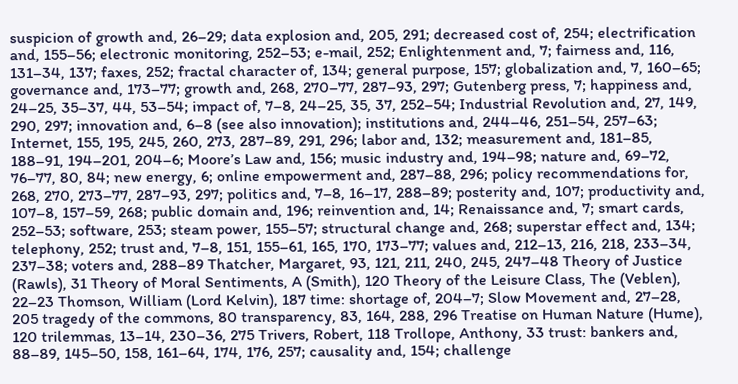suspicion of growth and, 26–29; data explosion and, 205, 291; decreased cost of, 254; electrification and, 155–56; electronic monitoring, 252–53; e-mail, 252; Enlightenment and, 7; fairness and, 116, 131–34, 137; faxes, 252; fractal character of, 134; general purpose, 157; globalization and, 7, 160–65; governance and, 173–77; growth and, 268, 270–77, 287–93, 297; Gutenberg press, 7; happiness and, 24–25, 35–37, 44, 53–54; impact of, 7–8, 24–25, 35, 37, 252–54; Industrial Revolution and, 27, 149, 290, 297; innovation and, 6–8 (see also innovation); institutions and, 244–46, 251–54, 257–63; Internet, 155, 195, 245, 260, 273, 287–89, 291, 296; labor and, 132; measurement and, 181–85, 188–91, 194–201, 204–6; Moore’s Law and, 156; music industry and, 194–98; nature and, 69–72, 76–77, 80, 84; new energy, 6; online empowerment and, 287–88, 296; policy recommendations for, 268, 270, 273–77, 287–93, 297; politics and, 7–8, 16–17, 288–89; posterity and, 107; productivity and, 107–8, 157–59, 268; public domain and, 196; reinvention and, 14; Renaissance and, 7; smart cards, 252–53; software, 253; steam power, 155–57; structural change and, 268; superstar effect and, 134; telephony, 252; trust and, 7–8, 151, 155–61, 165, 170, 173–77; values and, 212–13, 216, 218, 233–34, 237–38; voters and, 288–89 Thatcher, Margaret, 93, 121, 211, 240, 245, 247–48 Theory of Justice (Rawls), 31 Theory of Moral Sentiments, A (Smith), 120 Theory of the Leisure Class, The (Veblen), 22–23 Thomson, William (Lord Kelvin), 187 time: shortage of, 204–7; Slow Movement and, 27–28, 205 tragedy of the commons, 80 transparency, 83, 164, 288, 296 Treatise on Human Nature (Hume), 120 trilemmas, 13–14, 230–36, 275 Trivers, Robert, 118 Trollope, Anthony, 33 trust: bankers and, 88–89, 145–50, 158, 161–64, 174, 176, 257; causality and, 154; challenge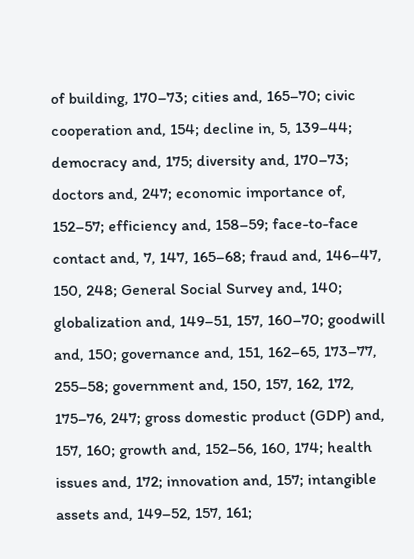of building, 170–73; cities and, 165–70; civic cooperation and, 154; decline in, 5, 139–44; democracy and, 175; diversity and, 170–73; doctors and, 247; economic importance of, 152–57; efficiency and, 158–59; face-to-face contact and, 7, 147, 165–68; fraud and, 146–47, 150, 248; General Social Survey and, 140; globalization and, 149–51, 157, 160–70; goodwill and, 150; governance and, 151, 162–65, 173–77, 255–58; government and, 150, 157, 162, 172, 175–76, 247; gross domestic product (GDP) and, 157, 160; growth and, 152–56, 160, 174; health issues and, 172; innovation and, 157; intangible assets and, 149–52, 157, 161;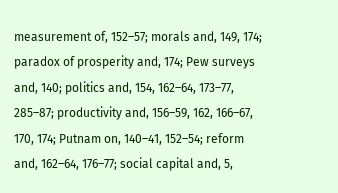measurement of, 152–57; morals and, 149, 174; paradox of prosperity and, 174; Pew surveys and, 140; politics and, 154, 162–64, 173–77, 285–87; productivity and, 156–59, 162, 166–67, 170, 174; Putnam on, 140–41, 152–54; reform and, 162–64, 176–77; social capital and, 5,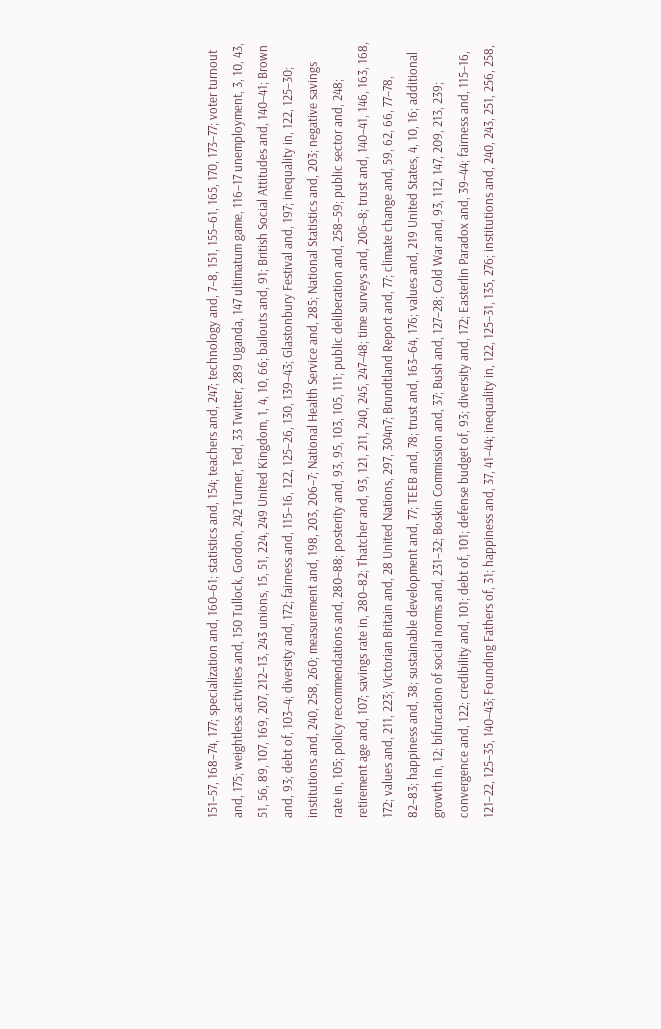151–57, 168–74, 177; specialization and, 160–61; statistics and, 154; teachers and, 247; technology and, 7–8, 151, 155–61, 165, 170, 173–77; voter turnout and, 175; weightless activities and, 150 Tullock, Gordon, 242 Turner, Ted, 33 Twitter, 289 Uganda, 147 ultimatum game, 116–17 unemployment, 3, 10, 43, 51, 56, 89, 107, 169, 207, 212–13, 243 unions, 15, 51, 224, 249 United Kingdom, 1, 4, 10, 66; bailouts and, 91; British Social Attitudes and, 140–41; Brown and, 93; debt of, 103–4; diversity and, 172; fairness and, 115–16, 122, 125–26, 130, 139–43; Glastonbury Festival and, 197; inequality in, 122, 125–30; institutions and, 240, 258, 260; measurement and, 198, 203, 206–7; National Health Service and, 285; National Statistics and, 203; negative savings rate in, 105; policy recommendations and, 280–88; posterity and, 93, 95, 103, 105, 111; public deliberation and, 258–59; public sector and, 248; retirement age and, 107; savings rate in, 280–82; Thatcher and, 93, 121, 211, 240, 245, 247–48; time surveys and, 206–8; trust and, 140–41, 146, 163, 168, 172; values and, 211, 223; Victorian Britain and, 28 United Nations, 297, 304n7; Brundtland Report and, 77; climate change and, 59, 62, 66, 77–78, 82–83; happiness and, 38; sustainable development and, 77; TEEB and, 78; trust and, 163–64, 176; values and, 219 United States, 4, 10, 16; additional growth in, 12; bifurcation of social norms and, 231–32; Boskin Commission and, 37; Bush and, 127–28; Cold War and, 93, 112, 147, 209, 213, 239; convergence and, 122; credibility and, 101; debt of, 101; defense budget of, 93; diversity and, 172; Easterlin Paradox and, 39–44; fairness and, 115–16, 121–22, 125–35, 140–43; Founding Fathers of, 31; happiness and, 37, 41–44; inequality in, 122, 125–31, 135, 276; institutions and, 240, 243, 251, 256, 258,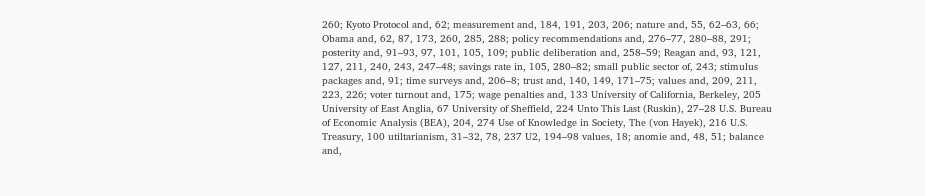260; Kyoto Protocol and, 62; measurement and, 184, 191, 203, 206; nature and, 55, 62–63, 66; Obama and, 62, 87, 173, 260, 285, 288; policy recommendations and, 276–77, 280–88, 291; posterity and, 91–93, 97, 101, 105, 109; public deliberation and, 258–59; Reagan and, 93, 121, 127, 211, 240, 243, 247–48; savings rate in, 105, 280–82; small public sector of, 243; stimulus packages and, 91; time surveys and, 206–8; trust and, 140, 149, 171–75; values and, 209, 211, 223, 226; voter turnout and, 175; wage penalties and, 133 University of California, Berkeley, 205 University of East Anglia, 67 University of Sheffield, 224 Unto This Last (Ruskin), 27–28 U.S. Bureau of Economic Analysis (BEA), 204, 274 Use of Knowledge in Society, The (von Hayek), 216 U.S. Treasury, 100 utiltarianism, 31–32, 78, 237 U2, 194–98 values, 18; anomie and, 48, 51; balance and,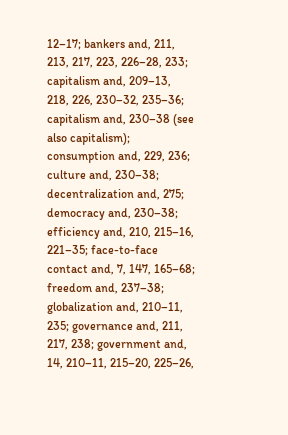12–17; bankers and, 211, 213, 217, 223, 226–28, 233; capitalism and, 209–13, 218, 226, 230–32, 235–36; capitalism and, 230–38 (see also capitalism); consumption and, 229, 236; culture and, 230–38; decentralization and, 275; democracy and, 230–38; efficiency and, 210, 215–16, 221–35; face-to-face contact and, 7, 147, 165–68; freedom and, 237–38; globalization and, 210–11, 235; governance and, 211, 217, 238; government and, 14, 210–11, 215–20, 225–26,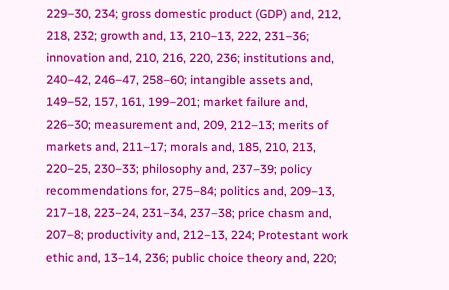229–30, 234; gross domestic product (GDP) and, 212, 218, 232; growth and, 13, 210–13, 222, 231–36; innovation and, 210, 216, 220, 236; institutions and, 240–42, 246–47, 258–60; intangible assets and, 149–52, 157, 161, 199–201; market failure and, 226–30; measurement and, 209, 212–13; merits of markets and, 211–17; morals and, 185, 210, 213, 220–25, 230–33; philosophy and, 237–39; policy recommendations for, 275–84; politics and, 209–13, 217–18, 223–24, 231–34, 237–38; price chasm and, 207–8; productivity and, 212–13, 224; Protestant work ethic and, 13–14, 236; public choice theory and, 220;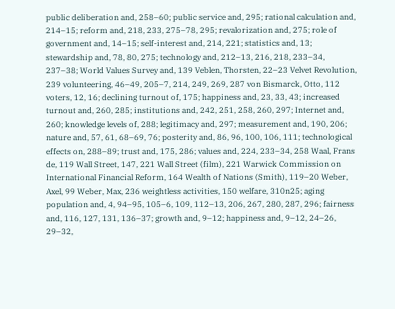public deliberation and, 258–60; public service and, 295; rational calculation and, 214–15; reform and, 218, 233, 275–78, 295; revalorization and, 275; role of government and, 14–15; self-interest and, 214, 221; statistics and, 13; stewardship and, 78, 80, 275; technology and, 212–13, 216, 218, 233–34, 237–38; World Values Survey and, 139 Veblen, Thorsten, 22–23 Velvet Revolution, 239 volunteering, 46–49, 205–7, 214, 249, 269, 287 von Bismarck, Otto, 112 voters, 12, 16; declining turnout of, 175; happiness and, 23, 33, 43; increased turnout and, 260, 285; institutions and, 242, 251, 258, 260, 297; Internet and, 260; knowledge levels of, 288; legitimacy and, 297; measurement and, 190, 206; nature and, 57, 61, 68–69, 76; posterity and, 86, 96, 100, 106, 111; technological effects on, 288–89; trust and, 175, 286; values and, 224, 233–34, 258 Waal, Frans de, 119 Wall Street, 147, 221 Wall Street (film), 221 Warwick Commission on International Financial Reform, 164 Wealth of Nations (Smith), 119–20 Weber, Axel, 99 Weber, Max, 236 weightless activities, 150 welfare, 310n25; aging population and, 4, 94–95, 105–6, 109, 112–13, 206, 267, 280, 287, 296; fairness and, 116, 127, 131, 136–37; growth and, 9–12; happiness and, 9–12, 24–26, 29–32,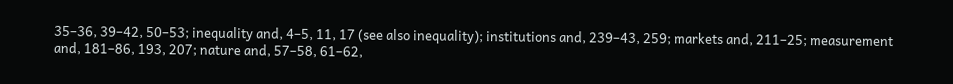35–36, 39–42, 50–53; inequality and, 4–5, 11, 17 (see also inequality); institutions and, 239–43, 259; markets and, 211–25; measurement and, 181–86, 193, 207; nature and, 57–58, 61–62,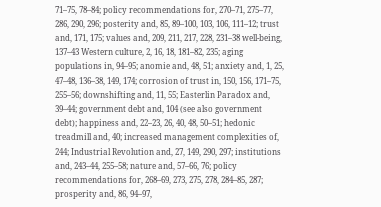71–75, 78–84; policy recommendations for, 270–71, 275–77, 286, 290, 296; posterity and, 85, 89–100, 103, 106, 111–12; trust and, 171, 175; values and, 209, 211, 217, 228, 231–38 well-being, 137–43 Western culture, 2, 16, 18, 181–82, 235; aging populations in, 94–95; anomie and, 48, 51; anxiety and, 1, 25, 47–48, 136–38, 149, 174; corrosion of trust in, 150, 156, 171–75, 255–56; downshifting and, 11, 55; Easterlin Paradox and, 39–44; government debt and, 104 (see also government debt); happiness and, 22–23, 26, 40, 48, 50–51; hedonic treadmill and, 40; increased management complexities of, 244; Industrial Revolution and, 27, 149, 290, 297; institutions and, 243–44, 255–58; nature and, 57–66, 76; policy recommendations for, 268–69, 273, 275, 278, 284–85, 287; prosperity and, 86, 94–97,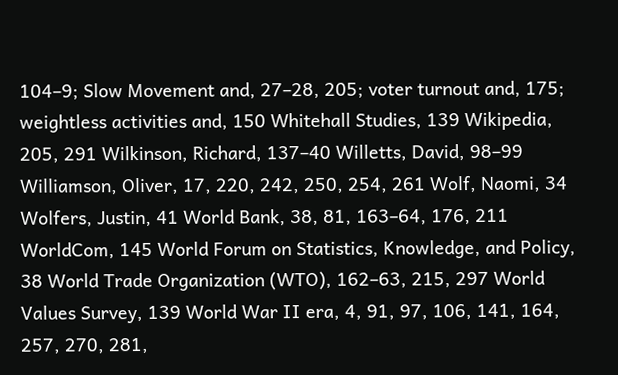104–9; Slow Movement and, 27–28, 205; voter turnout and, 175; weightless activities and, 150 Whitehall Studies, 139 Wikipedia, 205, 291 Wilkinson, Richard, 137–40 Willetts, David, 98–99 Williamson, Oliver, 17, 220, 242, 250, 254, 261 Wolf, Naomi, 34 Wolfers, Justin, 41 World Bank, 38, 81, 163–64, 176, 211 WorldCom, 145 World Forum on Statistics, Knowledge, and Policy, 38 World Trade Organization (WTO), 162–63, 215, 297 World Values Survey, 139 World War II era, 4, 91, 97, 106, 141, 164, 257, 270, 281,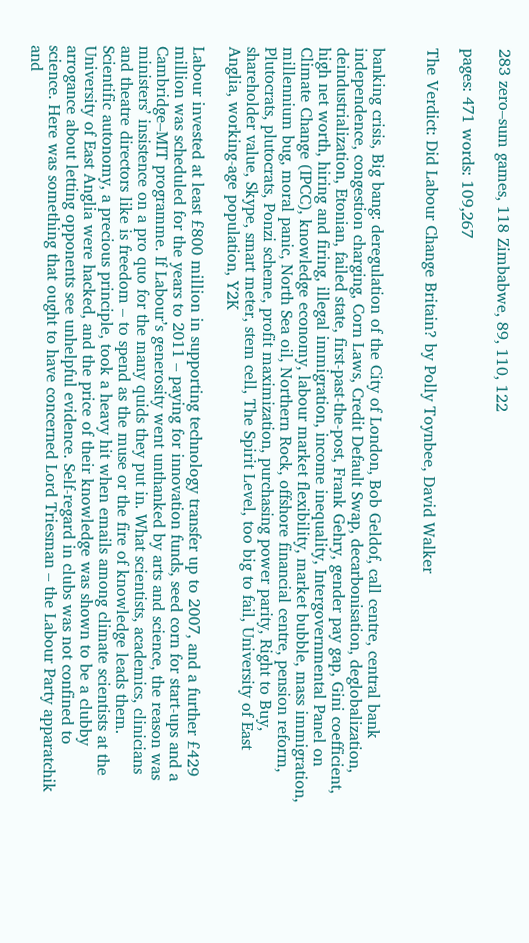283 zero–sum games, 118 Zimbabwe, 89, 110, 122

pages: 471 words: 109,267

The Verdict: Did Labour Change Britain? by Polly Toynbee, David Walker


banking crisis, Big bang: deregulation of the City of London, Bob Geldof, call centre, central bank independence, congestion charging, Corn Laws, Credit Default Swap, decarbonisation, deglobalization, deindustrialization, Etonian, failed state, first-past-the-post, Frank Gehry, gender pay gap, Gini coefficient, high net worth, hiring and firing, illegal immigration, income inequality, Intergovernmental Panel on Climate Change (IPCC), knowledge economy, labour market flexibility, market bubble, mass immigration, millennium bug, moral panic, North Sea oil, Northern Rock, offshore financial centre, pension reform, Plutocrats, plutocrats, Ponzi scheme, profit maximization, purchasing power parity, Right to Buy, shareholder value, Skype, smart meter, stem cell, The Spirit Level, too big to fail, University of East Anglia, working-age population, Y2K

Labour invested at least £800 million in supporting technology transfer up to 2007, and a further £429 million was scheduled for the years to 2011 – paying for innovation funds, seed corn for start-ups and a Cambridge–MIT programme. If Labour’s generosity went unthanked by arts and science, the reason was ministers’ insistence on a pro quo for the many quids they put in. What scientists, academics, clinicians and theatre directors like is freedom – to spend as the muse or the fire of knowledge leads them. Scientific autonomy, a precious principle, took a heavy hit when emails among climate scientists at the University of East Anglia were hacked, and the price of their knowledge was shown to be a clubby arrogance about letting opponents see unhelpful evidence. Self-regard in clubs was not confined to science. Here was something that ought to have concerned Lord Triesman – the Labour Party apparatchik and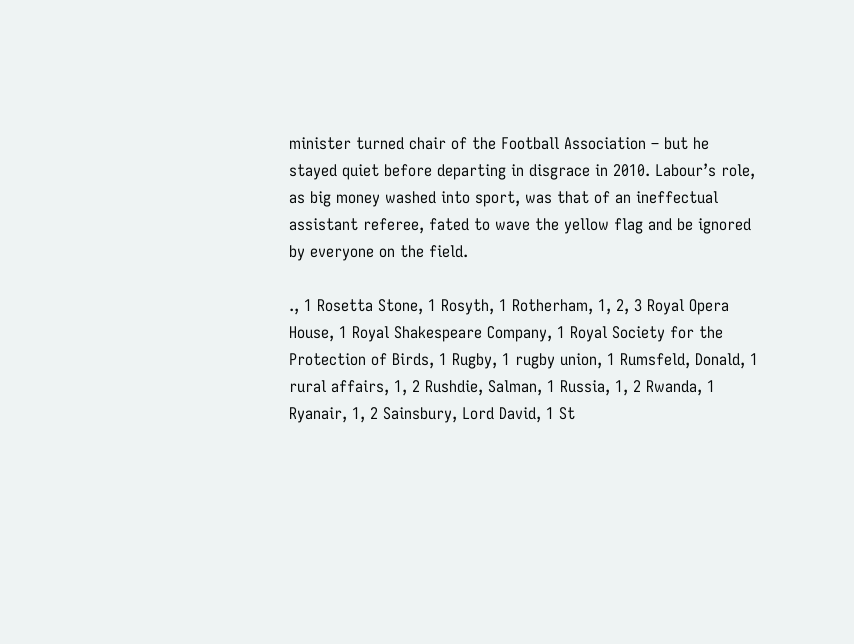minister turned chair of the Football Association – but he stayed quiet before departing in disgrace in 2010. Labour’s role, as big money washed into sport, was that of an ineffectual assistant referee, fated to wave the yellow flag and be ignored by everyone on the field.

., 1 Rosetta Stone, 1 Rosyth, 1 Rotherham, 1, 2, 3 Royal Opera House, 1 Royal Shakespeare Company, 1 Royal Society for the Protection of Birds, 1 Rugby, 1 rugby union, 1 Rumsfeld, Donald, 1 rural affairs, 1, 2 Rushdie, Salman, 1 Russia, 1, 2 Rwanda, 1 Ryanair, 1, 2 Sainsbury, Lord David, 1 St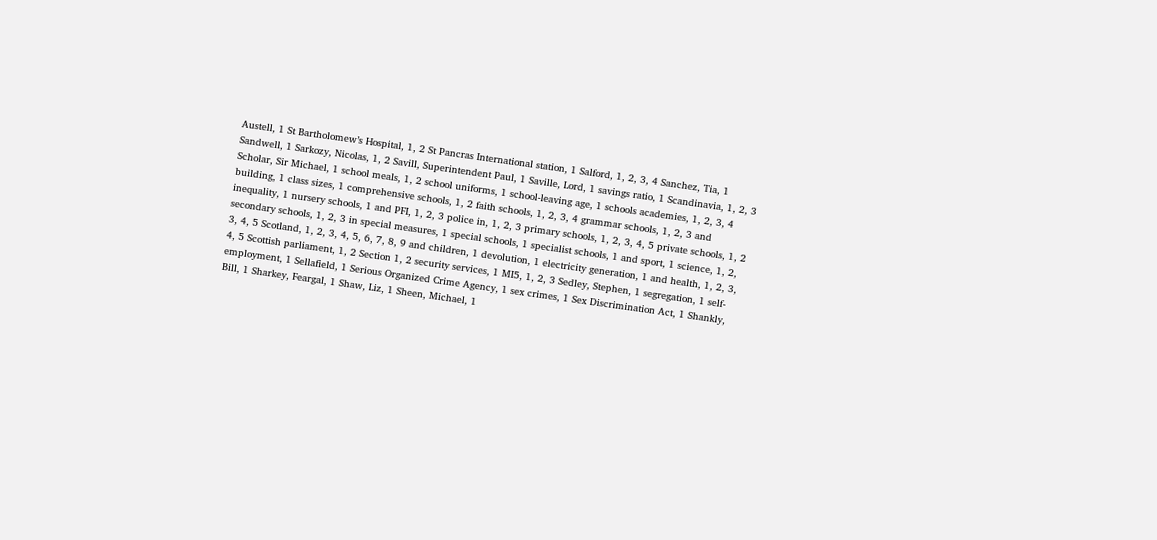Austell, 1 St Bartholomew’s Hospital, 1, 2 St Pancras International station, 1 Salford, 1, 2, 3, 4 Sanchez, Tia, 1 Sandwell, 1 Sarkozy, Nicolas, 1, 2 Savill, Superintendent Paul, 1 Saville, Lord, 1 savings ratio, 1 Scandinavia, 1, 2, 3 Scholar, Sir Michael, 1 school meals, 1, 2 school uniforms, 1 school-leaving age, 1 schools academies, 1, 2, 3, 4 building, 1 class sizes, 1 comprehensive schools, 1, 2 faith schools, 1, 2, 3, 4 grammar schools, 1, 2, 3 and inequality, 1 nursery schools, 1 and PFI, 1, 2, 3 police in, 1, 2, 3 primary schools, 1, 2, 3, 4, 5 private schools, 1, 2 secondary schools, 1, 2, 3 in special measures, 1 special schools, 1 specialist schools, 1 and sport, 1 science, 1, 2, 3, 4, 5 Scotland, 1, 2, 3, 4, 5, 6, 7, 8, 9 and children, 1 devolution, 1 electricity generation, 1 and health, 1, 2, 3, 4, 5 Scottish parliament, 1, 2 Section 1, 2 security services, 1 MI5, 1, 2, 3 Sedley, Stephen, 1 segregation, 1 self-employment, 1 Sellafield, 1 Serious Organized Crime Agency, 1 sex crimes, 1 Sex Discrimination Act, 1 Shankly, Bill, 1 Sharkey, Feargal, 1 Shaw, Liz, 1 Sheen, Michael, 1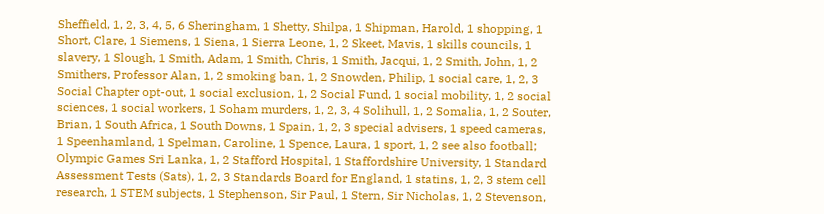Sheffield, 1, 2, 3, 4, 5, 6 Sheringham, 1 Shetty, Shilpa, 1 Shipman, Harold, 1 shopping, 1 Short, Clare, 1 Siemens, 1 Siena, 1 Sierra Leone, 1, 2 Skeet, Mavis, 1 skills councils, 1 slavery, 1 Slough, 1 Smith, Adam, 1 Smith, Chris, 1 Smith, Jacqui, 1, 2 Smith, John, 1, 2 Smithers, Professor Alan, 1, 2 smoking ban, 1, 2 Snowden, Philip, 1 social care, 1, 2, 3 Social Chapter opt-out, 1 social exclusion, 1, 2 Social Fund, 1 social mobility, 1, 2 social sciences, 1 social workers, 1 Soham murders, 1, 2, 3, 4 Solihull, 1, 2 Somalia, 1, 2 Souter, Brian, 1 South Africa, 1 South Downs, 1 Spain, 1, 2, 3 special advisers, 1 speed cameras, 1 Speenhamland, 1 Spelman, Caroline, 1 Spence, Laura, 1 sport, 1, 2 see also football; Olympic Games Sri Lanka, 1, 2 Stafford Hospital, 1 Staffordshire University, 1 Standard Assessment Tests (Sats), 1, 2, 3 Standards Board for England, 1 statins, 1, 2, 3 stem cell research, 1 STEM subjects, 1 Stephenson, Sir Paul, 1 Stern, Sir Nicholas, 1, 2 Stevenson,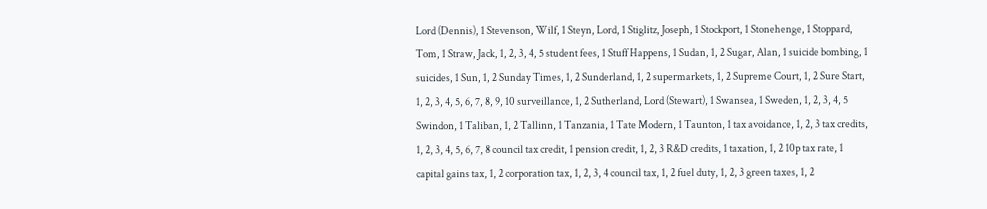Lord (Dennis), 1 Stevenson, Wilf, 1 Steyn, Lord, 1 Stiglitz, Joseph, 1 Stockport, 1 Stonehenge, 1 Stoppard, Tom, 1 Straw, Jack, 1, 2, 3, 4, 5 student fees, 1 Stuff Happens, 1 Sudan, 1, 2 Sugar, Alan, 1 suicide bombing, 1 suicides, 1 Sun, 1, 2 Sunday Times, 1, 2 Sunderland, 1, 2 supermarkets, 1, 2 Supreme Court, 1, 2 Sure Start, 1, 2, 3, 4, 5, 6, 7, 8, 9, 10 surveillance, 1, 2 Sutherland, Lord (Stewart), 1 Swansea, 1 Sweden, 1, 2, 3, 4, 5 Swindon, 1 Taliban, 1, 2 Tallinn, 1 Tanzania, 1 Tate Modern, 1 Taunton, 1 tax avoidance, 1, 2, 3 tax credits, 1, 2, 3, 4, 5, 6, 7, 8 council tax credit, 1 pension credit, 1, 2, 3 R&D credits, 1 taxation, 1, 2 10p tax rate, 1 capital gains tax, 1, 2 corporation tax, 1, 2, 3, 4 council tax, 1, 2 fuel duty, 1, 2, 3 green taxes, 1, 2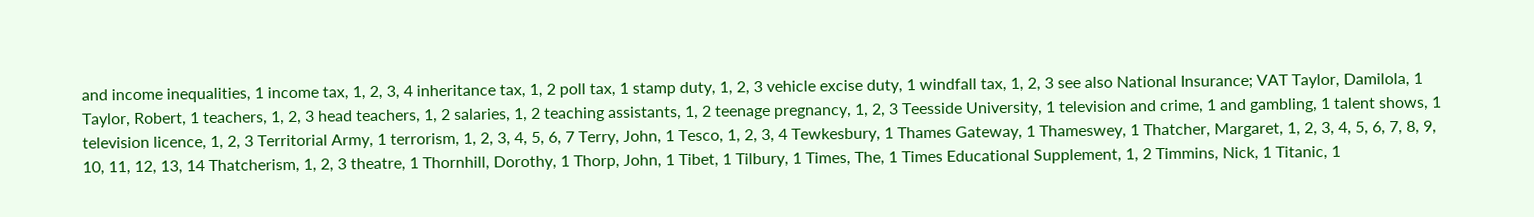and income inequalities, 1 income tax, 1, 2, 3, 4 inheritance tax, 1, 2 poll tax, 1 stamp duty, 1, 2, 3 vehicle excise duty, 1 windfall tax, 1, 2, 3 see also National Insurance; VAT Taylor, Damilola, 1 Taylor, Robert, 1 teachers, 1, 2, 3 head teachers, 1, 2 salaries, 1, 2 teaching assistants, 1, 2 teenage pregnancy, 1, 2, 3 Teesside University, 1 television and crime, 1 and gambling, 1 talent shows, 1 television licence, 1, 2, 3 Territorial Army, 1 terrorism, 1, 2, 3, 4, 5, 6, 7 Terry, John, 1 Tesco, 1, 2, 3, 4 Tewkesbury, 1 Thames Gateway, 1 Thameswey, 1 Thatcher, Margaret, 1, 2, 3, 4, 5, 6, 7, 8, 9, 10, 11, 12, 13, 14 Thatcherism, 1, 2, 3 theatre, 1 Thornhill, Dorothy, 1 Thorp, John, 1 Tibet, 1 Tilbury, 1 Times, The, 1 Times Educational Supplement, 1, 2 Timmins, Nick, 1 Titanic, 1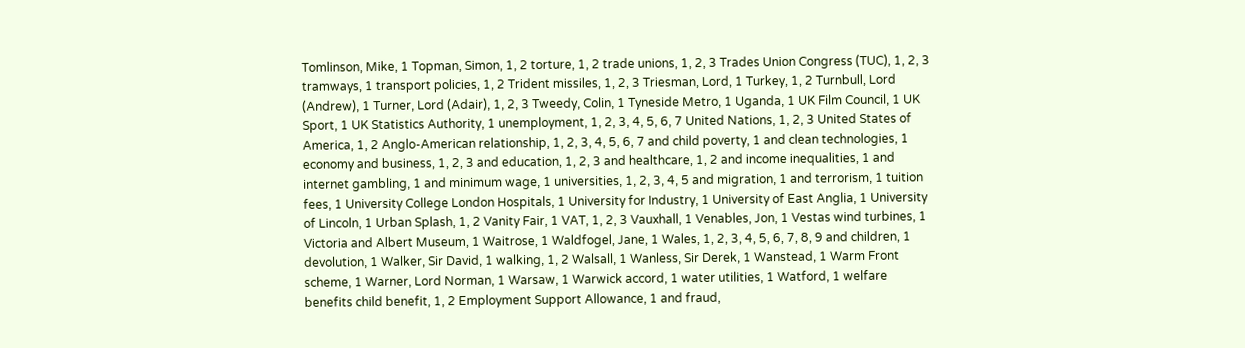Tomlinson, Mike, 1 Topman, Simon, 1, 2 torture, 1, 2 trade unions, 1, 2, 3 Trades Union Congress (TUC), 1, 2, 3 tramways, 1 transport policies, 1, 2 Trident missiles, 1, 2, 3 Triesman, Lord, 1 Turkey, 1, 2 Turnbull, Lord (Andrew), 1 Turner, Lord (Adair), 1, 2, 3 Tweedy, Colin, 1 Tyneside Metro, 1 Uganda, 1 UK Film Council, 1 UK Sport, 1 UK Statistics Authority, 1 unemployment, 1, 2, 3, 4, 5, 6, 7 United Nations, 1, 2, 3 United States of America, 1, 2 Anglo-American relationship, 1, 2, 3, 4, 5, 6, 7 and child poverty, 1 and clean technologies, 1 economy and business, 1, 2, 3 and education, 1, 2, 3 and healthcare, 1, 2 and income inequalities, 1 and internet gambling, 1 and minimum wage, 1 universities, 1, 2, 3, 4, 5 and migration, 1 and terrorism, 1 tuition fees, 1 University College London Hospitals, 1 University for Industry, 1 University of East Anglia, 1 University of Lincoln, 1 Urban Splash, 1, 2 Vanity Fair, 1 VAT, 1, 2, 3 Vauxhall, 1 Venables, Jon, 1 Vestas wind turbines, 1 Victoria and Albert Museum, 1 Waitrose, 1 Waldfogel, Jane, 1 Wales, 1, 2, 3, 4, 5, 6, 7, 8, 9 and children, 1 devolution, 1 Walker, Sir David, 1 walking, 1, 2 Walsall, 1 Wanless, Sir Derek, 1 Wanstead, 1 Warm Front scheme, 1 Warner, Lord Norman, 1 Warsaw, 1 Warwick accord, 1 water utilities, 1 Watford, 1 welfare benefits child benefit, 1, 2 Employment Support Allowance, 1 and fraud,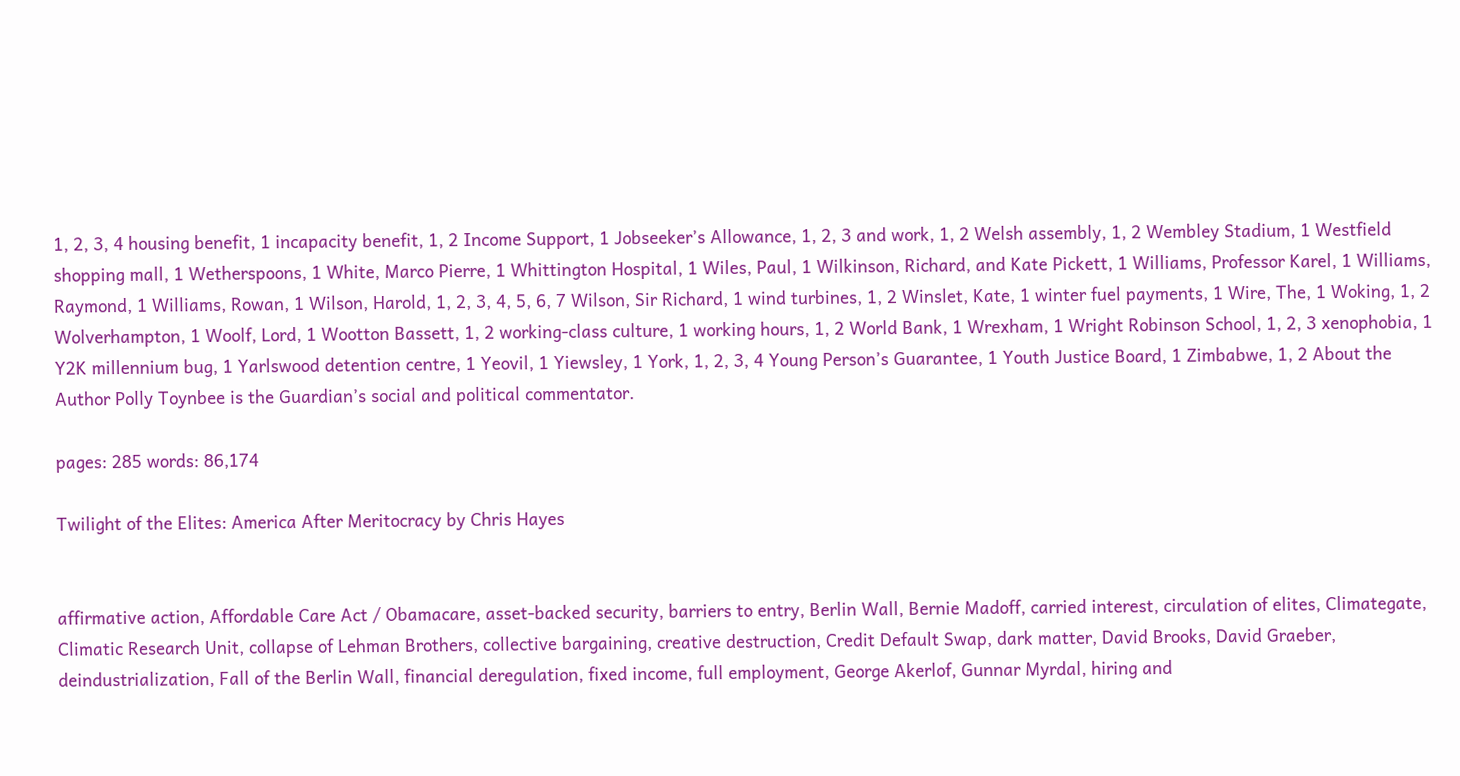1, 2, 3, 4 housing benefit, 1 incapacity benefit, 1, 2 Income Support, 1 Jobseeker’s Allowance, 1, 2, 3 and work, 1, 2 Welsh assembly, 1, 2 Wembley Stadium, 1 Westfield shopping mall, 1 Wetherspoons, 1 White, Marco Pierre, 1 Whittington Hospital, 1 Wiles, Paul, 1 Wilkinson, Richard, and Kate Pickett, 1 Williams, Professor Karel, 1 Williams, Raymond, 1 Williams, Rowan, 1 Wilson, Harold, 1, 2, 3, 4, 5, 6, 7 Wilson, Sir Richard, 1 wind turbines, 1, 2 Winslet, Kate, 1 winter fuel payments, 1 Wire, The, 1 Woking, 1, 2 Wolverhampton, 1 Woolf, Lord, 1 Wootton Bassett, 1, 2 working-class culture, 1 working hours, 1, 2 World Bank, 1 Wrexham, 1 Wright Robinson School, 1, 2, 3 xenophobia, 1 Y2K millennium bug, 1 Yarlswood detention centre, 1 Yeovil, 1 Yiewsley, 1 York, 1, 2, 3, 4 Young Person’s Guarantee, 1 Youth Justice Board, 1 Zimbabwe, 1, 2 About the Author Polly Toynbee is the Guardian’s social and political commentator.

pages: 285 words: 86,174

Twilight of the Elites: America After Meritocracy by Chris Hayes


affirmative action, Affordable Care Act / Obamacare, asset-backed security, barriers to entry, Berlin Wall, Bernie Madoff, carried interest, circulation of elites, Climategate, Climatic Research Unit, collapse of Lehman Brothers, collective bargaining, creative destruction, Credit Default Swap, dark matter, David Brooks, David Graeber, deindustrialization, Fall of the Berlin Wall, financial deregulation, fixed income, full employment, George Akerlof, Gunnar Myrdal, hiring and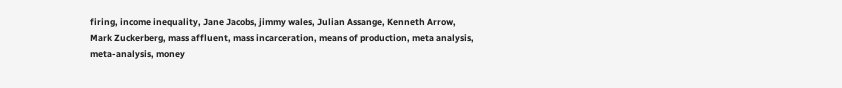firing, income inequality, Jane Jacobs, jimmy wales, Julian Assange, Kenneth Arrow, Mark Zuckerberg, mass affluent, mass incarceration, means of production, meta analysis, meta-analysis, money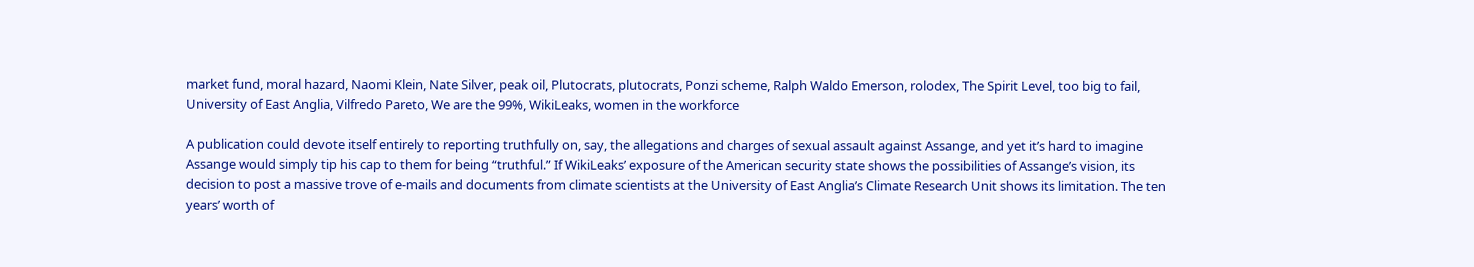market fund, moral hazard, Naomi Klein, Nate Silver, peak oil, Plutocrats, plutocrats, Ponzi scheme, Ralph Waldo Emerson, rolodex, The Spirit Level, too big to fail, University of East Anglia, Vilfredo Pareto, We are the 99%, WikiLeaks, women in the workforce

A publication could devote itself entirely to reporting truthfully on, say, the allegations and charges of sexual assault against Assange, and yet it’s hard to imagine Assange would simply tip his cap to them for being “truthful.” If WikiLeaks’ exposure of the American security state shows the possibilities of Assange’s vision, its decision to post a massive trove of e-mails and documents from climate scientists at the University of East Anglia’s Climate Research Unit shows its limitation. The ten years’ worth of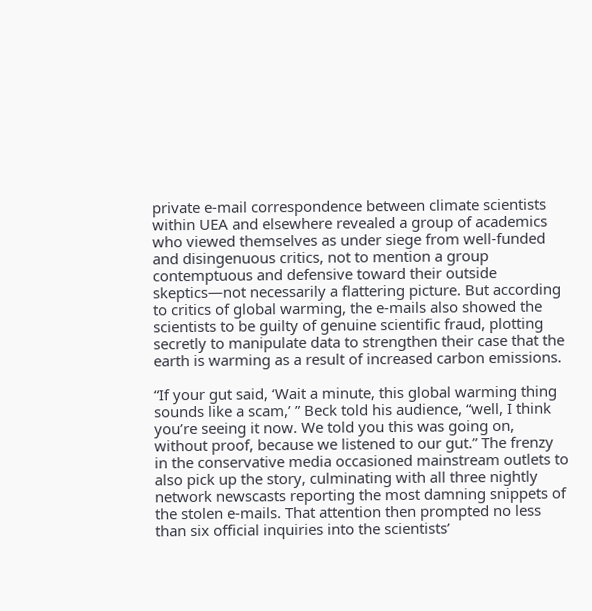private e-mail correspondence between climate scientists within UEA and elsewhere revealed a group of academics who viewed themselves as under siege from well-funded and disingenuous critics, not to mention a group contemptuous and defensive toward their outside skeptics—not necessarily a flattering picture. But according to critics of global warming, the e-mails also showed the scientists to be guilty of genuine scientific fraud, plotting secretly to manipulate data to strengthen their case that the earth is warming as a result of increased carbon emissions.

“If your gut said, ‘Wait a minute, this global warming thing sounds like a scam,’ ” Beck told his audience, “well, I think you’re seeing it now. We told you this was going on, without proof, because we listened to our gut.” The frenzy in the conservative media occasioned mainstream outlets to also pick up the story, culminating with all three nightly network newscasts reporting the most damning snippets of the stolen e-mails. That attention then prompted no less than six official inquiries into the scientists’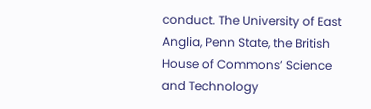conduct. The University of East Anglia, Penn State, the British House of Commons’ Science and Technology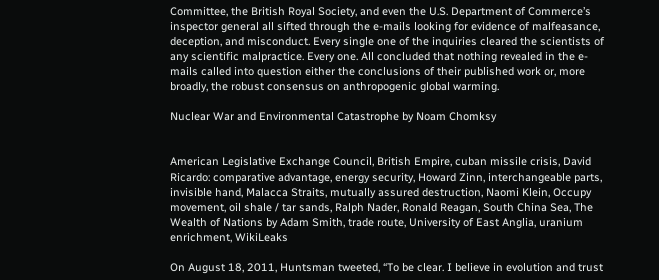Committee, the British Royal Society, and even the U.S. Department of Commerce’s inspector general all sifted through the e-mails looking for evidence of malfeasance, deception, and misconduct. Every single one of the inquiries cleared the scientists of any scientific malpractice. Every one. All concluded that nothing revealed in the e-mails called into question either the conclusions of their published work or, more broadly, the robust consensus on anthropogenic global warming.

Nuclear War and Environmental Catastrophe by Noam Chomksy


American Legislative Exchange Council, British Empire, cuban missile crisis, David Ricardo: comparative advantage, energy security, Howard Zinn, interchangeable parts, invisible hand, Malacca Straits, mutually assured destruction, Naomi Klein, Occupy movement, oil shale / tar sands, Ralph Nader, Ronald Reagan, South China Sea, The Wealth of Nations by Adam Smith, trade route, University of East Anglia, uranium enrichment, WikiLeaks

On August 18, 2011, Huntsman tweeted, “To be clear. I believe in evolution and trust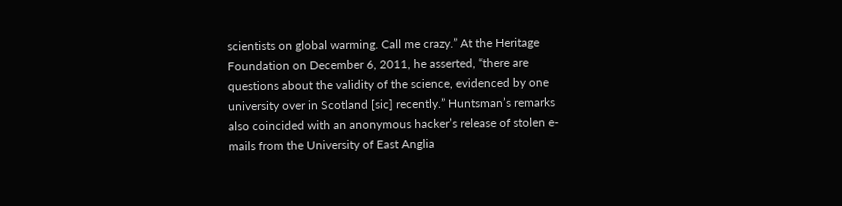scientists on global warming. Call me crazy.” At the Heritage Foundation on December 6, 2011, he asserted, “there are questions about the validity of the science, evidenced by one university over in Scotland [sic] recently.” Huntsman’s remarks also coincided with an anonymous hacker’s release of stolen e-mails from the University of East Anglia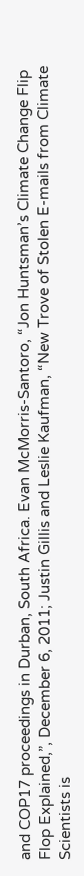and COP17 proceedings in Durban, South Africa. Evan McMorris-Santoro, “Jon Huntsman’s Climate Change Flip Flop Explained,”, December 6, 2011; Justin Gillis and Leslie Kaufman, “New Trove of Stolen E-mails from Climate Scientists is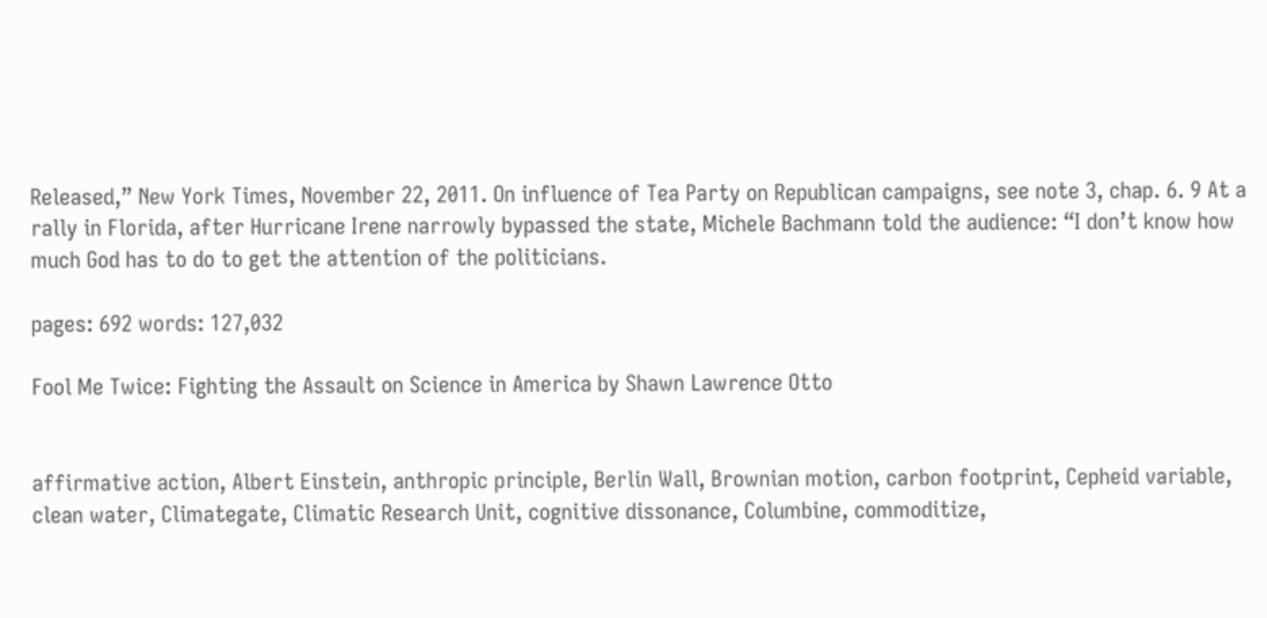Released,” New York Times, November 22, 2011. On influence of Tea Party on Republican campaigns, see note 3, chap. 6. 9 At a rally in Florida, after Hurricane Irene narrowly bypassed the state, Michele Bachmann told the audience: “I don’t know how much God has to do to get the attention of the politicians.

pages: 692 words: 127,032

Fool Me Twice: Fighting the Assault on Science in America by Shawn Lawrence Otto


affirmative action, Albert Einstein, anthropic principle, Berlin Wall, Brownian motion, carbon footprint, Cepheid variable, clean water, Climategate, Climatic Research Unit, cognitive dissonance, Columbine, commoditize,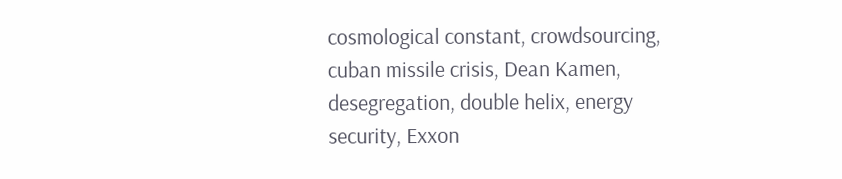cosmological constant, crowdsourcing, cuban missile crisis, Dean Kamen, desegregation, double helix, energy security, Exxon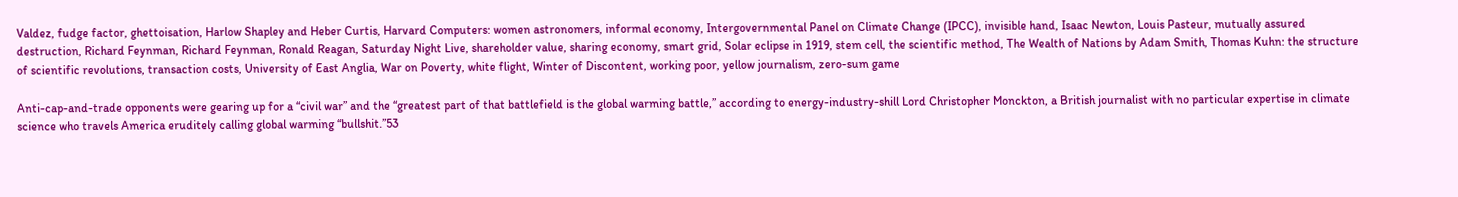Valdez, fudge factor, ghettoisation, Harlow Shapley and Heber Curtis, Harvard Computers: women astronomers, informal economy, Intergovernmental Panel on Climate Change (IPCC), invisible hand, Isaac Newton, Louis Pasteur, mutually assured destruction, Richard Feynman, Richard Feynman, Ronald Reagan, Saturday Night Live, shareholder value, sharing economy, smart grid, Solar eclipse in 1919, stem cell, the scientific method, The Wealth of Nations by Adam Smith, Thomas Kuhn: the structure of scientific revolutions, transaction costs, University of East Anglia, War on Poverty, white flight, Winter of Discontent, working poor, yellow journalism, zero-sum game

Anti-cap-and-trade opponents were gearing up for a “civil war” and the “greatest part of that battlefield is the global warming battle,” according to energy-industry-shill Lord Christopher Monckton, a British journalist with no particular expertise in climate science who travels America eruditely calling global warming “bullshit.”53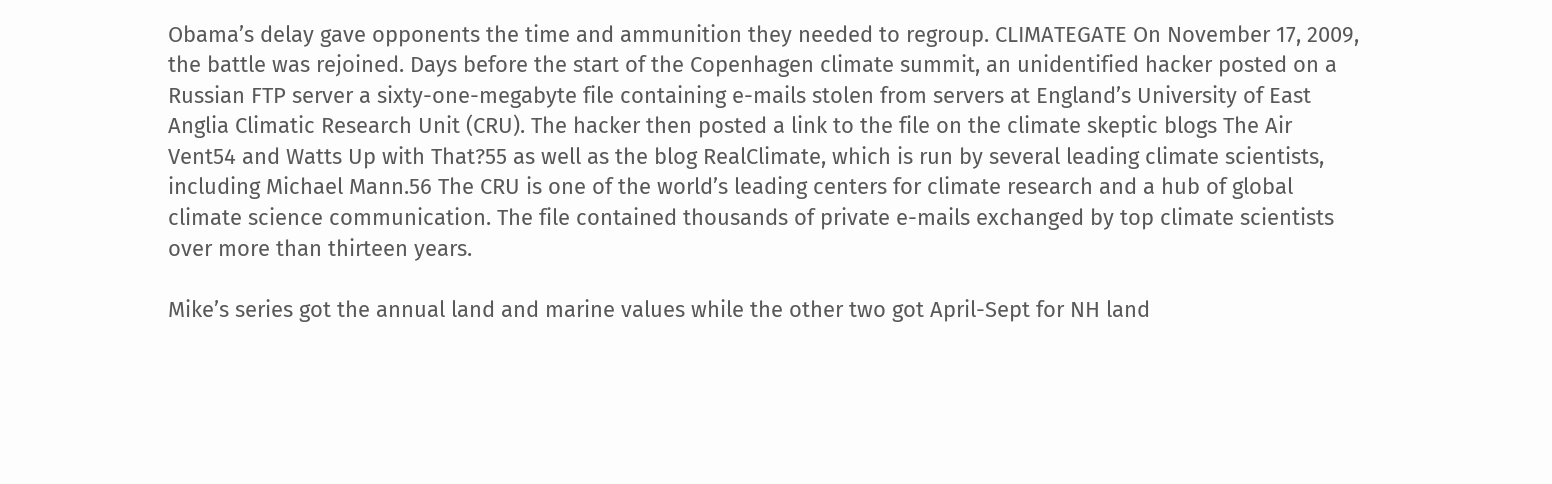Obama’s delay gave opponents the time and ammunition they needed to regroup. CLIMATEGATE On November 17, 2009, the battle was rejoined. Days before the start of the Copenhagen climate summit, an unidentified hacker posted on a Russian FTP server a sixty-one-megabyte file containing e-mails stolen from servers at England’s University of East Anglia Climatic Research Unit (CRU). The hacker then posted a link to the file on the climate skeptic blogs The Air Vent54 and Watts Up with That?55 as well as the blog RealClimate, which is run by several leading climate scientists, including Michael Mann.56 The CRU is one of the world’s leading centers for climate research and a hub of global climate science communication. The file contained thousands of private e-mails exchanged by top climate scientists over more than thirteen years.

Mike’s series got the annual land and marine values while the other two got April-Sept for NH land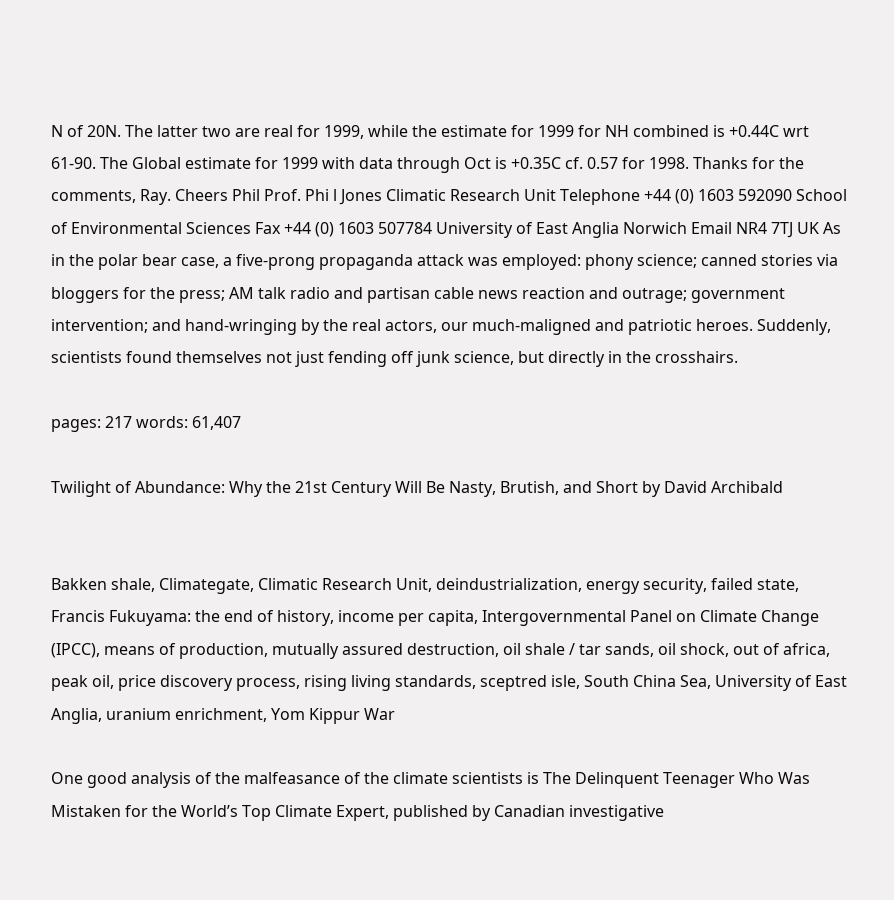N of 20N. The latter two are real for 1999, while the estimate for 1999 for NH combined is +0.44C wrt 61-90. The Global estimate for 1999 with data through Oct is +0.35C cf. 0.57 for 1998. Thanks for the comments, Ray. Cheers Phil Prof. Phi l Jones Climatic Research Unit Telephone +44 (0) 1603 592090 School of Environmental Sciences Fax +44 (0) 1603 507784 University of East Anglia Norwich Email NR4 7TJ UK As in the polar bear case, a five-prong propaganda attack was employed: phony science; canned stories via bloggers for the press; AM talk radio and partisan cable news reaction and outrage; government intervention; and hand-wringing by the real actors, our much-maligned and patriotic heroes. Suddenly, scientists found themselves not just fending off junk science, but directly in the crosshairs.

pages: 217 words: 61,407

Twilight of Abundance: Why the 21st Century Will Be Nasty, Brutish, and Short by David Archibald


Bakken shale, Climategate, Climatic Research Unit, deindustrialization, energy security, failed state, Francis Fukuyama: the end of history, income per capita, Intergovernmental Panel on Climate Change (IPCC), means of production, mutually assured destruction, oil shale / tar sands, oil shock, out of africa, peak oil, price discovery process, rising living standards, sceptred isle, South China Sea, University of East Anglia, uranium enrichment, Yom Kippur War

One good analysis of the malfeasance of the climate scientists is The Delinquent Teenager Who Was Mistaken for the World’s Top Climate Expert, published by Canadian investigative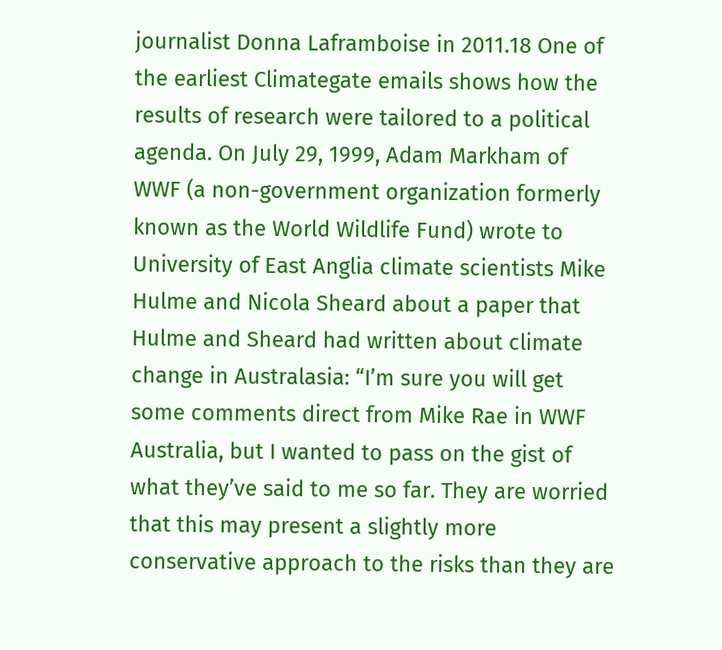journalist Donna Laframboise in 2011.18 One of the earliest Climategate emails shows how the results of research were tailored to a political agenda. On July 29, 1999, Adam Markham of WWF (a non-government organization formerly known as the World Wildlife Fund) wrote to University of East Anglia climate scientists Mike Hulme and Nicola Sheard about a paper that Hulme and Sheard had written about climate change in Australasia: “I’m sure you will get some comments direct from Mike Rae in WWF Australia, but I wanted to pass on the gist of what they’ve said to me so far. They are worried that this may present a slightly more conservative approach to the risks than they are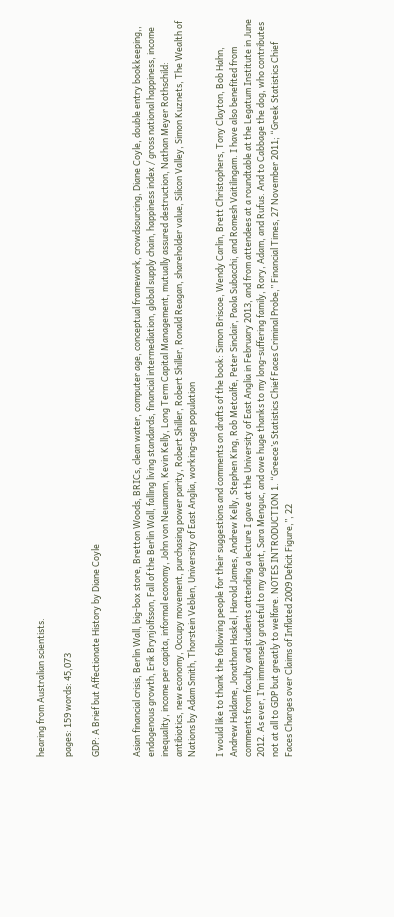hearing from Australian scientists.

pages: 159 words: 45,073

GDP: A Brief but Affectionate History by Diane Coyle


Asian financial crisis, Berlin Wall, big-box store, Bretton Woods, BRICs, clean water, computer age, conceptual framework, crowdsourcing, Diane Coyle, double entry bookkeeping,, endogenous growth, Erik Brynjolfsson, Fall of the Berlin Wall, falling living standards, financial intermediation, global supply chain, happiness index / gross national happiness, income inequality, income per capita, informal economy, John von Neumann, Kevin Kelly, Long Term Capital Management, mutually assured destruction, Nathan Meyer Rothschild: antibiotics, new economy, Occupy movement, purchasing power parity, Robert Shiller, Robert Shiller, Ronald Reagan, shareholder value, Silicon Valley, Simon Kuznets, The Wealth of Nations by Adam Smith, Thorstein Veblen, University of East Anglia, working-age population

I would like to thank the following people for their suggestions and comments on drafts of the book: Simon Briscoe, Wendy Carlin, Brett Christophers, Tony Clayton, Bob Hahn, Andrew Haldane, Jonathan Haskel, Harold James, Andrew Kelly, Stephen King, Rob Metcalfe, Peter Sinclair, Paola Subacchi, and Romesh Vaitilingam. I have also benefited from comments from faculty and students attending a lecture I gave at the University of East Anglia in February 2013, and from attendees at a roundtable at the Legatum Institute in June 2012. As ever, I’m immensely grateful to my agent, Sara Menguc, and owe huge thanks to my long-suffering family, Rory, Adam, and Rufus. And to Cabbage the dog, who contributes not at all to GDP but greatly to welfare. NOTES INTRODUCTION 1. “Greece’s Statistics Chief Faces Criminal Probe,” Financial Times, 27 November 2011; “Greek Statistics Chief Faces Charges over Claims of Inflated 2009 Deficit Figure,”, 22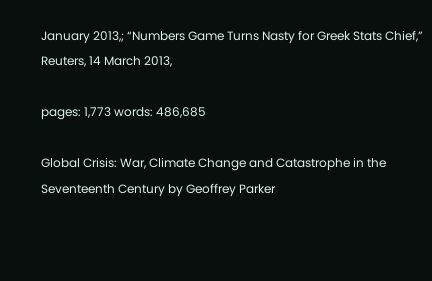January 2013,; “Numbers Game Turns Nasty for Greek Stats Chief,” Reuters, 14 March 2013,

pages: 1,773 words: 486,685

Global Crisis: War, Climate Change and Catastrophe in the Seventeenth Century by Geoffrey Parker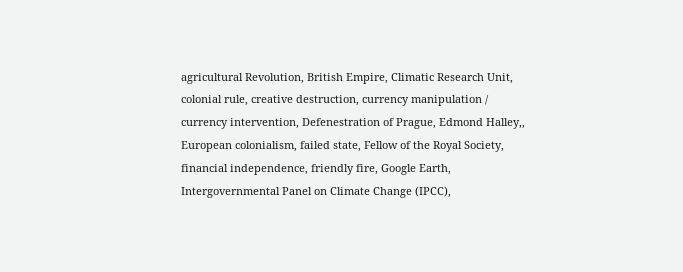agricultural Revolution, British Empire, Climatic Research Unit, colonial rule, creative destruction, currency manipulation / currency intervention, Defenestration of Prague, Edmond Halley,, European colonialism, failed state, Fellow of the Royal Society, financial independence, friendly fire, Google Earth, Intergovernmental Panel on Climate Change (IPCC),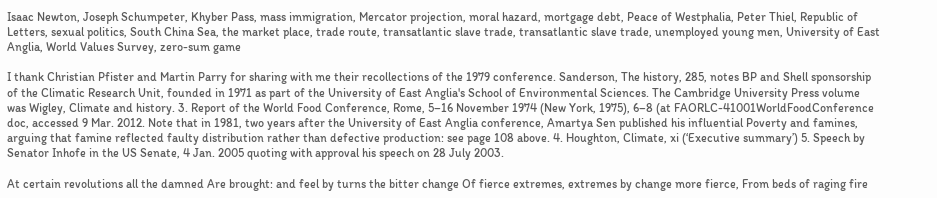Isaac Newton, Joseph Schumpeter, Khyber Pass, mass immigration, Mercator projection, moral hazard, mortgage debt, Peace of Westphalia, Peter Thiel, Republic of Letters, sexual politics, South China Sea, the market place, trade route, transatlantic slave trade, transatlantic slave trade, unemployed young men, University of East Anglia, World Values Survey, zero-sum game

I thank Christian Pfister and Martin Parry for sharing with me their recollections of the 1979 conference. Sanderson, The history, 285, notes BP and Shell sponsorship of the Climatic Research Unit, founded in 1971 as part of the University of East Anglia's School of Environmental Sciences. The Cambridge University Press volume was Wigley, Climate and history. 3. Report of the World Food Conference, Rome, 5–16 November 1974 (New York, 1975), 6–8 (at FAORLC-41001WorldFoodConference doc, accessed 9 Mar. 2012. Note that in 1981, two years after the University of East Anglia conference, Amartya Sen published his influential Poverty and famines, arguing that famine reflected faulty distribution rather than defective production: see page 108 above. 4. Houghton, Climate, xi (‘Executive summary’) 5. Speech by Senator Inhofe in the US Senate, 4 Jan. 2005 quoting with approval his speech on 28 July 2003.

At certain revolutions all the damned Are brought: and feel by turns the bitter change Of fierce extremes, extremes by change more fierce, From beds of raging fire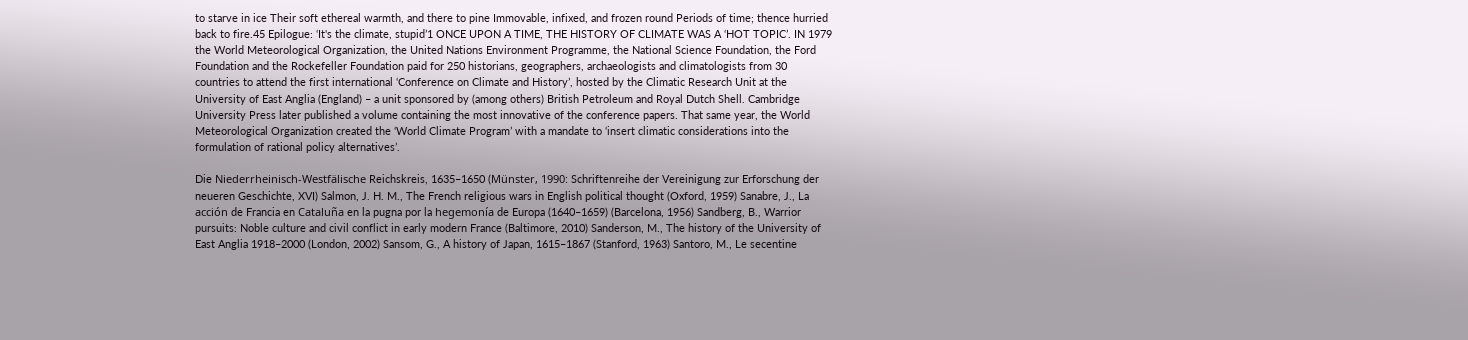to starve in ice Their soft ethereal warmth, and there to pine Immovable, infixed, and frozen round Periods of time; thence hurried back to fire.45 Epilogue: ‘It's the climate, stupid’1 ONCE UPON A TIME, THE HISTORY OF CLIMATE WAS A ‘HOT TOPIC’. IN 1979 the World Meteorological Organization, the United Nations Environment Programme, the National Science Foundation, the Ford Foundation and the Rockefeller Foundation paid for 250 historians, geographers, archaeologists and climatologists from 30 countries to attend the first international ‘Conference on Climate and History’, hosted by the Climatic Research Unit at the University of East Anglia (England) – a unit sponsored by (among others) British Petroleum and Royal Dutch Shell. Cambridge University Press later published a volume containing the most innovative of the conference papers. That same year, the World Meteorological Organization created the ‘World Climate Program’ with a mandate to ‘insert climatic considerations into the formulation of rational policy alternatives’.

Die Niederrheinisch-Westfälische Reichskreis, 1635–1650 (Münster, 1990: Schriftenreihe der Vereinigung zur Erforschung der neueren Geschichte, XVI) Salmon, J. H. M., The French religious wars in English political thought (Oxford, 1959) Sanabre, J., La acción de Francia en Cataluña en la pugna por la hegemonía de Europa (1640–1659) (Barcelona, 1956) Sandberg, B., Warrior pursuits: Noble culture and civil conflict in early modern France (Baltimore, 2010) Sanderson, M., The history of the University of East Anglia 1918–2000 (London, 2002) Sansom, G., A history of Japan, 1615–1867 (Stanford, 1963) Santoro, M., Le secentine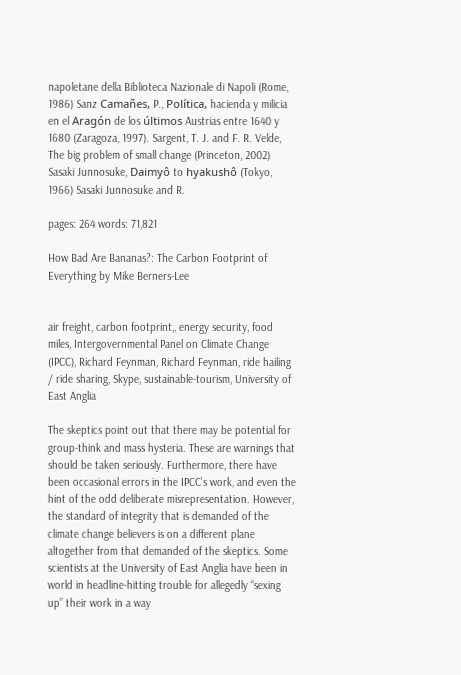napoletane della Biblioteca Nazionale di Napoli (Rome, 1986) Sanz Camañes, P., Política, hacienda y milicia en el Aragón de los últimos Austrias entre 1640 y 1680 (Zaragoza, 1997). Sargent, T. J. and F. R. Velde, The big problem of small change (Princeton, 2002) Sasaki Junnosuke, Daimyô to hyakushô (Tokyo, 1966) Sasaki Junnosuke and R.

pages: 264 words: 71,821

How Bad Are Bananas?: The Carbon Footprint of Everything by Mike Berners-Lee


air freight, carbon footprint,, energy security, food miles, Intergovernmental Panel on Climate Change (IPCC), Richard Feynman, Richard Feynman, ride hailing / ride sharing, Skype, sustainable-tourism, University of East Anglia

The skeptics point out that there may be potential for group-think and mass hysteria. These are warnings that should be taken seriously. Furthermore, there have been occasional errors in the IPCC’s work, and even the hint of the odd deliberate misrepresentation. However, the standard of integrity that is demanded of the climate change believers is on a different plane altogether from that demanded of the skeptics. Some scientists at the University of East Anglia have been in world in headline-hitting trouble for allegedly “sexing up” their work in a way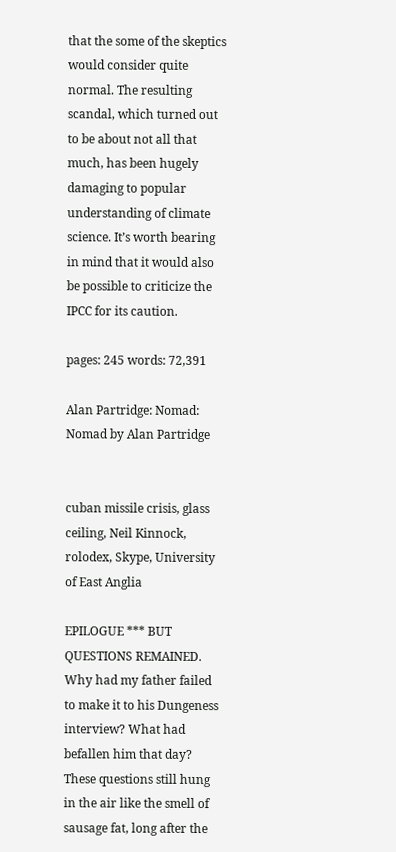that the some of the skeptics would consider quite normal. The resulting scandal, which turned out to be about not all that much, has been hugely damaging to popular understanding of climate science. It’s worth bearing in mind that it would also be possible to criticize the IPCC for its caution.

pages: 245 words: 72,391

Alan Partridge: Nomad: Nomad by Alan Partridge


cuban missile crisis, glass ceiling, Neil Kinnock, rolodex, Skype, University of East Anglia

EPILOGUE *** BUT QUESTIONS REMAINED. Why had my father failed to make it to his Dungeness interview? What had befallen him that day? These questions still hung in the air like the smell of sausage fat, long after the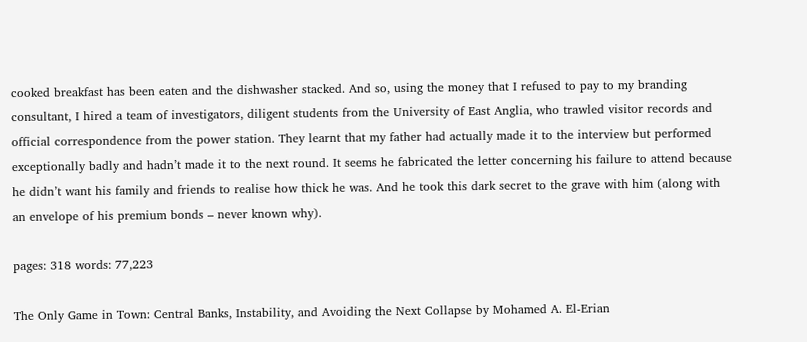cooked breakfast has been eaten and the dishwasher stacked. And so, using the money that I refused to pay to my branding consultant, I hired a team of investigators, diligent students from the University of East Anglia, who trawled visitor records and official correspondence from the power station. They learnt that my father had actually made it to the interview but performed exceptionally badly and hadn’t made it to the next round. It seems he fabricated the letter concerning his failure to attend because he didn’t want his family and friends to realise how thick he was. And he took this dark secret to the grave with him (along with an envelope of his premium bonds – never known why).

pages: 318 words: 77,223

The Only Game in Town: Central Banks, Instability, and Avoiding the Next Collapse by Mohamed A. El-Erian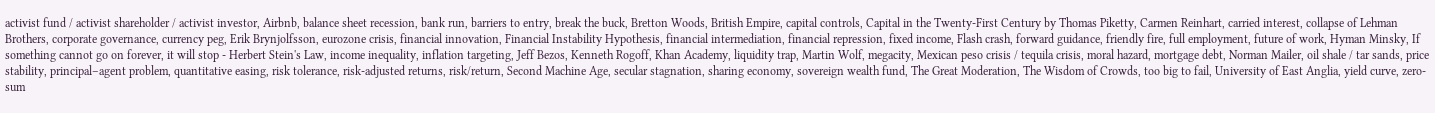activist fund / activist shareholder / activist investor, Airbnb, balance sheet recession, bank run, barriers to entry, break the buck, Bretton Woods, British Empire, capital controls, Capital in the Twenty-First Century by Thomas Piketty, Carmen Reinhart, carried interest, collapse of Lehman Brothers, corporate governance, currency peg, Erik Brynjolfsson, eurozone crisis, financial innovation, Financial Instability Hypothesis, financial intermediation, financial repression, fixed income, Flash crash, forward guidance, friendly fire, full employment, future of work, Hyman Minsky, If something cannot go on forever, it will stop - Herbert Stein's Law, income inequality, inflation targeting, Jeff Bezos, Kenneth Rogoff, Khan Academy, liquidity trap, Martin Wolf, megacity, Mexican peso crisis / tequila crisis, moral hazard, mortgage debt, Norman Mailer, oil shale / tar sands, price stability, principal–agent problem, quantitative easing, risk tolerance, risk-adjusted returns, risk/return, Second Machine Age, secular stagnation, sharing economy, sovereign wealth fund, The Great Moderation, The Wisdom of Crowds, too big to fail, University of East Anglia, yield curve, zero-sum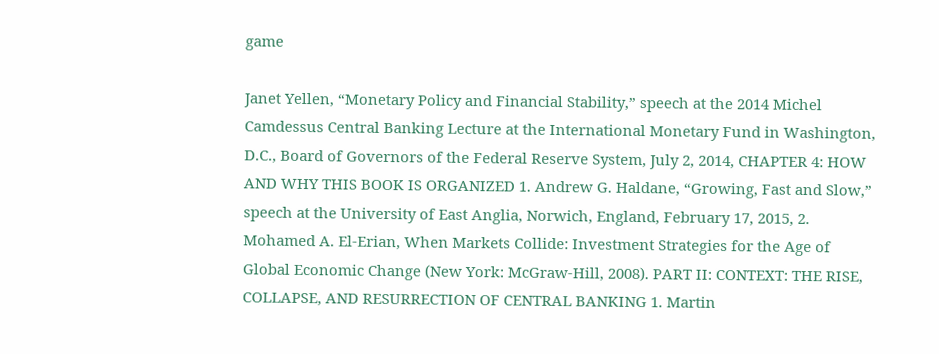game

Janet Yellen, “Monetary Policy and Financial Stability,” speech at the 2014 Michel Camdessus Central Banking Lecture at the International Monetary Fund in Washington, D.C., Board of Governors of the Federal Reserve System, July 2, 2014, CHAPTER 4: HOW AND WHY THIS BOOK IS ORGANIZED 1. Andrew G. Haldane, “Growing, Fast and Slow,” speech at the University of East Anglia, Norwich, England, February 17, 2015, 2. Mohamed A. El-Erian, When Markets Collide: Investment Strategies for the Age of Global Economic Change (New York: McGraw-Hill, 2008). PART II: CONTEXT: THE RISE, COLLAPSE, AND RESURRECTION OF CENTRAL BANKING 1. Martin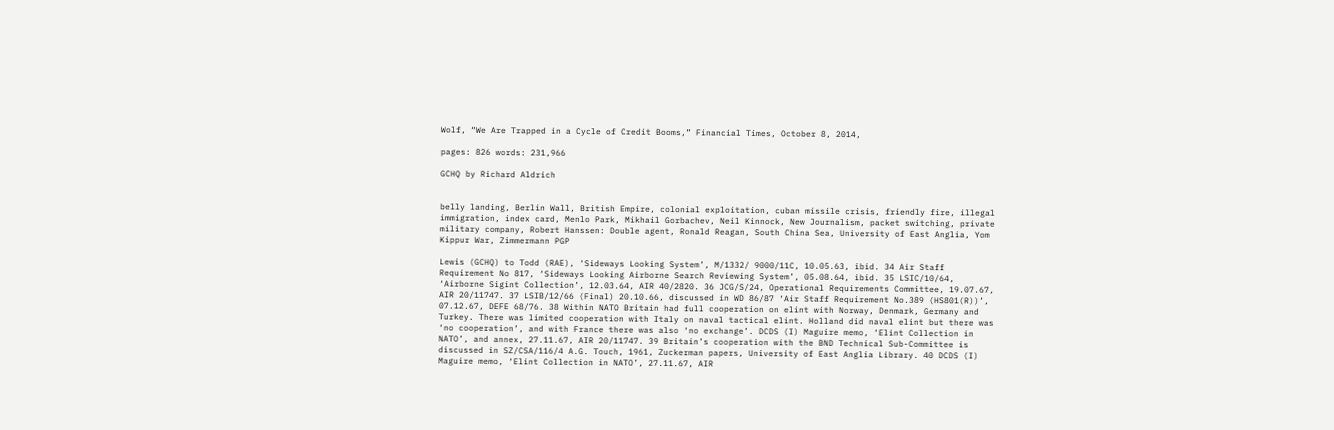Wolf, “We Are Trapped in a Cycle of Credit Booms,” Financial Times, October 8, 2014,

pages: 826 words: 231,966

GCHQ by Richard Aldrich


belly landing, Berlin Wall, British Empire, colonial exploitation, cuban missile crisis, friendly fire, illegal immigration, index card, Menlo Park, Mikhail Gorbachev, Neil Kinnock, New Journalism, packet switching, private military company, Robert Hanssen: Double agent, Ronald Reagan, South China Sea, University of East Anglia, Yom Kippur War, Zimmermann PGP

Lewis (GCHQ) to Todd (RAE), ‘Sideways Looking System’, M/1332/ 9000/11C, 10.05.63, ibid. 34 Air Staff Requirement No 817, ‘Sideways Looking Airborne Search Reviewing System’, 05.08.64, ibid. 35 LSIC/10/64, ‘Airborne Sigint Collection’, 12.03.64, AIR 40/2820. 36 JCG/S/24, Operational Requirements Committee, 19.07.67, AIR 20/11747. 37 LSIB/12/66 (Final) 20.10.66, discussed in WD 86/87 ‘Air Staff Requirement No.389 (HS801(R))’, 07.12.67, DEFE 68/76. 38 Within NATO Britain had full cooperation on elint with Norway, Denmark, Germany and Turkey. There was limited cooperation with Italy on naval tactical elint. Holland did naval elint but there was ‘no cooperation’, and with France there was also ‘no exchange’. DCDS (I) Maguire memo, ‘Elint Collection in NATO’, and annex, 27.11.67, AIR 20/11747. 39 Britain’s cooperation with the BND Technical Sub-Committee is discussed in SZ/CSA/116/4 A.G. Touch, 1961, Zuckerman papers, University of East Anglia Library. 40 DCDS (I) Maguire memo, ‘Elint Collection in NATO’, 27.11.67, AIR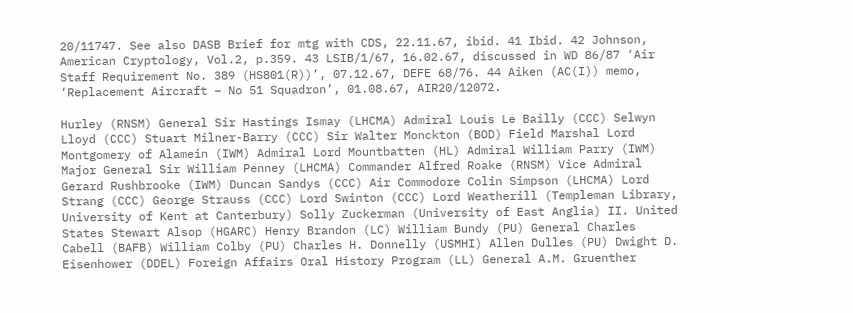20/11747. See also DASB Brief for mtg with CDS, 22.11.67, ibid. 41 Ibid. 42 Johnson, American Cryptology, Vol.2, p.359. 43 LSIB/1/67, 16.02.67, discussed in WD 86/87 ‘Air Staff Requirement No. 389 (HS801(R))’, 07.12.67, DEFE 68/76. 44 Aiken (AC(I)) memo, ‘Replacement Aircraft – No 51 Squadron’, 01.08.67, AIR20/12072.

Hurley (RNSM) General Sir Hastings Ismay (LHCMA) Admiral Louis Le Bailly (CCC) Selwyn Lloyd (CCC) Stuart Milner-Barry (CCC) Sir Walter Monckton (BOD) Field Marshal Lord Montgomery of Alamein (IWM) Admiral Lord Mountbatten (HL) Admiral William Parry (IWM) Major General Sir William Penney (LHCMA) Commander Alfred Roake (RNSM) Vice Admiral Gerard Rushbrooke (IWM) Duncan Sandys (CCC) Air Commodore Colin Simpson (LHCMA) Lord Strang (CCC) George Strauss (CCC) Lord Swinton (CCC) Lord Weatherill (Templeman Library, University of Kent at Canterbury) Solly Zuckerman (University of East Anglia) II. United States Stewart Alsop (HGARC) Henry Brandon (LC) William Bundy (PU) General Charles Cabell (BAFB) William Colby (PU) Charles H. Donnelly (USMHI) Allen Dulles (PU) Dwight D. Eisenhower (DDEL) Foreign Affairs Oral History Program (LL) General A.M. Gruenther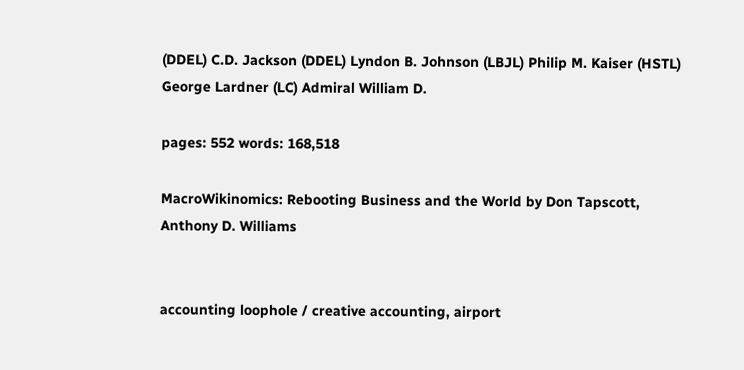(DDEL) C.D. Jackson (DDEL) Lyndon B. Johnson (LBJL) Philip M. Kaiser (HSTL) George Lardner (LC) Admiral William D.

pages: 552 words: 168,518

MacroWikinomics: Rebooting Business and the World by Don Tapscott, Anthony D. Williams


accounting loophole / creative accounting, airport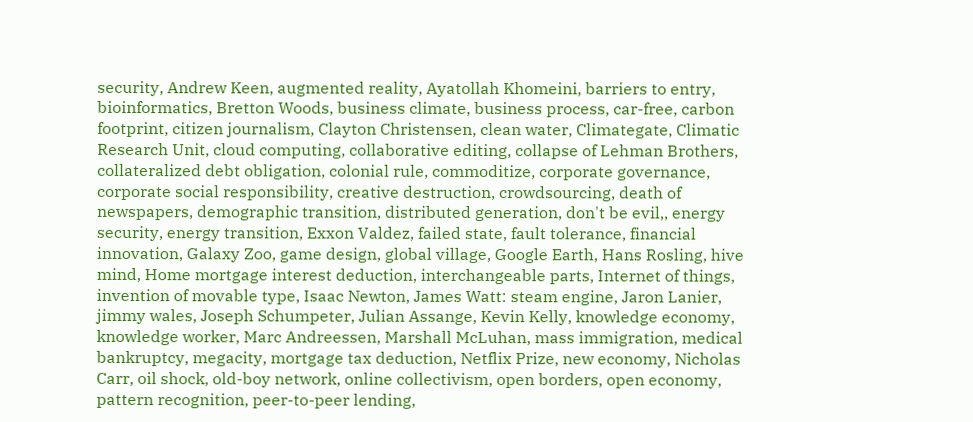security, Andrew Keen, augmented reality, Ayatollah Khomeini, barriers to entry, bioinformatics, Bretton Woods, business climate, business process, car-free, carbon footprint, citizen journalism, Clayton Christensen, clean water, Climategate, Climatic Research Unit, cloud computing, collaborative editing, collapse of Lehman Brothers, collateralized debt obligation, colonial rule, commoditize, corporate governance, corporate social responsibility, creative destruction, crowdsourcing, death of newspapers, demographic transition, distributed generation, don't be evil,, energy security, energy transition, Exxon Valdez, failed state, fault tolerance, financial innovation, Galaxy Zoo, game design, global village, Google Earth, Hans Rosling, hive mind, Home mortgage interest deduction, interchangeable parts, Internet of things, invention of movable type, Isaac Newton, James Watt: steam engine, Jaron Lanier, jimmy wales, Joseph Schumpeter, Julian Assange, Kevin Kelly, knowledge economy, knowledge worker, Marc Andreessen, Marshall McLuhan, mass immigration, medical bankruptcy, megacity, mortgage tax deduction, Netflix Prize, new economy, Nicholas Carr, oil shock, old-boy network, online collectivism, open borders, open economy, pattern recognition, peer-to-peer lending,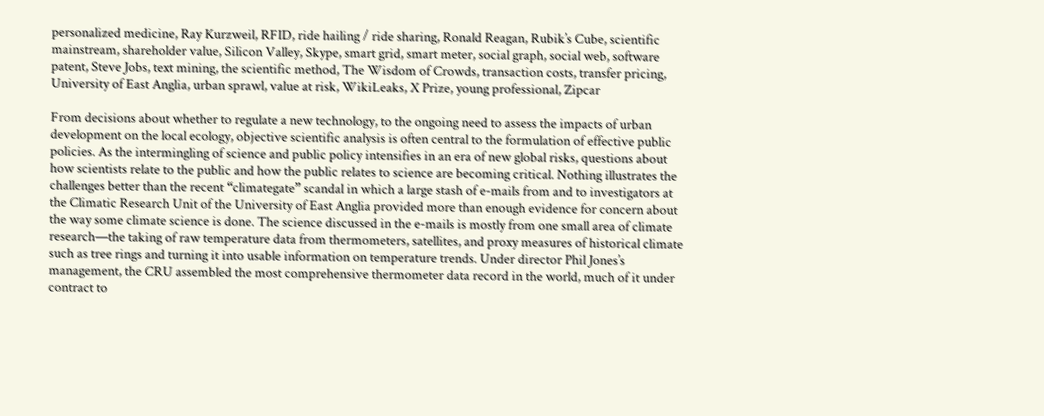personalized medicine, Ray Kurzweil, RFID, ride hailing / ride sharing, Ronald Reagan, Rubik’s Cube, scientific mainstream, shareholder value, Silicon Valley, Skype, smart grid, smart meter, social graph, social web, software patent, Steve Jobs, text mining, the scientific method, The Wisdom of Crowds, transaction costs, transfer pricing, University of East Anglia, urban sprawl, value at risk, WikiLeaks, X Prize, young professional, Zipcar

From decisions about whether to regulate a new technology, to the ongoing need to assess the impacts of urban development on the local ecology, objective scientific analysis is often central to the formulation of effective public policies. As the intermingling of science and public policy intensifies in an era of new global risks, questions about how scientists relate to the public and how the public relates to science are becoming critical. Nothing illustrates the challenges better than the recent “climategate” scandal in which a large stash of e-mails from and to investigators at the Climatic Research Unit of the University of East Anglia provided more than enough evidence for concern about the way some climate science is done. The science discussed in the e-mails is mostly from one small area of climate research—the taking of raw temperature data from thermometers, satellites, and proxy measures of historical climate such as tree rings and turning it into usable information on temperature trends. Under director Phil Jones’s management, the CRU assembled the most comprehensive thermometer data record in the world, much of it under contract to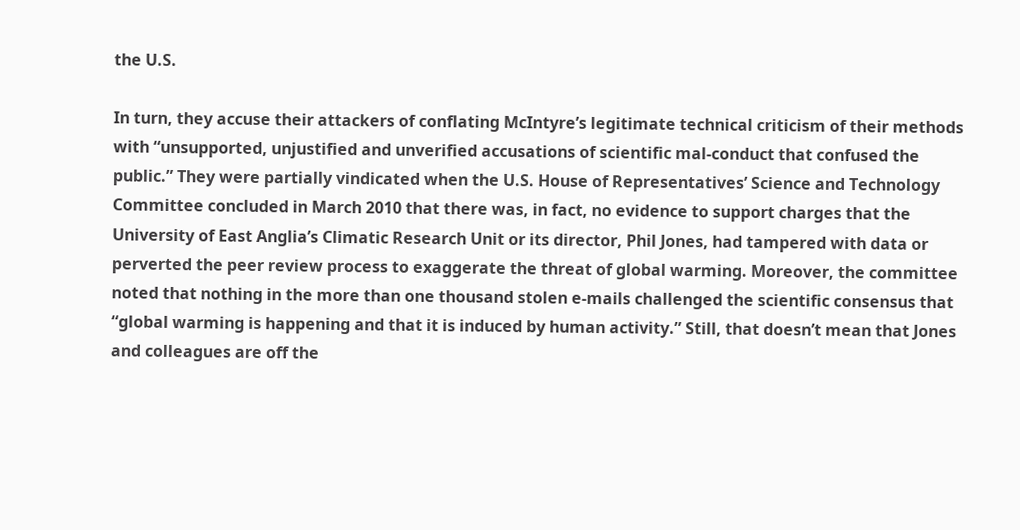the U.S.

In turn, they accuse their attackers of conflating McIntyre’s legitimate technical criticism of their methods with “unsupported, unjustified and unverified accusations of scientific mal-conduct that confused the public.” They were partially vindicated when the U.S. House of Representatives’ Science and Technology Committee concluded in March 2010 that there was, in fact, no evidence to support charges that the University of East Anglia’s Climatic Research Unit or its director, Phil Jones, had tampered with data or perverted the peer review process to exaggerate the threat of global warming. Moreover, the committee noted that nothing in the more than one thousand stolen e-mails challenged the scientific consensus that “global warming is happening and that it is induced by human activity.” Still, that doesn’t mean that Jones and colleagues are off the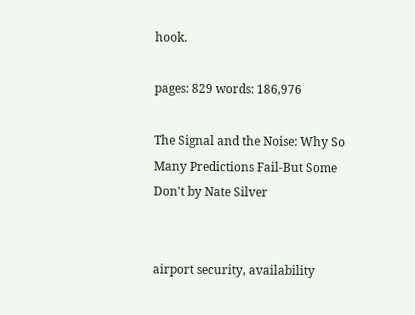hook.

pages: 829 words: 186,976

The Signal and the Noise: Why So Many Predictions Fail-But Some Don't by Nate Silver


airport security, availability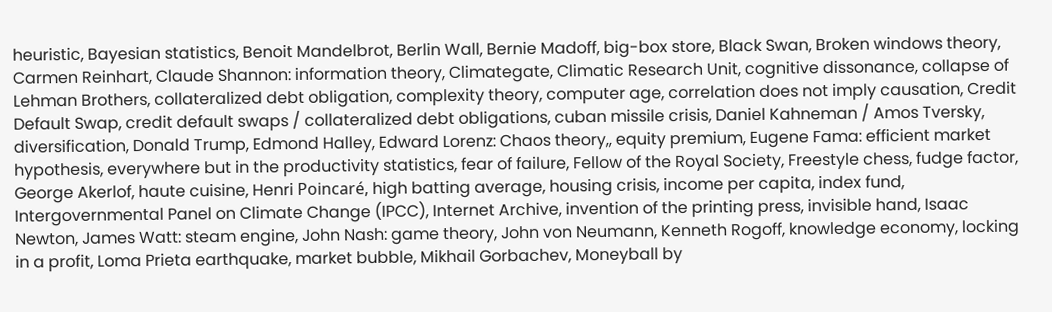heuristic, Bayesian statistics, Benoit Mandelbrot, Berlin Wall, Bernie Madoff, big-box store, Black Swan, Broken windows theory, Carmen Reinhart, Claude Shannon: information theory, Climategate, Climatic Research Unit, cognitive dissonance, collapse of Lehman Brothers, collateralized debt obligation, complexity theory, computer age, correlation does not imply causation, Credit Default Swap, credit default swaps / collateralized debt obligations, cuban missile crisis, Daniel Kahneman / Amos Tversky, diversification, Donald Trump, Edmond Halley, Edward Lorenz: Chaos theory,, equity premium, Eugene Fama: efficient market hypothesis, everywhere but in the productivity statistics, fear of failure, Fellow of the Royal Society, Freestyle chess, fudge factor, George Akerlof, haute cuisine, Henri Poincaré, high batting average, housing crisis, income per capita, index fund, Intergovernmental Panel on Climate Change (IPCC), Internet Archive, invention of the printing press, invisible hand, Isaac Newton, James Watt: steam engine, John Nash: game theory, John von Neumann, Kenneth Rogoff, knowledge economy, locking in a profit, Loma Prieta earthquake, market bubble, Mikhail Gorbachev, Moneyball by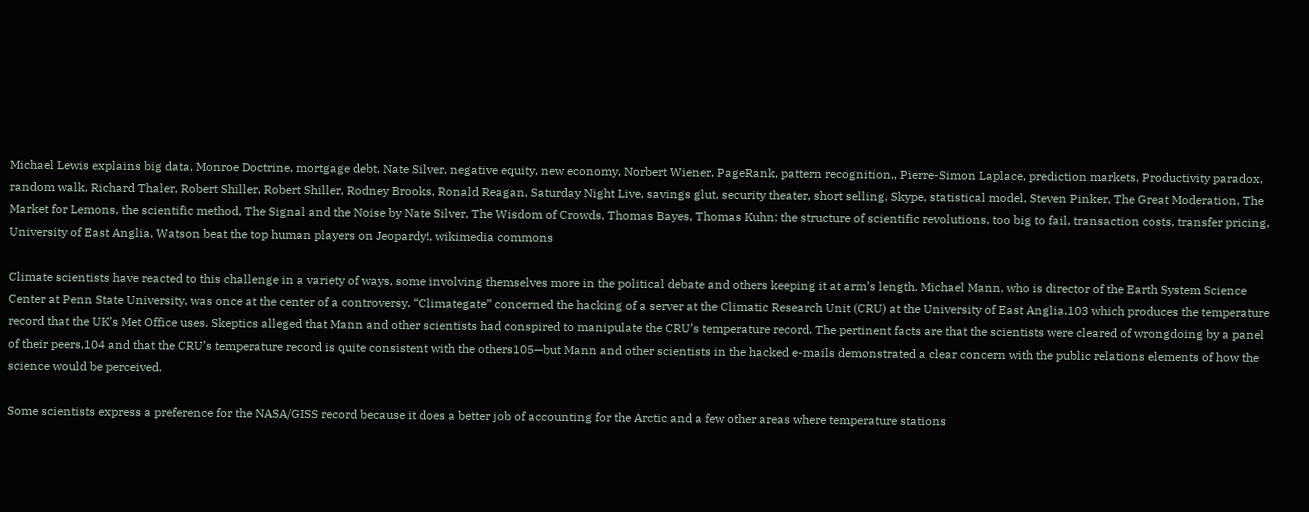Michael Lewis explains big data, Monroe Doctrine, mortgage debt, Nate Silver, negative equity, new economy, Norbert Wiener, PageRank, pattern recognition,, Pierre-Simon Laplace, prediction markets, Productivity paradox, random walk, Richard Thaler, Robert Shiller, Robert Shiller, Rodney Brooks, Ronald Reagan, Saturday Night Live, savings glut, security theater, short selling, Skype, statistical model, Steven Pinker, The Great Moderation, The Market for Lemons, the scientific method, The Signal and the Noise by Nate Silver, The Wisdom of Crowds, Thomas Bayes, Thomas Kuhn: the structure of scientific revolutions, too big to fail, transaction costs, transfer pricing, University of East Anglia, Watson beat the top human players on Jeopardy!, wikimedia commons

Climate scientists have reacted to this challenge in a variety of ways, some involving themselves more in the political debate and others keeping it at arm’s length. Michael Mann, who is director of the Earth System Science Center at Penn State University, was once at the center of a controversy. “Climategate” concerned the hacking of a server at the Climatic Research Unit (CRU) at the University of East Anglia,103 which produces the temperature record that the UK’s Met Office uses. Skeptics alleged that Mann and other scientists had conspired to manipulate the CRU’s temperature record. The pertinent facts are that the scientists were cleared of wrongdoing by a panel of their peers,104 and that the CRU’s temperature record is quite consistent with the others105—but Mann and other scientists in the hacked e-mails demonstrated a clear concern with the public relations elements of how the science would be perceived.

Some scientists express a preference for the NASA/GISS record because it does a better job of accounting for the Arctic and a few other areas where temperature stations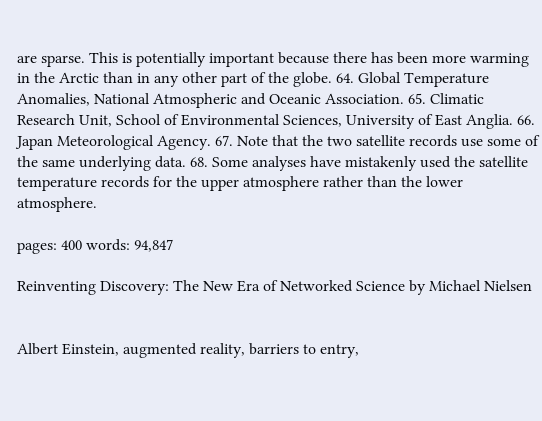are sparse. This is potentially important because there has been more warming in the Arctic than in any other part of the globe. 64. Global Temperature Anomalies, National Atmospheric and Oceanic Association. 65. Climatic Research Unit, School of Environmental Sciences, University of East Anglia. 66. Japan Meteorological Agency. 67. Note that the two satellite records use some of the same underlying data. 68. Some analyses have mistakenly used the satellite temperature records for the upper atmosphere rather than the lower atmosphere.

pages: 400 words: 94,847

Reinventing Discovery: The New Era of Networked Science by Michael Nielsen


Albert Einstein, augmented reality, barriers to entry,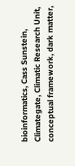bioinformatics, Cass Sunstein, Climategate, Climatic Research Unit, conceptual framework, dark matter,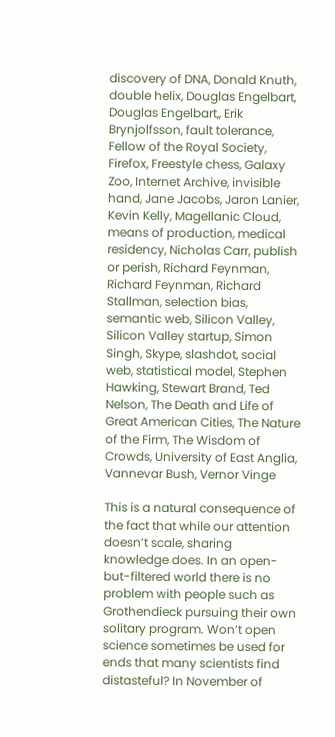discovery of DNA, Donald Knuth, double helix, Douglas Engelbart, Douglas Engelbart,, Erik Brynjolfsson, fault tolerance, Fellow of the Royal Society, Firefox, Freestyle chess, Galaxy Zoo, Internet Archive, invisible hand, Jane Jacobs, Jaron Lanier, Kevin Kelly, Magellanic Cloud, means of production, medical residency, Nicholas Carr, publish or perish, Richard Feynman, Richard Feynman, Richard Stallman, selection bias, semantic web, Silicon Valley, Silicon Valley startup, Simon Singh, Skype, slashdot, social web, statistical model, Stephen Hawking, Stewart Brand, Ted Nelson, The Death and Life of Great American Cities, The Nature of the Firm, The Wisdom of Crowds, University of East Anglia, Vannevar Bush, Vernor Vinge

This is a natural consequence of the fact that while our attention doesn’t scale, sharing knowledge does. In an open-but-filtered world there is no problem with people such as Grothendieck pursuing their own solitary program. Won’t open science sometimes be used for ends that many scientists find distasteful? In November of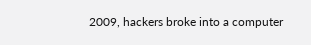2009, hackers broke into a computer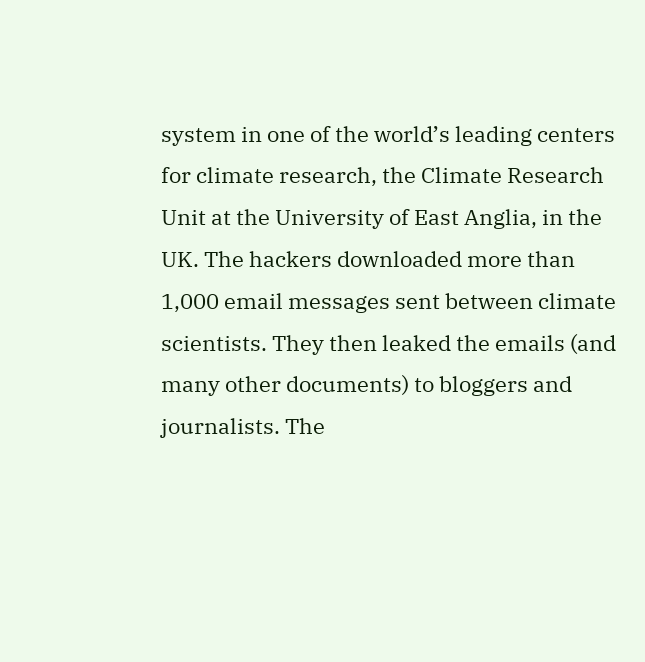system in one of the world’s leading centers for climate research, the Climate Research Unit at the University of East Anglia, in the UK. The hackers downloaded more than 1,000 email messages sent between climate scientists. They then leaked the emails (and many other documents) to bloggers and journalists. The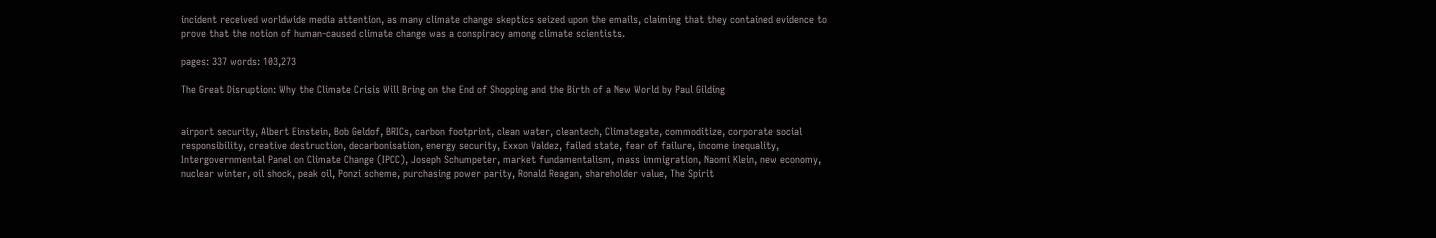incident received worldwide media attention, as many climate change skeptics seized upon the emails, claiming that they contained evidence to prove that the notion of human-caused climate change was a conspiracy among climate scientists.

pages: 337 words: 103,273

The Great Disruption: Why the Climate Crisis Will Bring on the End of Shopping and the Birth of a New World by Paul Gilding


airport security, Albert Einstein, Bob Geldof, BRICs, carbon footprint, clean water, cleantech, Climategate, commoditize, corporate social responsibility, creative destruction, decarbonisation, energy security, Exxon Valdez, failed state, fear of failure, income inequality, Intergovernmental Panel on Climate Change (IPCC), Joseph Schumpeter, market fundamentalism, mass immigration, Naomi Klein, new economy, nuclear winter, oil shock, peak oil, Ponzi scheme, purchasing power parity, Ronald Reagan, shareholder value, The Spirit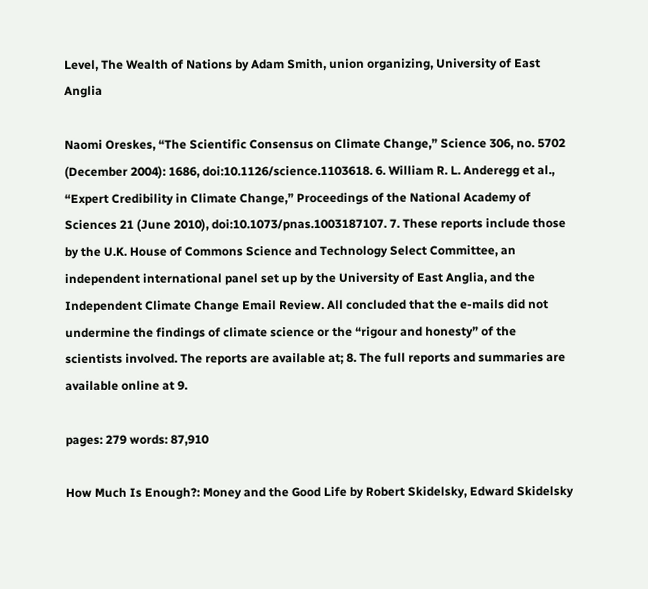Level, The Wealth of Nations by Adam Smith, union organizing, University of East Anglia

Naomi Oreskes, “The Scientific Consensus on Climate Change,” Science 306, no. 5702 (December 2004): 1686, doi:10.1126/science.1103618. 6. William R. L. Anderegg et al., “Expert Credibility in Climate Change,” Proceedings of the National Academy of Sciences 21 (June 2010), doi:10.1073/pnas.1003187107. 7. These reports include those by the U.K. House of Commons Science and Technology Select Committee, an independent international panel set up by the University of East Anglia, and the Independent Climate Change Email Review. All concluded that the e-mails did not undermine the findings of climate science or the “rigour and honesty” of the scientists involved. The reports are available at; 8. The full reports and summaries are available online at 9.

pages: 279 words: 87,910

How Much Is Enough?: Money and the Good Life by Robert Skidelsky, Edward Skidelsky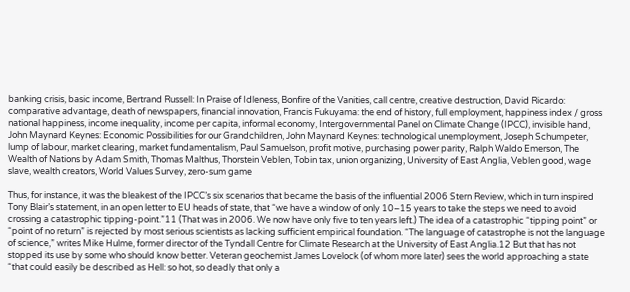banking crisis, basic income, Bertrand Russell: In Praise of Idleness, Bonfire of the Vanities, call centre, creative destruction, David Ricardo: comparative advantage, death of newspapers, financial innovation, Francis Fukuyama: the end of history, full employment, happiness index / gross national happiness, income inequality, income per capita, informal economy, Intergovernmental Panel on Climate Change (IPCC), invisible hand, John Maynard Keynes: Economic Possibilities for our Grandchildren, John Maynard Keynes: technological unemployment, Joseph Schumpeter, lump of labour, market clearing, market fundamentalism, Paul Samuelson, profit motive, purchasing power parity, Ralph Waldo Emerson, The Wealth of Nations by Adam Smith, Thomas Malthus, Thorstein Veblen, Tobin tax, union organizing, University of East Anglia, Veblen good, wage slave, wealth creators, World Values Survey, zero-sum game

Thus, for instance, it was the bleakest of the IPCC’s six scenarios that became the basis of the influential 2006 Stern Review, which in turn inspired Tony Blair’s statement, in an open letter to EU heads of state, that “we have a window of only 10–15 years to take the steps we need to avoid crossing a catastrophic tipping-point.”11 (That was in 2006. We now have only five to ten years left.) The idea of a catastrophic “tipping point” or “point of no return” is rejected by most serious scientists as lacking sufficient empirical foundation. “The language of catastrophe is not the language of science,” writes Mike Hulme, former director of the Tyndall Centre for Climate Research at the University of East Anglia.12 But that has not stopped its use by some who should know better. Veteran geochemist James Lovelock (of whom more later) sees the world approaching a state “that could easily be described as Hell: so hot, so deadly that only a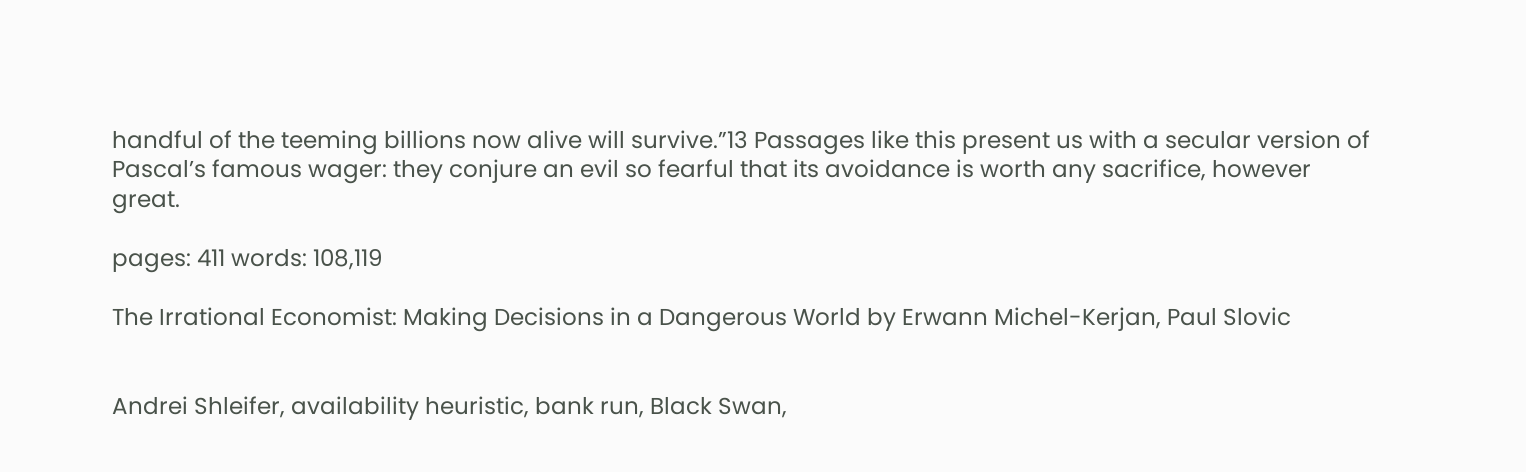handful of the teeming billions now alive will survive.”13 Passages like this present us with a secular version of Pascal’s famous wager: they conjure an evil so fearful that its avoidance is worth any sacrifice, however great.

pages: 411 words: 108,119

The Irrational Economist: Making Decisions in a Dangerous World by Erwann Michel-Kerjan, Paul Slovic


Andrei Shleifer, availability heuristic, bank run, Black Swan,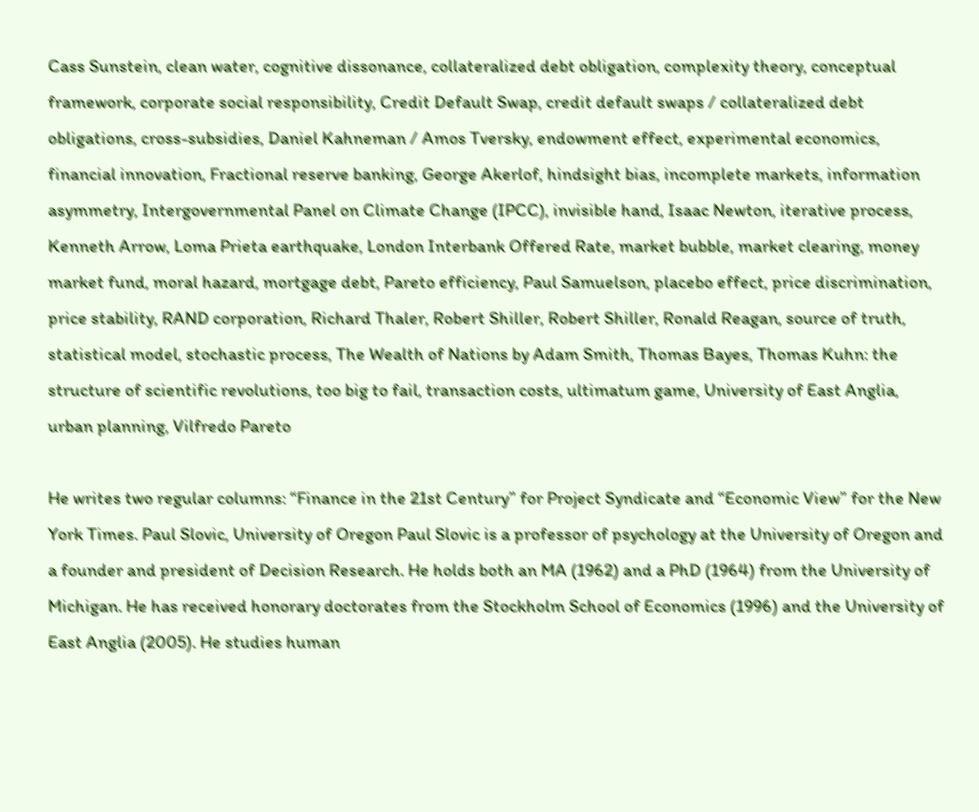Cass Sunstein, clean water, cognitive dissonance, collateralized debt obligation, complexity theory, conceptual framework, corporate social responsibility, Credit Default Swap, credit default swaps / collateralized debt obligations, cross-subsidies, Daniel Kahneman / Amos Tversky, endowment effect, experimental economics, financial innovation, Fractional reserve banking, George Akerlof, hindsight bias, incomplete markets, information asymmetry, Intergovernmental Panel on Climate Change (IPCC), invisible hand, Isaac Newton, iterative process, Kenneth Arrow, Loma Prieta earthquake, London Interbank Offered Rate, market bubble, market clearing, money market fund, moral hazard, mortgage debt, Pareto efficiency, Paul Samuelson, placebo effect, price discrimination, price stability, RAND corporation, Richard Thaler, Robert Shiller, Robert Shiller, Ronald Reagan, source of truth, statistical model, stochastic process, The Wealth of Nations by Adam Smith, Thomas Bayes, Thomas Kuhn: the structure of scientific revolutions, too big to fail, transaction costs, ultimatum game, University of East Anglia, urban planning, Vilfredo Pareto

He writes two regular columns: “Finance in the 21st Century” for Project Syndicate and “Economic View” for the New York Times. Paul Slovic, University of Oregon Paul Slovic is a professor of psychology at the University of Oregon and a founder and president of Decision Research. He holds both an MA (1962) and a PhD (1964) from the University of Michigan. He has received honorary doctorates from the Stockholm School of Economics (1996) and the University of East Anglia (2005). He studies human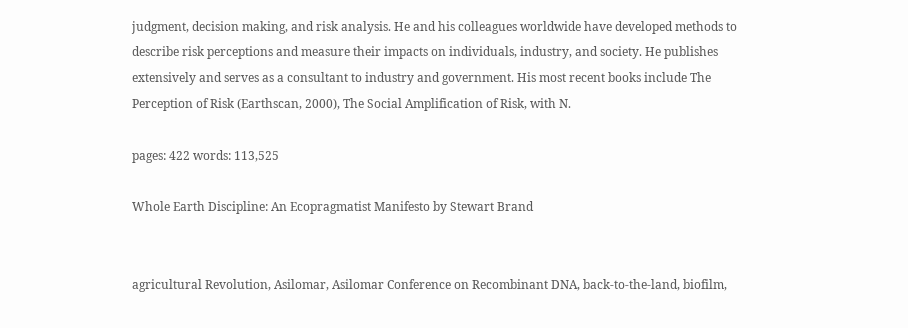judgment, decision making, and risk analysis. He and his colleagues worldwide have developed methods to describe risk perceptions and measure their impacts on individuals, industry, and society. He publishes extensively and serves as a consultant to industry and government. His most recent books include The Perception of Risk (Earthscan, 2000), The Social Amplification of Risk, with N.

pages: 422 words: 113,525

Whole Earth Discipline: An Ecopragmatist Manifesto by Stewart Brand


agricultural Revolution, Asilomar, Asilomar Conference on Recombinant DNA, back-to-the-land, biofilm,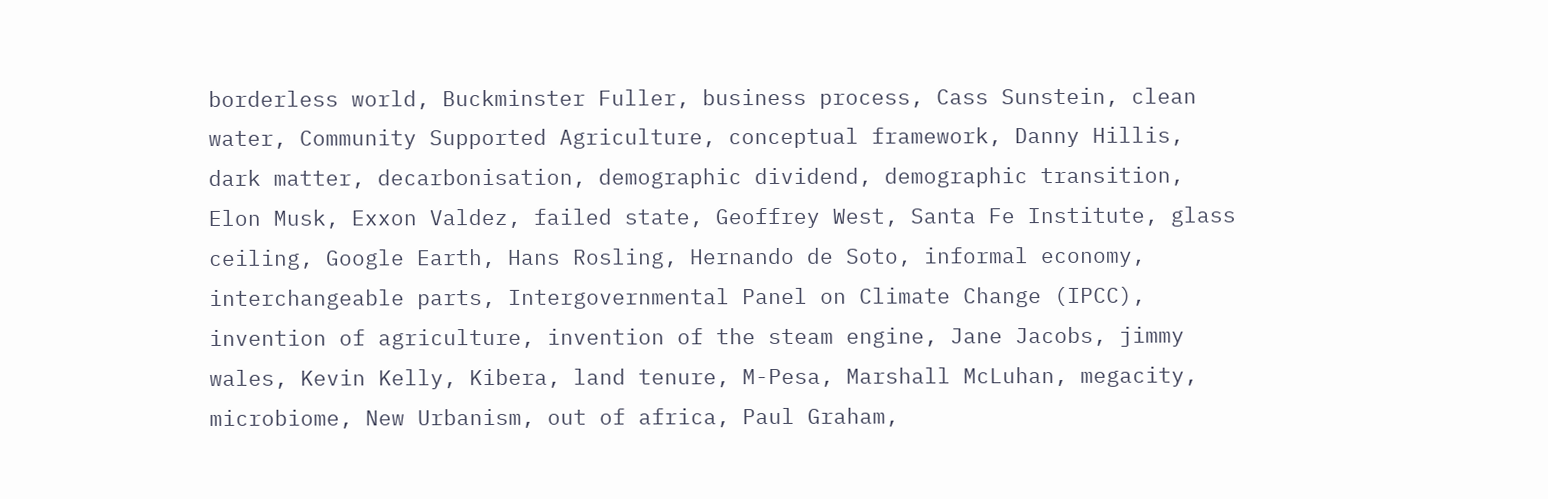borderless world, Buckminster Fuller, business process, Cass Sunstein, clean water, Community Supported Agriculture, conceptual framework, Danny Hillis, dark matter, decarbonisation, demographic dividend, demographic transition, Elon Musk, Exxon Valdez, failed state, Geoffrey West, Santa Fe Institute, glass ceiling, Google Earth, Hans Rosling, Hernando de Soto, informal economy, interchangeable parts, Intergovernmental Panel on Climate Change (IPCC), invention of agriculture, invention of the steam engine, Jane Jacobs, jimmy wales, Kevin Kelly, Kibera, land tenure, M-Pesa, Marshall McLuhan, megacity, microbiome, New Urbanism, out of africa, Paul Graham,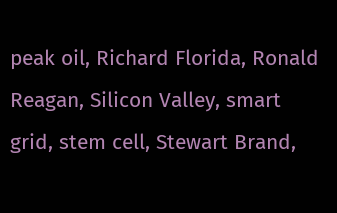peak oil, Richard Florida, Ronald Reagan, Silicon Valley, smart grid, stem cell, Stewart Brand,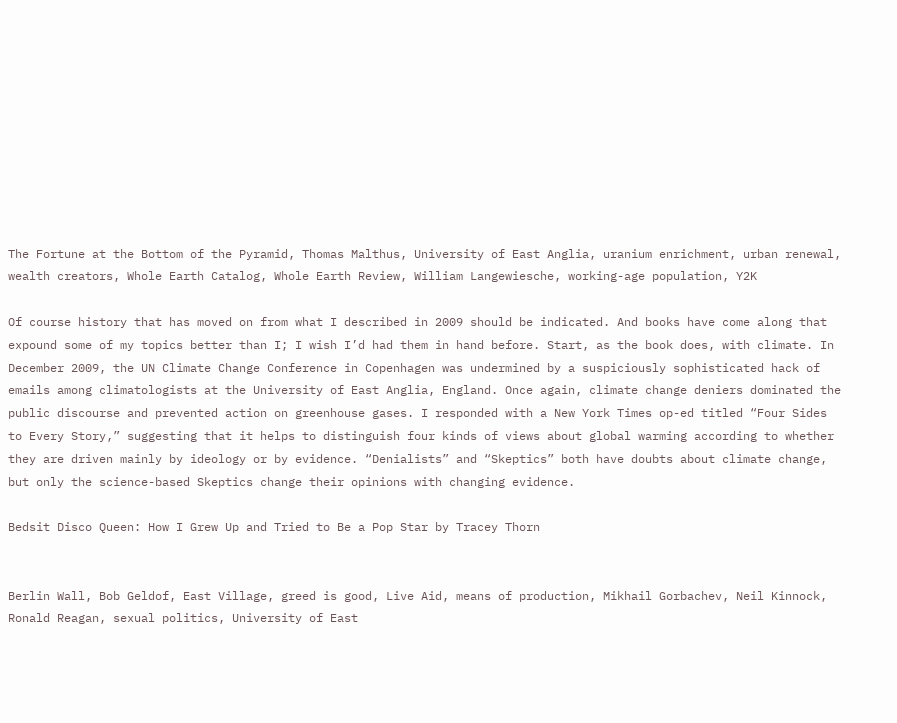The Fortune at the Bottom of the Pyramid, Thomas Malthus, University of East Anglia, uranium enrichment, urban renewal, wealth creators, Whole Earth Catalog, Whole Earth Review, William Langewiesche, working-age population, Y2K

Of course history that has moved on from what I described in 2009 should be indicated. And books have come along that expound some of my topics better than I; I wish I’d had them in hand before. Start, as the book does, with climate. In December 2009, the UN Climate Change Conference in Copenhagen was undermined by a suspiciously sophisticated hack of emails among climatologists at the University of East Anglia, England. Once again, climate change deniers dominated the public discourse and prevented action on greenhouse gases. I responded with a New York Times op-ed titled “Four Sides to Every Story,” suggesting that it helps to distinguish four kinds of views about global warming according to whether they are driven mainly by ideology or by evidence. “Denialists” and “Skeptics” both have doubts about climate change, but only the science-based Skeptics change their opinions with changing evidence.

Bedsit Disco Queen: How I Grew Up and Tried to Be a Pop Star by Tracey Thorn


Berlin Wall, Bob Geldof, East Village, greed is good, Live Aid, means of production, Mikhail Gorbachev, Neil Kinnock, Ronald Reagan, sexual politics, University of East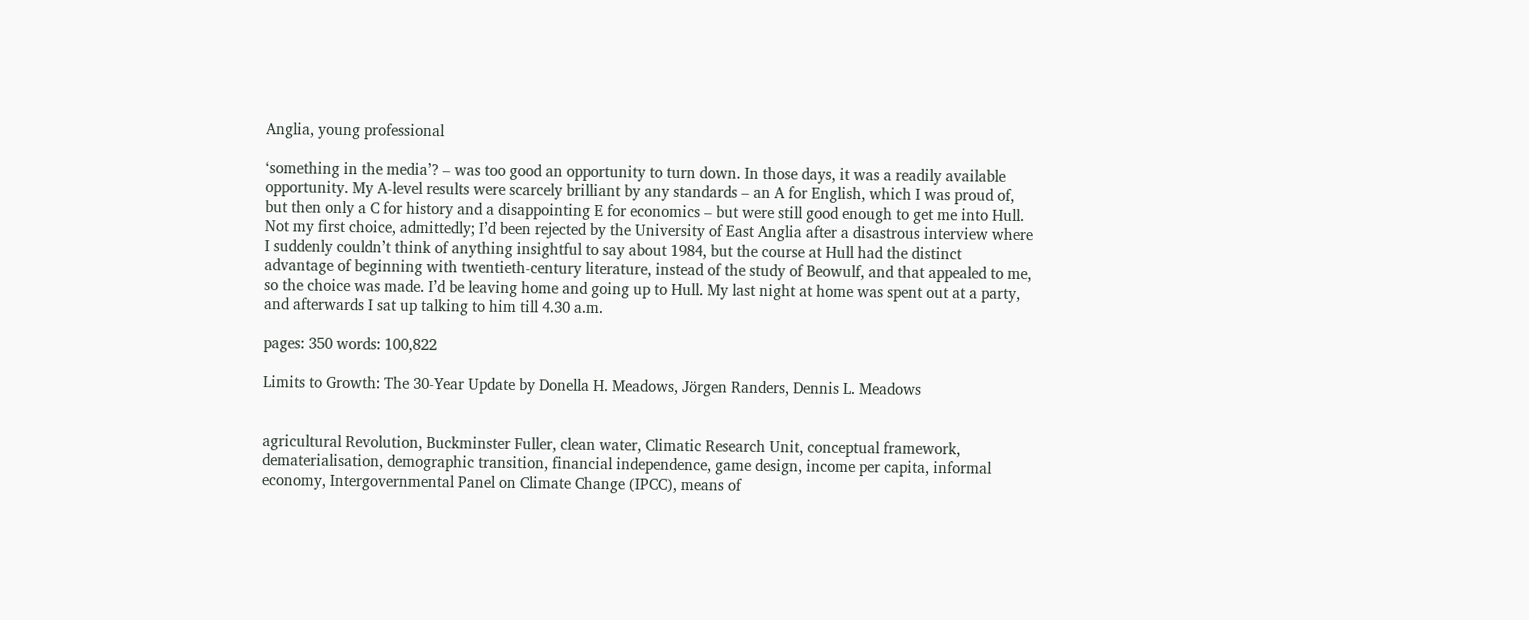Anglia, young professional

‘something in the media’? – was too good an opportunity to turn down. In those days, it was a readily available opportunity. My A-level results were scarcely brilliant by any standards – an A for English, which I was proud of, but then only a C for history and a disappointing E for economics – but were still good enough to get me into Hull. Not my first choice, admittedly; I’d been rejected by the University of East Anglia after a disastrous interview where I suddenly couldn’t think of anything insightful to say about 1984, but the course at Hull had the distinct advantage of beginning with twentieth-century literature, instead of the study of Beowulf, and that appealed to me, so the choice was made. I’d be leaving home and going up to Hull. My last night at home was spent out at a party, and afterwards I sat up talking to him till 4.30 a.m.

pages: 350 words: 100,822

Limits to Growth: The 30-Year Update by Donella H. Meadows, Jörgen Randers, Dennis L. Meadows


agricultural Revolution, Buckminster Fuller, clean water, Climatic Research Unit, conceptual framework, dematerialisation, demographic transition, financial independence, game design, income per capita, informal economy, Intergovernmental Panel on Climate Change (IPCC), means of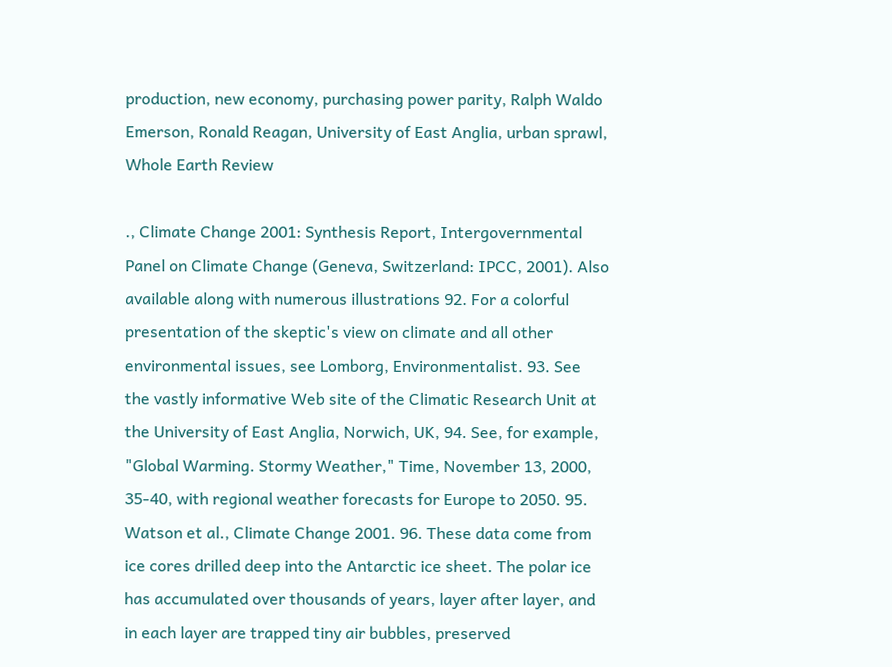production, new economy, purchasing power parity, Ralph Waldo Emerson, Ronald Reagan, University of East Anglia, urban sprawl, Whole Earth Review

., Climate Change 2001: Synthesis Report, Intergovernmental Panel on Climate Change (Geneva, Switzerland: IPCC, 2001). Also available along with numerous illustrations 92. For a colorful presentation of the skeptic's view on climate and all other environmental issues, see Lomborg, Environmentalist. 93. See the vastly informative Web site of the Climatic Research Unit at the University of East Anglia, Norwich, UK, 94. See, for example, "Global Warming. Stormy Weather," Time, November 13, 2000, 35-40, with regional weather forecasts for Europe to 2050. 95. Watson et al., Climate Change 2001. 96. These data come from ice cores drilled deep into the Antarctic ice sheet. The polar ice has accumulated over thousands of years, layer after layer, and in each layer are trapped tiny air bubbles, preserved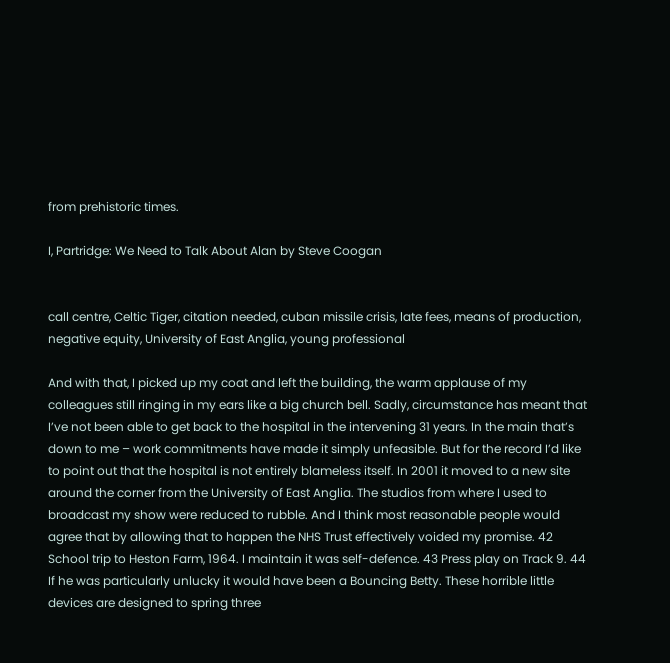from prehistoric times.

I, Partridge: We Need to Talk About Alan by Steve Coogan


call centre, Celtic Tiger, citation needed, cuban missile crisis, late fees, means of production, negative equity, University of East Anglia, young professional

And with that, I picked up my coat and left the building, the warm applause of my colleagues still ringing in my ears like a big church bell. Sadly, circumstance has meant that I’ve not been able to get back to the hospital in the intervening 31 years. In the main that’s down to me – work commitments have made it simply unfeasible. But for the record I’d like to point out that the hospital is not entirely blameless itself. In 2001 it moved to a new site around the corner from the University of East Anglia. The studios from where I used to broadcast my show were reduced to rubble. And I think most reasonable people would agree that by allowing that to happen the NHS Trust effectively voided my promise. 42 School trip to Heston Farm, 1964. I maintain it was self-defence. 43 Press play on Track 9. 44 If he was particularly unlucky it would have been a Bouncing Betty. These horrible little devices are designed to spring three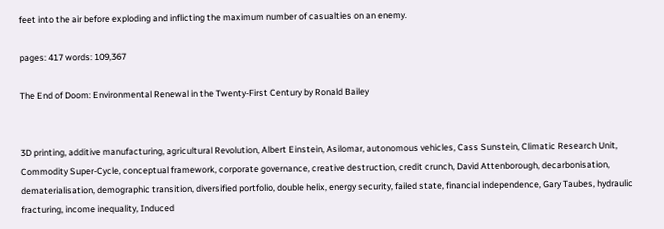feet into the air before exploding and inflicting the maximum number of casualties on an enemy.

pages: 417 words: 109,367

The End of Doom: Environmental Renewal in the Twenty-First Century by Ronald Bailey


3D printing, additive manufacturing, agricultural Revolution, Albert Einstein, Asilomar, autonomous vehicles, Cass Sunstein, Climatic Research Unit, Commodity Super-Cycle, conceptual framework, corporate governance, creative destruction, credit crunch, David Attenborough, decarbonisation, dematerialisation, demographic transition, diversified portfolio, double helix, energy security, failed state, financial independence, Gary Taubes, hydraulic fracturing, income inequality, Induced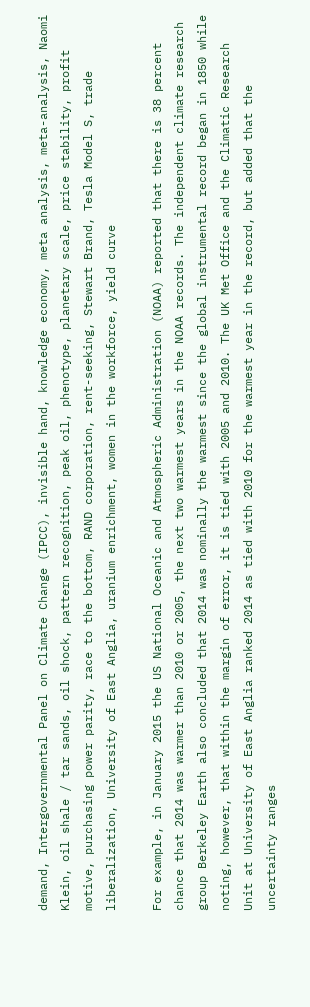demand, Intergovernmental Panel on Climate Change (IPCC), invisible hand, knowledge economy, meta analysis, meta-analysis, Naomi Klein, oil shale / tar sands, oil shock, pattern recognition, peak oil, phenotype, planetary scale, price stability, profit motive, purchasing power parity, race to the bottom, RAND corporation, rent-seeking, Stewart Brand, Tesla Model S, trade liberalization, University of East Anglia, uranium enrichment, women in the workforce, yield curve

For example, in January 2015 the US National Oceanic and Atmospheric Administration (NOAA) reported that there is 38 percent chance that 2014 was warmer than 2010 or 2005, the next two warmest years in the NOAA records. The independent climate research group Berkeley Earth also concluded that 2014 was nominally the warmest since the global instrumental record began in 1850 while noting, however, that within the margin of error, it is tied with 2005 and 2010. The UK Met Office and the Climatic Research Unit at University of East Anglia ranked 2014 as tied with 2010 for the warmest year in the record, but added that the uncertainty ranges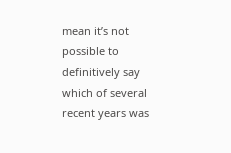mean it’s not possible to definitively say which of several recent years was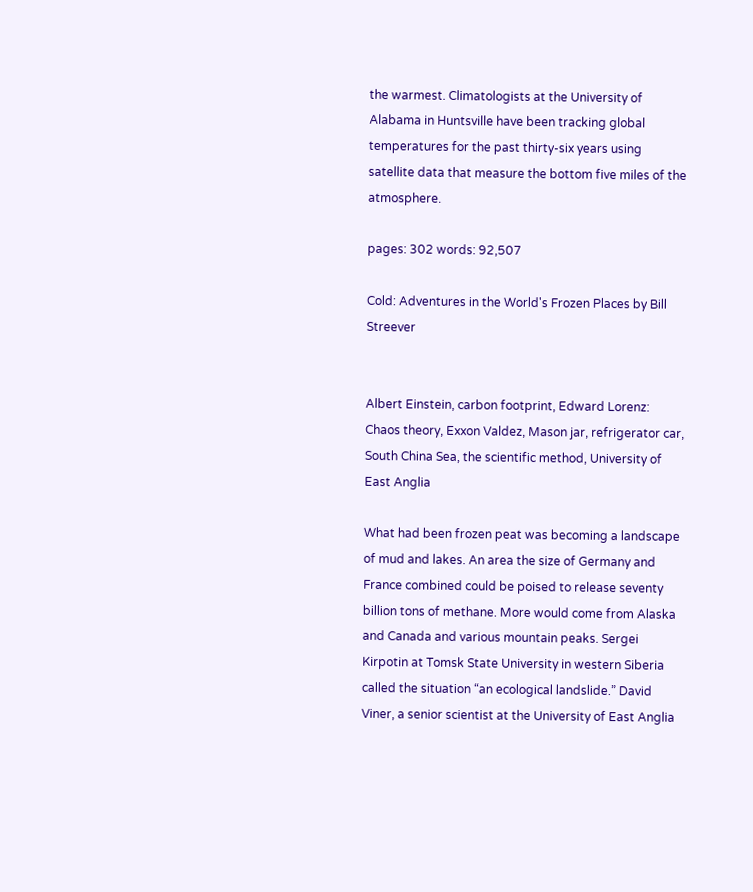the warmest. Climatologists at the University of Alabama in Huntsville have been tracking global temperatures for the past thirty-six years using satellite data that measure the bottom five miles of the atmosphere.

pages: 302 words: 92,507

Cold: Adventures in the World's Frozen Places by Bill Streever


Albert Einstein, carbon footprint, Edward Lorenz: Chaos theory, Exxon Valdez, Mason jar, refrigerator car, South China Sea, the scientific method, University of East Anglia

What had been frozen peat was becoming a landscape of mud and lakes. An area the size of Germany and France combined could be poised to release seventy billion tons of methane. More would come from Alaska and Canada and various mountain peaks. Sergei Kirpotin at Tomsk State University in western Siberia called the situation “an ecological landslide.” David Viner, a senior scientist at the University of East Anglia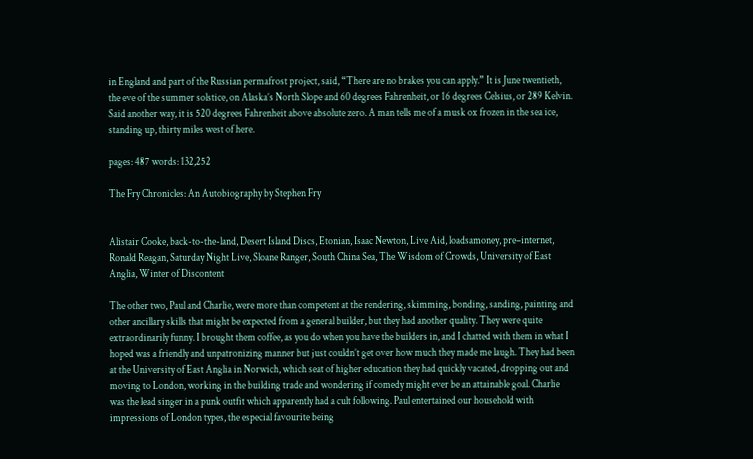in England and part of the Russian permafrost project, said, “There are no brakes you can apply.” It is June twentieth, the eve of the summer solstice, on Alaska’s North Slope and 60 degrees Fahrenheit, or 16 degrees Celsius, or 289 Kelvin. Said another way, it is 520 degrees Fahrenheit above absolute zero. A man tells me of a musk ox frozen in the sea ice, standing up, thirty miles west of here.

pages: 487 words: 132,252

The Fry Chronicles: An Autobiography by Stephen Fry


Alistair Cooke, back-to-the-land, Desert Island Discs, Etonian, Isaac Newton, Live Aid, loadsamoney, pre–internet, Ronald Reagan, Saturday Night Live, Sloane Ranger, South China Sea, The Wisdom of Crowds, University of East Anglia, Winter of Discontent

The other two, Paul and Charlie, were more than competent at the rendering, skimming, bonding, sanding, painting and other ancillary skills that might be expected from a general builder, but they had another quality. They were quite extraordinarily funny. I brought them coffee, as you do when you have the builders in, and I chatted with them in what I hoped was a friendly and unpatronizing manner but just couldn’t get over how much they made me laugh. They had been at the University of East Anglia in Norwich, which seat of higher education they had quickly vacated, dropping out and moving to London, working in the building trade and wondering if comedy might ever be an attainable goal. Charlie was the lead singer in a punk outfit which apparently had a cult following. Paul entertained our household with impressions of London types, the especial favourite being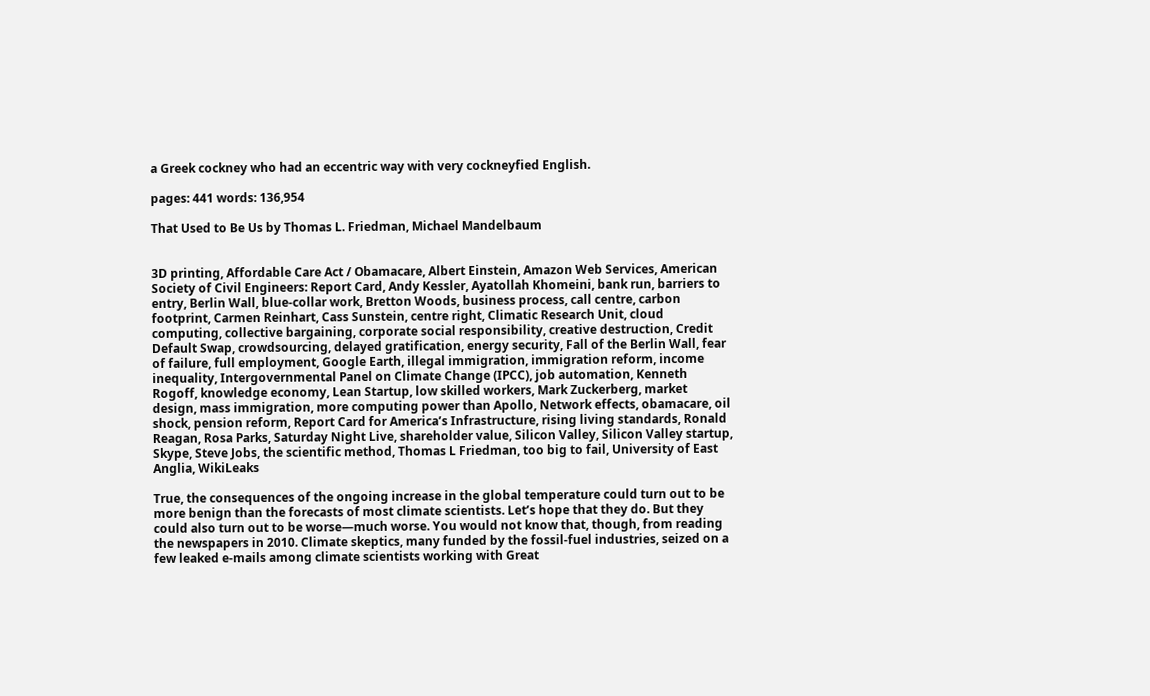a Greek cockney who had an eccentric way with very cockneyfied English.

pages: 441 words: 136,954

That Used to Be Us by Thomas L. Friedman, Michael Mandelbaum


3D printing, Affordable Care Act / Obamacare, Albert Einstein, Amazon Web Services, American Society of Civil Engineers: Report Card, Andy Kessler, Ayatollah Khomeini, bank run, barriers to entry, Berlin Wall, blue-collar work, Bretton Woods, business process, call centre, carbon footprint, Carmen Reinhart, Cass Sunstein, centre right, Climatic Research Unit, cloud computing, collective bargaining, corporate social responsibility, creative destruction, Credit Default Swap, crowdsourcing, delayed gratification, energy security, Fall of the Berlin Wall, fear of failure, full employment, Google Earth, illegal immigration, immigration reform, income inequality, Intergovernmental Panel on Climate Change (IPCC), job automation, Kenneth Rogoff, knowledge economy, Lean Startup, low skilled workers, Mark Zuckerberg, market design, mass immigration, more computing power than Apollo, Network effects, obamacare, oil shock, pension reform, Report Card for America’s Infrastructure, rising living standards, Ronald Reagan, Rosa Parks, Saturday Night Live, shareholder value, Silicon Valley, Silicon Valley startup, Skype, Steve Jobs, the scientific method, Thomas L Friedman, too big to fail, University of East Anglia, WikiLeaks

True, the consequences of the ongoing increase in the global temperature could turn out to be more benign than the forecasts of most climate scientists. Let’s hope that they do. But they could also turn out to be worse—much worse. You would not know that, though, from reading the newspapers in 2010. Climate skeptics, many funded by the fossil-fuel industries, seized on a few leaked e-mails among climate scientists working with Great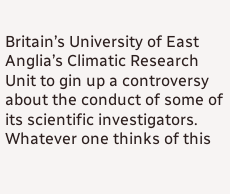Britain’s University of East Anglia’s Climatic Research Unit to gin up a controversy about the conduct of some of its scientific investigators. Whatever one thinks of this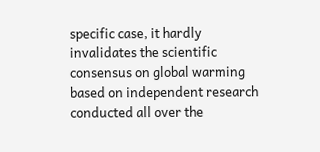specific case, it hardly invalidates the scientific consensus on global warming based on independent research conducted all over the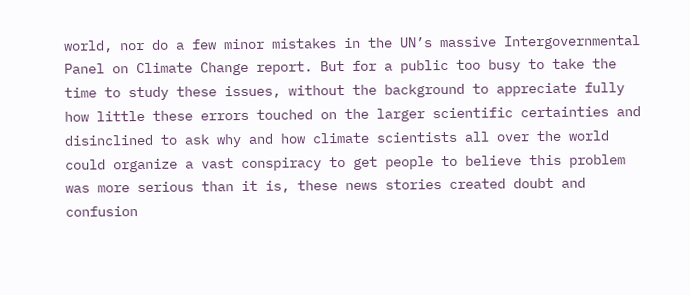world, nor do a few minor mistakes in the UN’s massive Intergovernmental Panel on Climate Change report. But for a public too busy to take the time to study these issues, without the background to appreciate fully how little these errors touched on the larger scientific certainties and disinclined to ask why and how climate scientists all over the world could organize a vast conspiracy to get people to believe this problem was more serious than it is, these news stories created doubt and confusion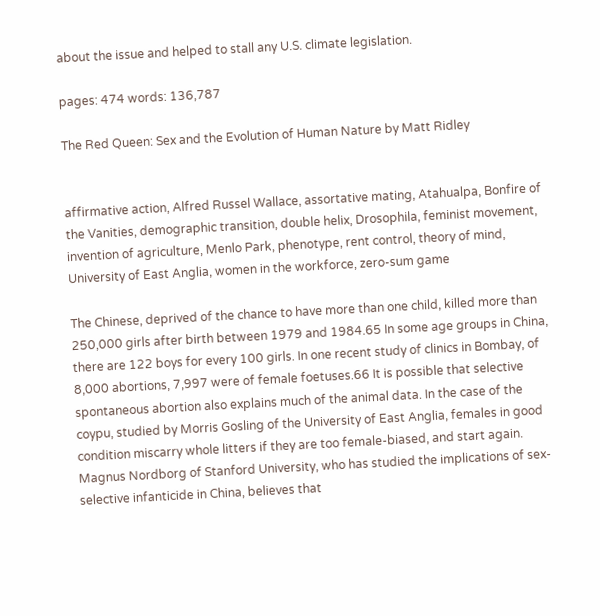about the issue and helped to stall any U.S. climate legislation.

pages: 474 words: 136,787

The Red Queen: Sex and the Evolution of Human Nature by Matt Ridley


affirmative action, Alfred Russel Wallace, assortative mating, Atahualpa, Bonfire of the Vanities, demographic transition, double helix, Drosophila, feminist movement, invention of agriculture, Menlo Park, phenotype, rent control, theory of mind, University of East Anglia, women in the workforce, zero-sum game

The Chinese, deprived of the chance to have more than one child, killed more than 250,000 girls after birth between 1979 and 1984.65 In some age groups in China, there are 122 boys for every 100 girls. In one recent study of clinics in Bombay, of 8,000 abortions, 7,997 were of female foetuses.66 It is possible that selective spontaneous abortion also explains much of the animal data. In the case of the coypu, studied by Morris Gosling of the University of East Anglia, females in good condition miscarry whole litters if they are too female-biased, and start again. Magnus Nordborg of Stanford University, who has studied the implications of sex-selective infanticide in China, believes that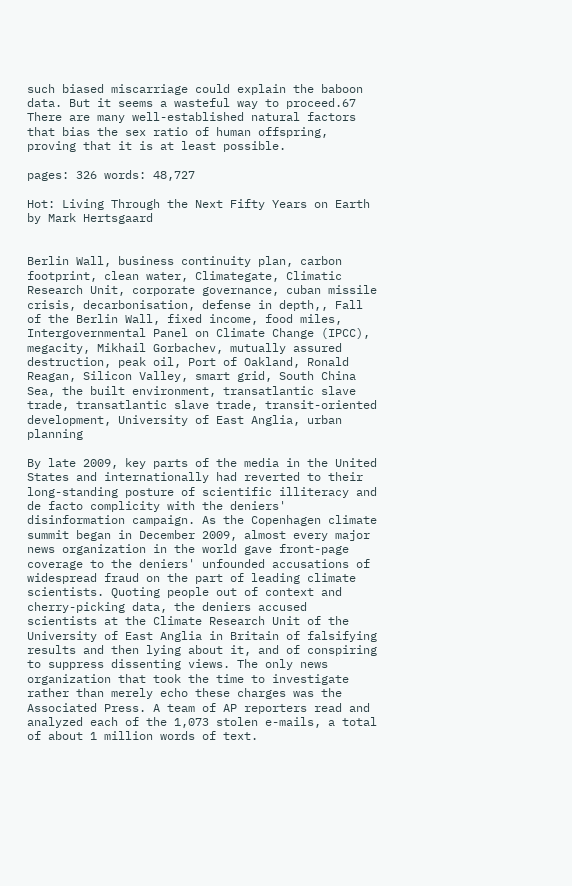such biased miscarriage could explain the baboon data. But it seems a wasteful way to proceed.67 There are many well-established natural factors that bias the sex ratio of human offspring, proving that it is at least possible.

pages: 326 words: 48,727

Hot: Living Through the Next Fifty Years on Earth by Mark Hertsgaard


Berlin Wall, business continuity plan, carbon footprint, clean water, Climategate, Climatic Research Unit, corporate governance, cuban missile crisis, decarbonisation, defense in depth,, Fall of the Berlin Wall, fixed income, food miles, Intergovernmental Panel on Climate Change (IPCC), megacity, Mikhail Gorbachev, mutually assured destruction, peak oil, Port of Oakland, Ronald Reagan, Silicon Valley, smart grid, South China Sea, the built environment, transatlantic slave trade, transatlantic slave trade, transit-oriented development, University of East Anglia, urban planning

By late 2009, key parts of the media in the United States and internationally had reverted to their long-standing posture of scientific illiteracy and de facto complicity with the deniers' disinformation campaign. As the Copenhagen climate summit began in December 2009, almost every major news organization in the world gave front-page coverage to the deniers' unfounded accusations of widespread fraud on the part of leading climate scientists. Quoting people out of context and cherry-picking data, the deniers accused scientists at the Climate Research Unit of the University of East Anglia in Britain of falsifying results and then lying about it, and of conspiring to suppress dissenting views. The only news organization that took the time to investigate rather than merely echo these charges was the Associated Press. A team of AP reporters read and analyzed each of the 1,073 stolen e-mails, a total of about 1 million words of text.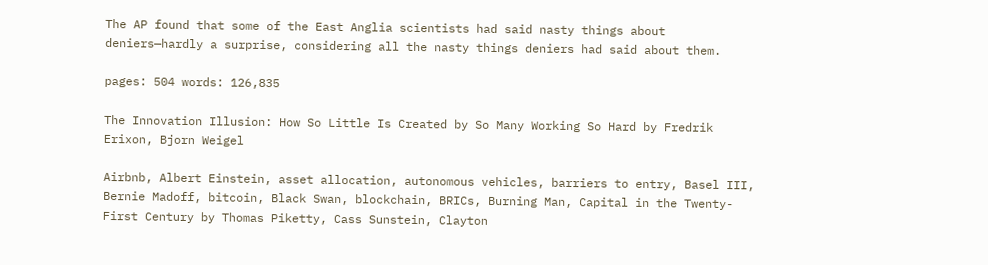The AP found that some of the East Anglia scientists had said nasty things about deniers—hardly a surprise, considering all the nasty things deniers had said about them.

pages: 504 words: 126,835

The Innovation Illusion: How So Little Is Created by So Many Working So Hard by Fredrik Erixon, Bjorn Weigel

Airbnb, Albert Einstein, asset allocation, autonomous vehicles, barriers to entry, Basel III, Bernie Madoff, bitcoin, Black Swan, blockchain, BRICs, Burning Man, Capital in the Twenty-First Century by Thomas Piketty, Cass Sunstein, Clayton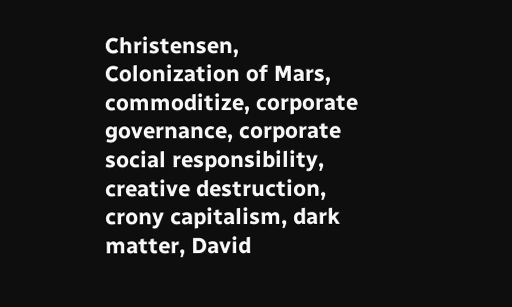Christensen, Colonization of Mars, commoditize, corporate governance, corporate social responsibility, creative destruction, crony capitalism, dark matter, David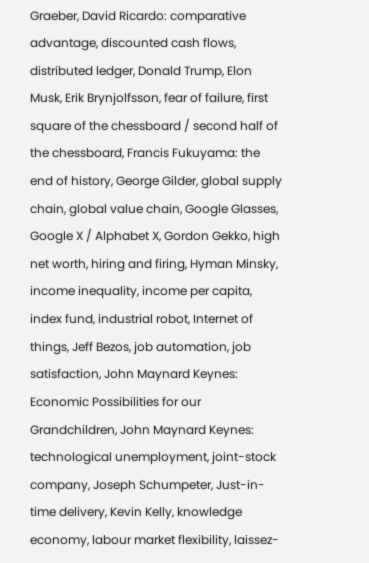Graeber, David Ricardo: comparative advantage, discounted cash flows, distributed ledger, Donald Trump, Elon Musk, Erik Brynjolfsson, fear of failure, first square of the chessboard / second half of the chessboard, Francis Fukuyama: the end of history, George Gilder, global supply chain, global value chain, Google Glasses, Google X / Alphabet X, Gordon Gekko, high net worth, hiring and firing, Hyman Minsky, income inequality, income per capita, index fund, industrial robot, Internet of things, Jeff Bezos, job automation, job satisfaction, John Maynard Keynes: Economic Possibilities for our Grandchildren, John Maynard Keynes: technological unemployment, joint-stock company, Joseph Schumpeter, Just-in-time delivery, Kevin Kelly, knowledge economy, labour market flexibility, laissez-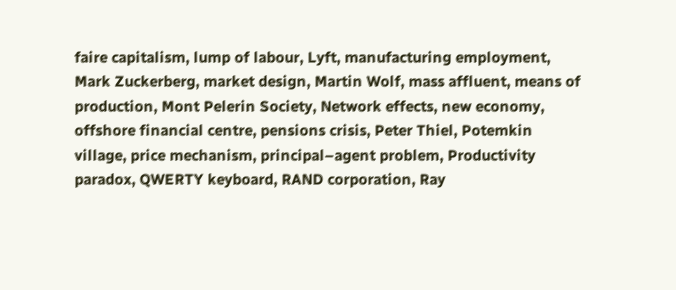faire capitalism, lump of labour, Lyft, manufacturing employment, Mark Zuckerberg, market design, Martin Wolf, mass affluent, means of production, Mont Pelerin Society, Network effects, new economy, offshore financial centre, pensions crisis, Peter Thiel, Potemkin village, price mechanism, principal–agent problem, Productivity paradox, QWERTY keyboard, RAND corporation, Ray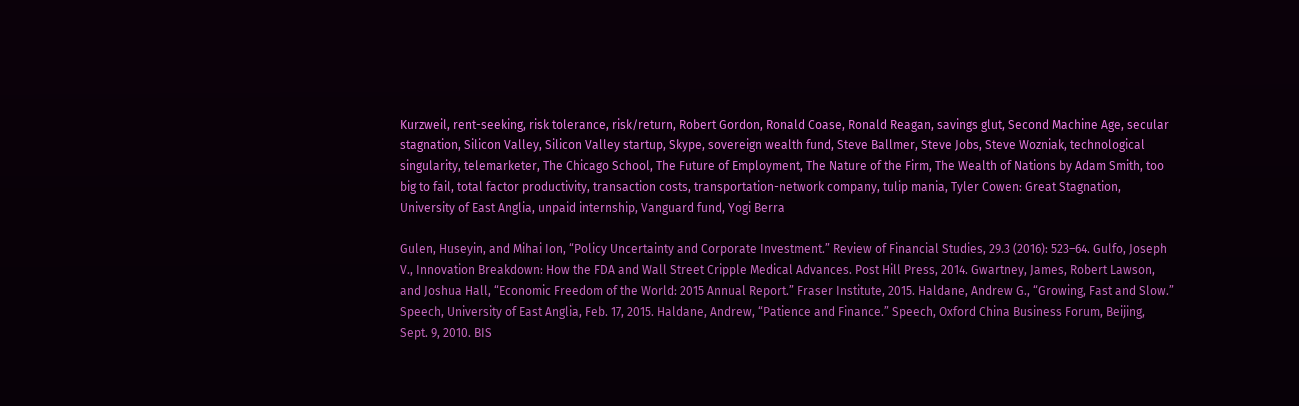Kurzweil, rent-seeking, risk tolerance, risk/return, Robert Gordon, Ronald Coase, Ronald Reagan, savings glut, Second Machine Age, secular stagnation, Silicon Valley, Silicon Valley startup, Skype, sovereign wealth fund, Steve Ballmer, Steve Jobs, Steve Wozniak, technological singularity, telemarketer, The Chicago School, The Future of Employment, The Nature of the Firm, The Wealth of Nations by Adam Smith, too big to fail, total factor productivity, transaction costs, transportation-network company, tulip mania, Tyler Cowen: Great Stagnation, University of East Anglia, unpaid internship, Vanguard fund, Yogi Berra

Gulen, Huseyin, and Mihai Ion, “Policy Uncertainty and Corporate Investment.” Review of Financial Studies, 29.3 (2016): 523–64. Gulfo, Joseph V., Innovation Breakdown: How the FDA and Wall Street Cripple Medical Advances. Post Hill Press, 2014. Gwartney, James, Robert Lawson, and Joshua Hall, “Economic Freedom of the World: 2015 Annual Report.” Fraser Institute, 2015. Haldane, Andrew G., “Growing, Fast and Slow.” Speech, University of East Anglia, Feb. 17, 2015. Haldane, Andrew, “Patience and Finance.” Speech, Oxford China Business Forum, Beijing, Sept. 9, 2010. BIS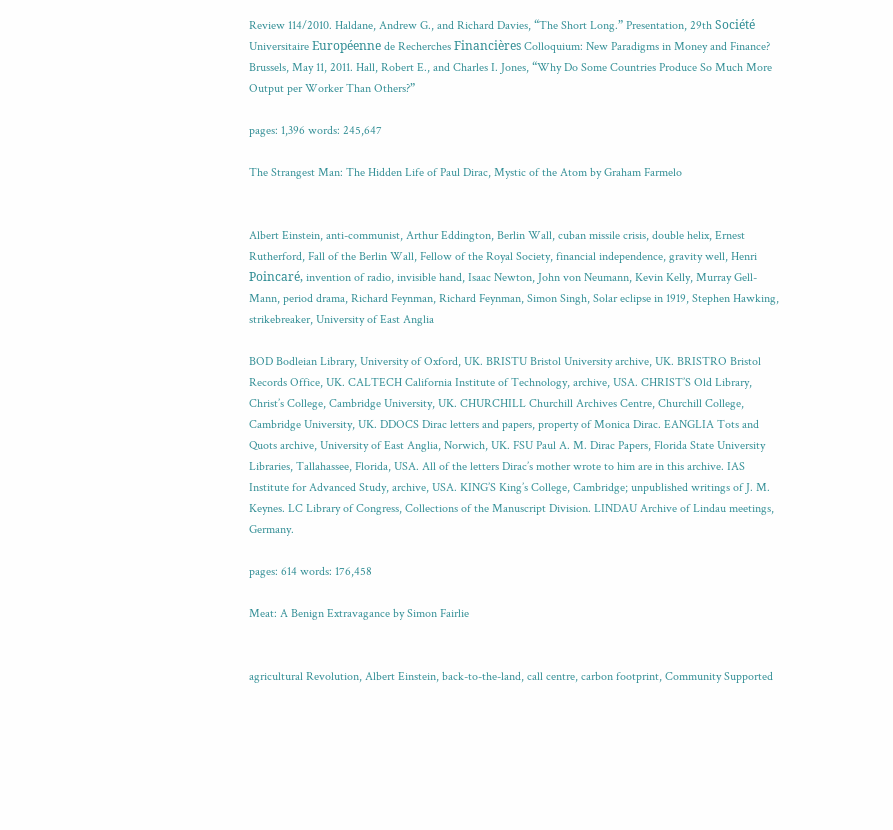Review 114/2010. Haldane, Andrew G., and Richard Davies, “The Short Long.” Presentation, 29th Société Universitaire Européenne de Recherches Financières Colloquium: New Paradigms in Money and Finance? Brussels, May 11, 2011. Hall, Robert E., and Charles I. Jones, “Why Do Some Countries Produce So Much More Output per Worker Than Others?”

pages: 1,396 words: 245,647

The Strangest Man: The Hidden Life of Paul Dirac, Mystic of the Atom by Graham Farmelo


Albert Einstein, anti-communist, Arthur Eddington, Berlin Wall, cuban missile crisis, double helix, Ernest Rutherford, Fall of the Berlin Wall, Fellow of the Royal Society, financial independence, gravity well, Henri Poincaré, invention of radio, invisible hand, Isaac Newton, John von Neumann, Kevin Kelly, Murray Gell-Mann, period drama, Richard Feynman, Richard Feynman, Simon Singh, Solar eclipse in 1919, Stephen Hawking, strikebreaker, University of East Anglia

BOD Bodleian Library, University of Oxford, UK. BRISTU Bristol University archive, UK. BRISTRO Bristol Records Office, UK. CALTECH California Institute of Technology, archive, USA. CHRIST’S Old Library, Christ’s College, Cambridge University, UK. CHURCHILL Churchill Archives Centre, Churchill College, Cambridge University, UK. DDOCS Dirac letters and papers, property of Monica Dirac. EANGLIA Tots and Quots archive, University of East Anglia, Norwich, UK. FSU Paul A. M. Dirac Papers, Florida State University Libraries, Tallahassee, Florida, USA. All of the letters Dirac’s mother wrote to him are in this archive. IAS Institute for Advanced Study, archive, USA. KING’S King’s College, Cambridge; unpublished writings of J. M. Keynes. LC Library of Congress, Collections of the Manuscript Division. LINDAU Archive of Lindau meetings, Germany.

pages: 614 words: 176,458

Meat: A Benign Extravagance by Simon Fairlie


agricultural Revolution, Albert Einstein, back-to-the-land, call centre, carbon footprint, Community Supported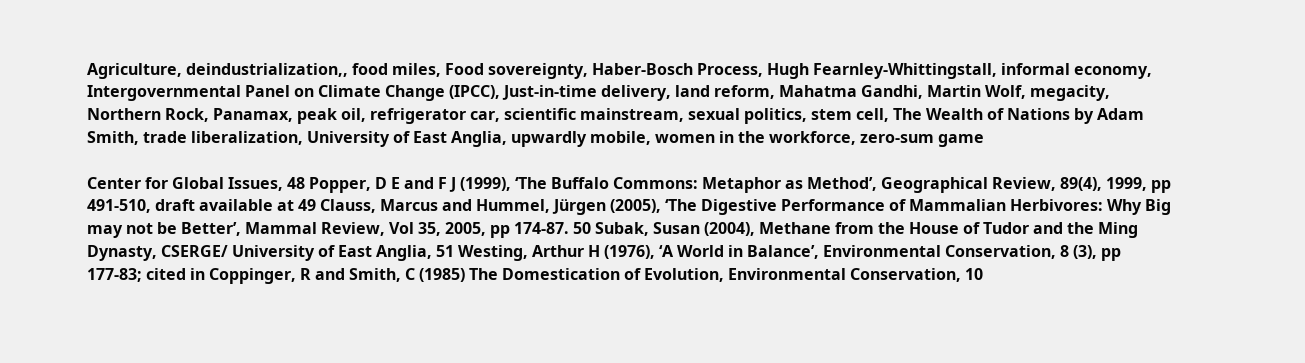Agriculture, deindustrialization,, food miles, Food sovereignty, Haber-Bosch Process, Hugh Fearnley-Whittingstall, informal economy, Intergovernmental Panel on Climate Change (IPCC), Just-in-time delivery, land reform, Mahatma Gandhi, Martin Wolf, megacity, Northern Rock, Panamax, peak oil, refrigerator car, scientific mainstream, sexual politics, stem cell, The Wealth of Nations by Adam Smith, trade liberalization, University of East Anglia, upwardly mobile, women in the workforce, zero-sum game

Center for Global Issues, 48 Popper, D E and F J (1999), ‘The Buffalo Commons: Metaphor as Method’, Geographical Review, 89(4), 1999, pp 491-510, draft available at 49 Clauss, Marcus and Hummel, Jürgen (2005), ‘The Digestive Performance of Mammalian Herbivores: Why Big may not be Better’, Mammal Review, Vol 35, 2005, pp 174-87. 50 Subak, Susan (2004), Methane from the House of Tudor and the Ming Dynasty, CSERGE/ University of East Anglia, 51 Westing, Arthur H (1976), ‘A World in Balance’, Environmental Conservation, 8 (3), pp 177-83; cited in Coppinger, R and Smith, C (1985) The Domestication of Evolution, Environmental Conservation, 10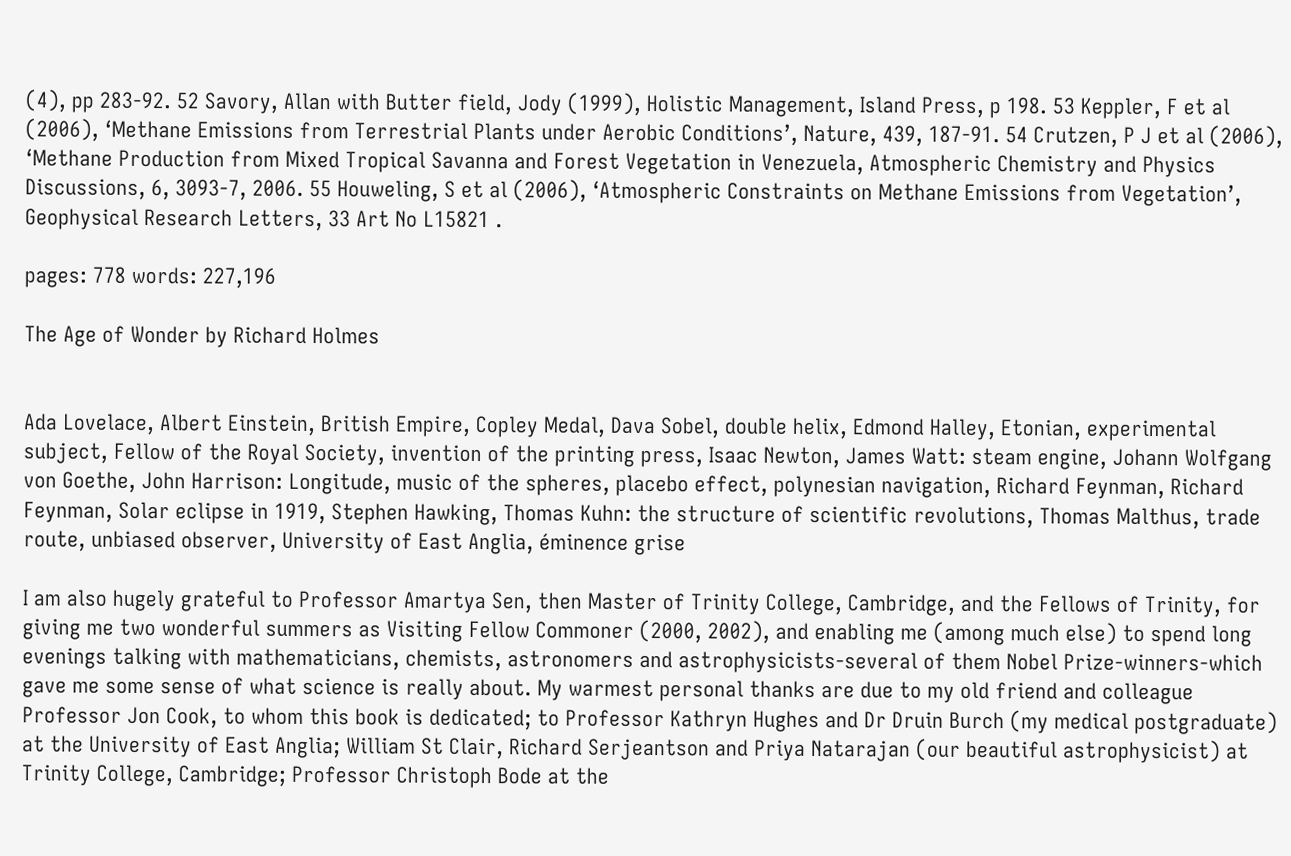(4), pp 283-92. 52 Savory, Allan with Butter field, Jody (1999), Holistic Management, Island Press, p 198. 53 Keppler, F et al (2006), ‘Methane Emissions from Terrestrial Plants under Aerobic Conditions’, Nature, 439, 187-91. 54 Crutzen, P J et al (2006), ‘Methane Production from Mixed Tropical Savanna and Forest Vegetation in Venezuela, Atmospheric Chemistry and Physics Discussions, 6, 3093-7, 2006. 55 Houweling, S et al (2006), ‘Atmospheric Constraints on Methane Emissions from Vegetation’, Geophysical Research Letters, 33 Art No L15821 .

pages: 778 words: 227,196

The Age of Wonder by Richard Holmes


Ada Lovelace, Albert Einstein, British Empire, Copley Medal, Dava Sobel, double helix, Edmond Halley, Etonian, experimental subject, Fellow of the Royal Society, invention of the printing press, Isaac Newton, James Watt: steam engine, Johann Wolfgang von Goethe, John Harrison: Longitude, music of the spheres, placebo effect, polynesian navigation, Richard Feynman, Richard Feynman, Solar eclipse in 1919, Stephen Hawking, Thomas Kuhn: the structure of scientific revolutions, Thomas Malthus, trade route, unbiased observer, University of East Anglia, éminence grise

I am also hugely grateful to Professor Amartya Sen, then Master of Trinity College, Cambridge, and the Fellows of Trinity, for giving me two wonderful summers as Visiting Fellow Commoner (2000, 2002), and enabling me (among much else) to spend long evenings talking with mathematicians, chemists, astronomers and astrophysicists-several of them Nobel Prize-winners-which gave me some sense of what science is really about. My warmest personal thanks are due to my old friend and colleague Professor Jon Cook, to whom this book is dedicated; to Professor Kathryn Hughes and Dr Druin Burch (my medical postgraduate) at the University of East Anglia; William St Clair, Richard Serjeantson and Priya Natarajan (our beautiful astrophysicist) at Trinity College, Cambridge; Professor Christoph Bode at the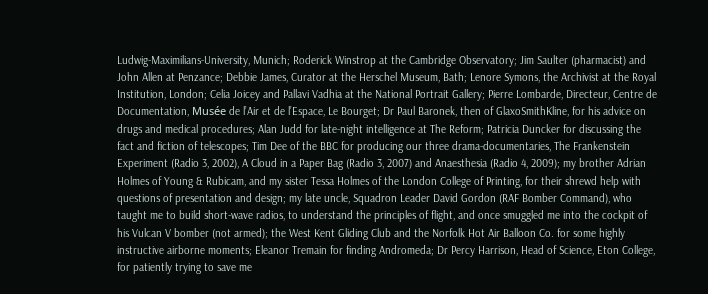Ludwig-Maximilians-University, Munich; Roderick Winstrop at the Cambridge Observatory; Jim Saulter (pharmacist) and John Allen at Penzance; Debbie James, Curator at the Herschel Museum, Bath; Lenore Symons, the Archivist at the Royal Institution, London; Celia Joicey and Pallavi Vadhia at the National Portrait Gallery; Pierre Lombarde, Directeur, Centre de Documentation, Musée de l’Air et de l’Espace, Le Bourget; Dr Paul Baronek, then of GlaxoSmithKline, for his advice on drugs and medical procedures; Alan Judd for late-night intelligence at The Reform; Patricia Duncker for discussing the fact and fiction of telescopes; Tim Dee of the BBC for producing our three drama-documentaries, The Frankenstein Experiment (Radio 3, 2002), A Cloud in a Paper Bag (Radio 3, 2007) and Anaesthesia (Radio 4, 2009); my brother Adrian Holmes of Young & Rubicam, and my sister Tessa Holmes of the London College of Printing, for their shrewd help with questions of presentation and design; my late uncle, Squadron Leader David Gordon (RAF Bomber Command), who taught me to build short-wave radios, to understand the principles of flight, and once smuggled me into the cockpit of his Vulcan V bomber (not armed); the West Kent Gliding Club and the Norfolk Hot Air Balloon Co. for some highly instructive airborne moments; Eleanor Tremain for finding Andromeda; Dr Percy Harrison, Head of Science, Eton College, for patiently trying to save me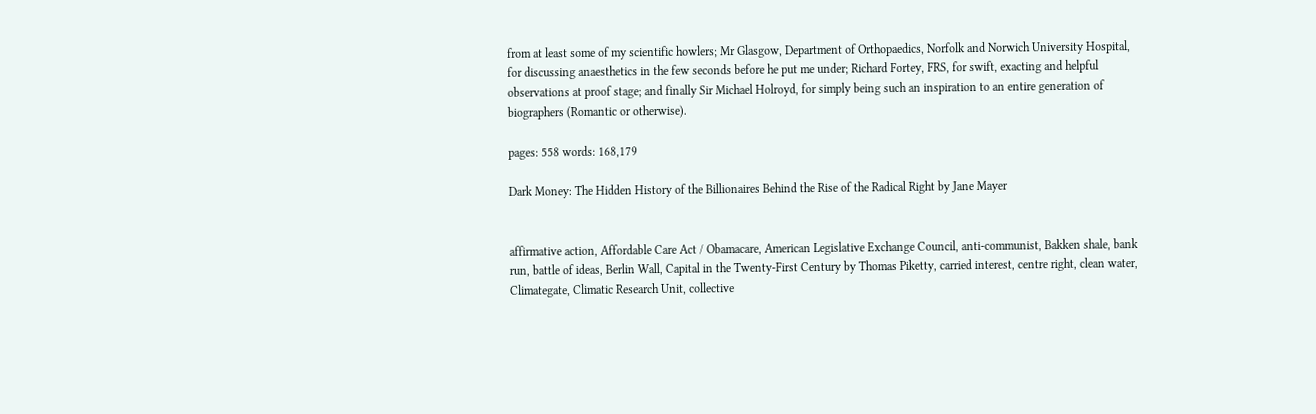from at least some of my scientific howlers; Mr Glasgow, Department of Orthopaedics, Norfolk and Norwich University Hospital, for discussing anaesthetics in the few seconds before he put me under; Richard Fortey, FRS, for swift, exacting and helpful observations at proof stage; and finally Sir Michael Holroyd, for simply being such an inspiration to an entire generation of biographers (Romantic or otherwise).

pages: 558 words: 168,179

Dark Money: The Hidden History of the Billionaires Behind the Rise of the Radical Right by Jane Mayer


affirmative action, Affordable Care Act / Obamacare, American Legislative Exchange Council, anti-communist, Bakken shale, bank run, battle of ideas, Berlin Wall, Capital in the Twenty-First Century by Thomas Piketty, carried interest, centre right, clean water, Climategate, Climatic Research Unit, collective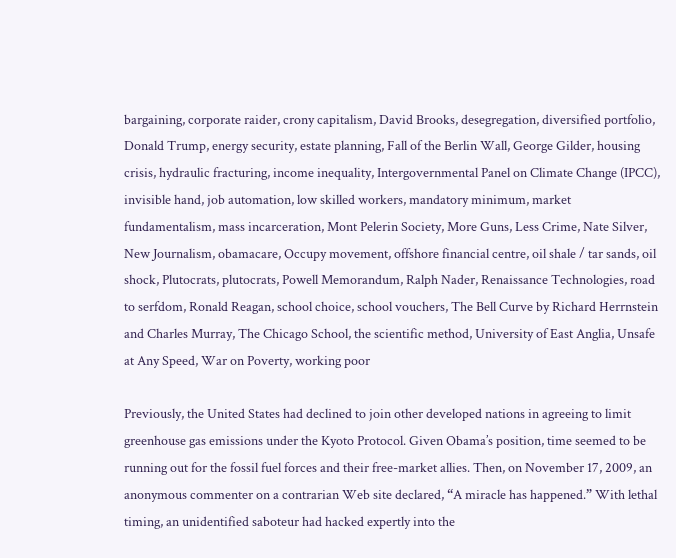bargaining, corporate raider, crony capitalism, David Brooks, desegregation, diversified portfolio, Donald Trump, energy security, estate planning, Fall of the Berlin Wall, George Gilder, housing crisis, hydraulic fracturing, income inequality, Intergovernmental Panel on Climate Change (IPCC), invisible hand, job automation, low skilled workers, mandatory minimum, market fundamentalism, mass incarceration, Mont Pelerin Society, More Guns, Less Crime, Nate Silver, New Journalism, obamacare, Occupy movement, offshore financial centre, oil shale / tar sands, oil shock, Plutocrats, plutocrats, Powell Memorandum, Ralph Nader, Renaissance Technologies, road to serfdom, Ronald Reagan, school choice, school vouchers, The Bell Curve by Richard Herrnstein and Charles Murray, The Chicago School, the scientific method, University of East Anglia, Unsafe at Any Speed, War on Poverty, working poor

Previously, the United States had declined to join other developed nations in agreeing to limit greenhouse gas emissions under the Kyoto Protocol. Given Obama’s position, time seemed to be running out for the fossil fuel forces and their free-market allies. Then, on November 17, 2009, an anonymous commenter on a contrarian Web site declared, “A miracle has happened.” With lethal timing, an unidentified saboteur had hacked expertly into the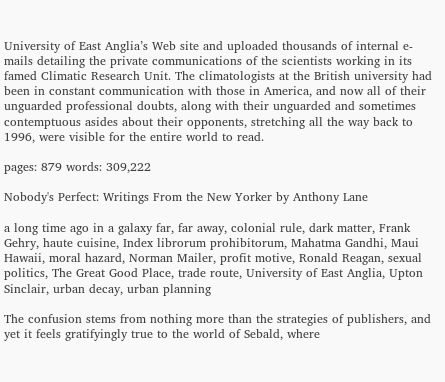University of East Anglia’s Web site and uploaded thousands of internal e-mails detailing the private communications of the scientists working in its famed Climatic Research Unit. The climatologists at the British university had been in constant communication with those in America, and now all of their unguarded professional doubts, along with their unguarded and sometimes contemptuous asides about their opponents, stretching all the way back to 1996, were visible for the entire world to read.

pages: 879 words: 309,222

Nobody's Perfect: Writings From the New Yorker by Anthony Lane

a long time ago in a galaxy far, far away, colonial rule, dark matter, Frank Gehry, haute cuisine, Index librorum prohibitorum, Mahatma Gandhi, Maui Hawaii, moral hazard, Norman Mailer, profit motive, Ronald Reagan, sexual politics, The Great Good Place, trade route, University of East Anglia, Upton Sinclair, urban decay, urban planning

The confusion stems from nothing more than the strategies of publishers, and yet it feels gratifyingly true to the world of Sebald, where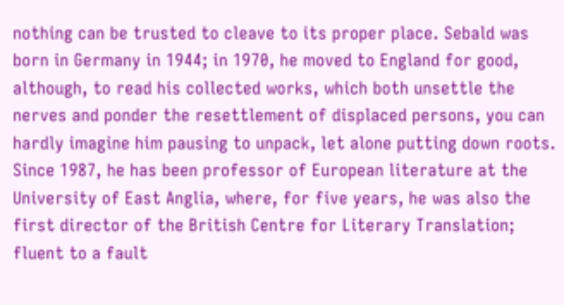nothing can be trusted to cleave to its proper place. Sebald was born in Germany in 1944; in 1970, he moved to England for good, although, to read his collected works, which both unsettle the nerves and ponder the resettlement of displaced persons, you can hardly imagine him pausing to unpack, let alone putting down roots. Since 1987, he has been professor of European literature at the University of East Anglia, where, for five years, he was also the first director of the British Centre for Literary Translation; fluent to a fault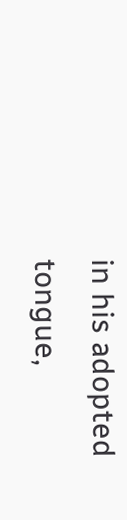in his adopted tongue,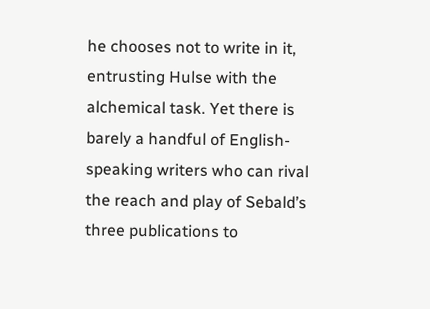he chooses not to write in it, entrusting Hulse with the alchemical task. Yet there is barely a handful of English-speaking writers who can rival the reach and play of Sebald’s three publications to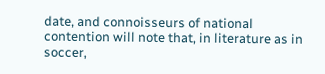date, and connoisseurs of national contention will note that, in literature as in soccer,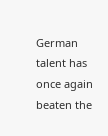German talent has once again beaten the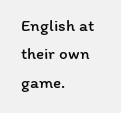English at their own game.